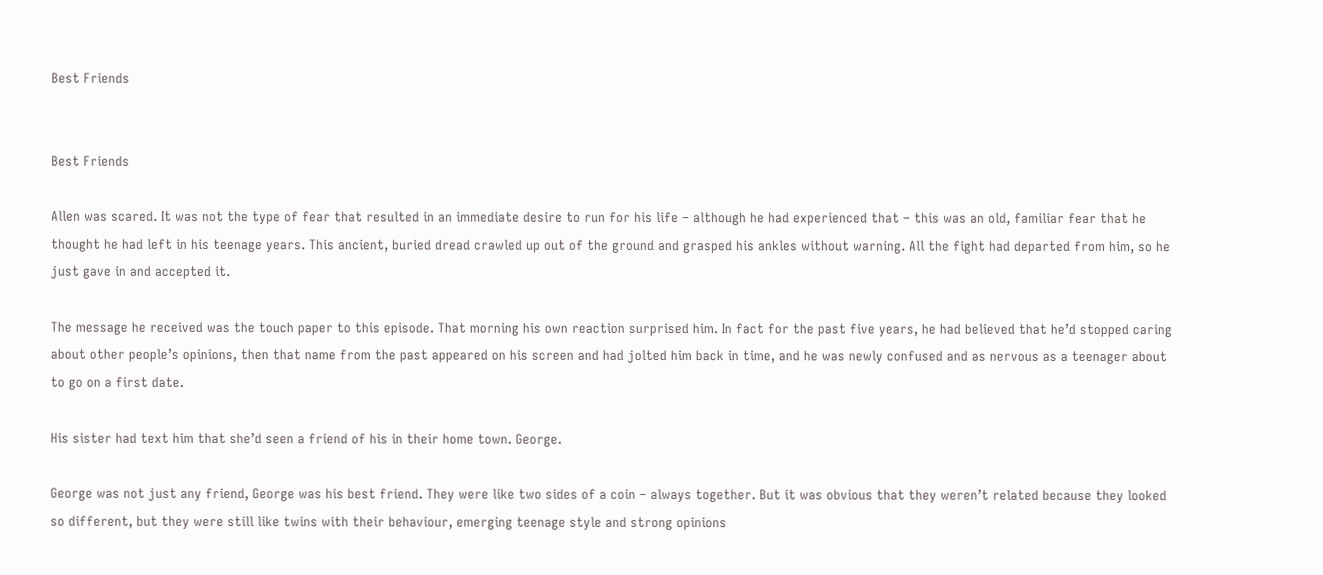Best Friends


Best Friends

Allen was scared. It was not the type of fear that resulted in an immediate desire to run for his life – although he had experienced that – this was an old, familiar fear that he thought he had left in his teenage years. This ancient, buried dread crawled up out of the ground and grasped his ankles without warning. All the fight had departed from him, so he just gave in and accepted it.

The message he received was the touch paper to this episode. That morning his own reaction surprised him. In fact for the past five years, he had believed that he’d stopped caring about other people’s opinions, then that name from the past appeared on his screen and had jolted him back in time, and he was newly confused and as nervous as a teenager about to go on a first date.

His sister had text him that she’d seen a friend of his in their home town. George.

George was not just any friend, George was his best friend. They were like two sides of a coin – always together. But it was obvious that they weren’t related because they looked so different, but they were still like twins with their behaviour, emerging teenage style and strong opinions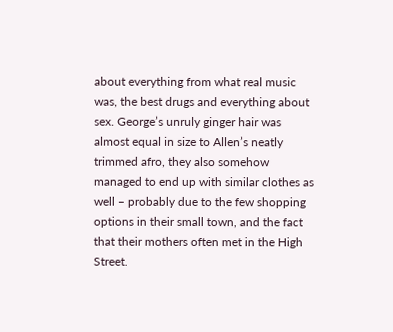about everything from what real music was, the best drugs and everything about sex. George’s unruly ginger hair was almost equal in size to Allen’s neatly trimmed afro, they also somehow managed to end up with similar clothes as well – probably due to the few shopping options in their small town, and the fact that their mothers often met in the High Street.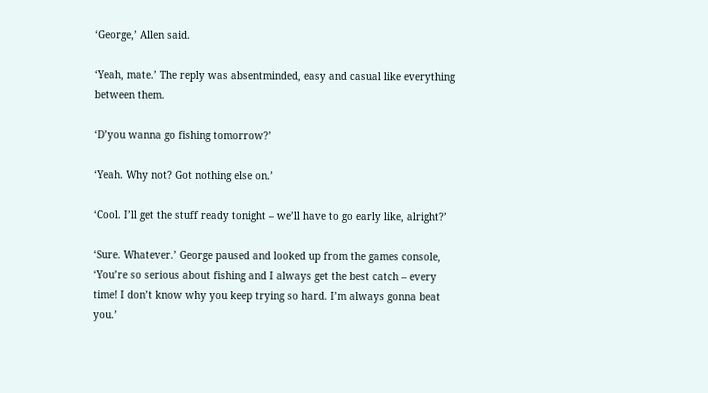‘George,’ Allen said.

‘Yeah, mate.’ The reply was absentminded, easy and casual like everything between them.

‘D’you wanna go fishing tomorrow?’

‘Yeah. Why not? Got nothing else on.’

‘Cool. I’ll get the stuff ready tonight – we’ll have to go early like, alright?’

‘Sure. Whatever.’ George paused and looked up from the games console, ‘You’re so serious about fishing and I always get the best catch – every time! I don’t know why you keep trying so hard. I’m always gonna beat you.’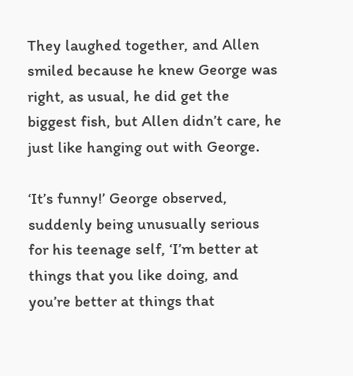They laughed together, and Allen smiled because he knew George was right, as usual, he did get the biggest fish, but Allen didn’t care, he just like hanging out with George.

‘It’s funny!’ George observed, suddenly being unusually serious for his teenage self, ‘I’m better at things that you like doing, and you’re better at things that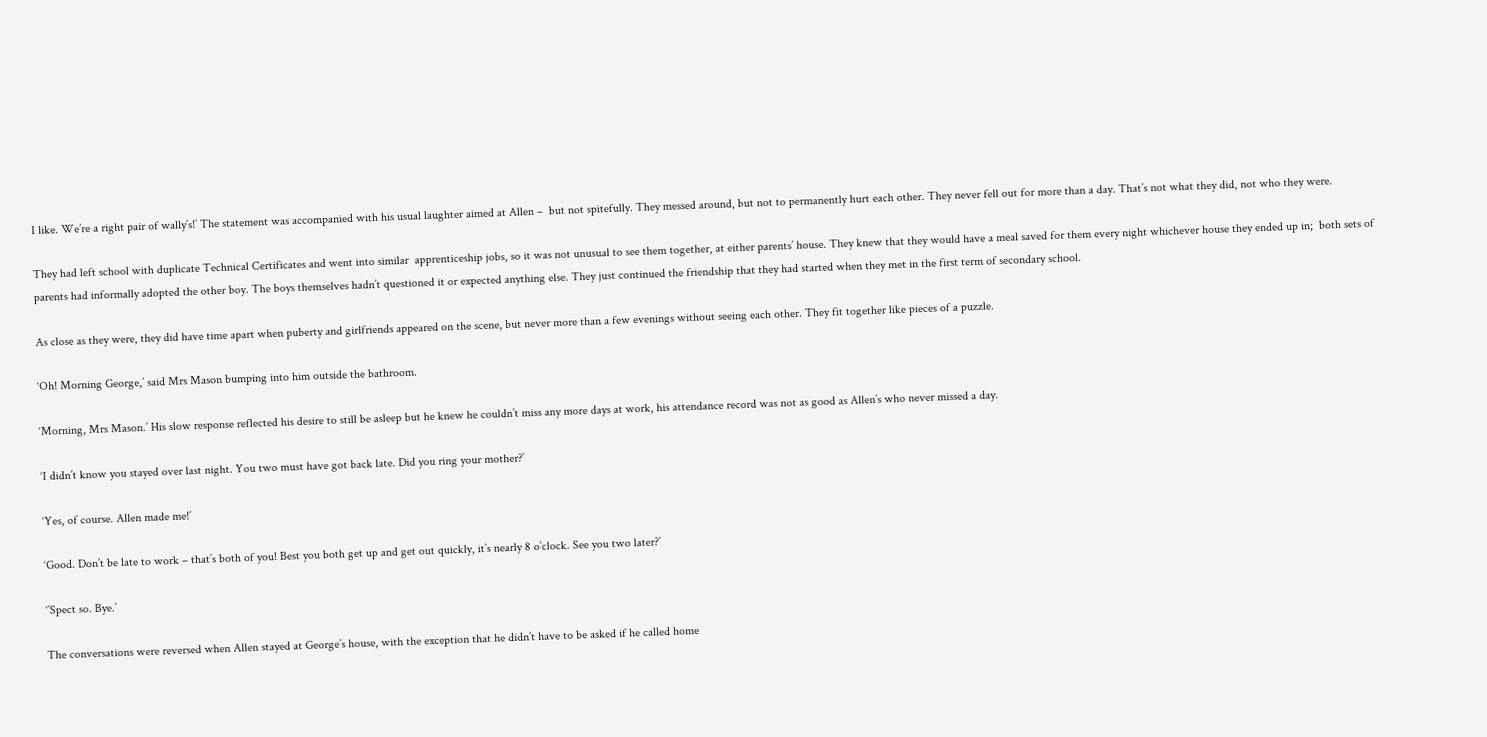I like. We’re a right pair of wally’s!’ The statement was accompanied with his usual laughter aimed at Allen –  but not spitefully. They messed around, but not to permanently hurt each other. They never fell out for more than a day. That’s not what they did, not who they were.

They had left school with duplicate Technical Certificates and went into similar  apprenticeship jobs, so it was not unusual to see them together, at either parents’ house. They knew that they would have a meal saved for them every night whichever house they ended up in;  both sets of parents had informally adopted the other boy. The boys themselves hadn’t questioned it or expected anything else. They just continued the friendship that they had started when they met in the first term of secondary school.

As close as they were, they did have time apart when puberty and girlfriends appeared on the scene, but never more than a few evenings without seeing each other. They fit together like pieces of a puzzle.

‘Oh! Morning George,’ said Mrs Mason bumping into him outside the bathroom.

‘Morning, Mrs Mason.’ His slow response reflected his desire to still be asleep but he knew he couldn’t miss any more days at work, his attendance record was not as good as Allen’s who never missed a day.

‘I didn’t know you stayed over last night. You two must have got back late. Did you ring your mother?’

‘Yes, of course. Allen made me!’

‘Good. Don’t be late to work – that’s both of you! Best you both get up and get out quickly, it’s nearly 8 o’clock. See you two later?’

‘’Spect so. Bye.’

The conversations were reversed when Allen stayed at George’s house, with the exception that he didn’t have to be asked if he called home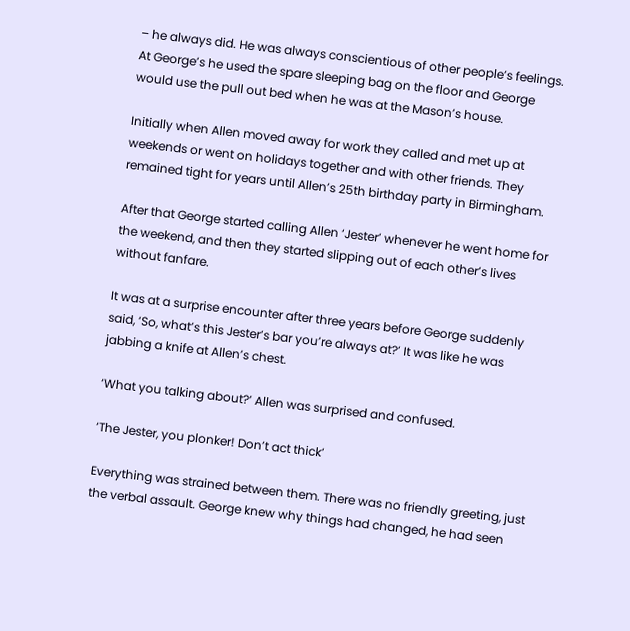– he always did. He was always conscientious of other people’s feelings. At George’s he used the spare sleeping bag on the floor and George would use the pull out bed when he was at the Mason’s house.

Initially when Allen moved away for work they called and met up at weekends or went on holidays together and with other friends. They remained tight for years until Allen’s 25th birthday party in Birmingham.

After that George started calling Allen ‘Jester’ whenever he went home for the weekend, and then they started slipping out of each other’s lives without fanfare.

It was at a surprise encounter after three years before George suddenly said, ‘So, what’s this Jester’s bar you’re always at?’ It was like he was jabbing a knife at Allen’s chest.

‘What you talking about?’ Allen was surprised and confused.

‘The Jester, you plonker! Don’t act thick’

Everything was strained between them. There was no friendly greeting, just the verbal assault. George knew why things had changed, he had seen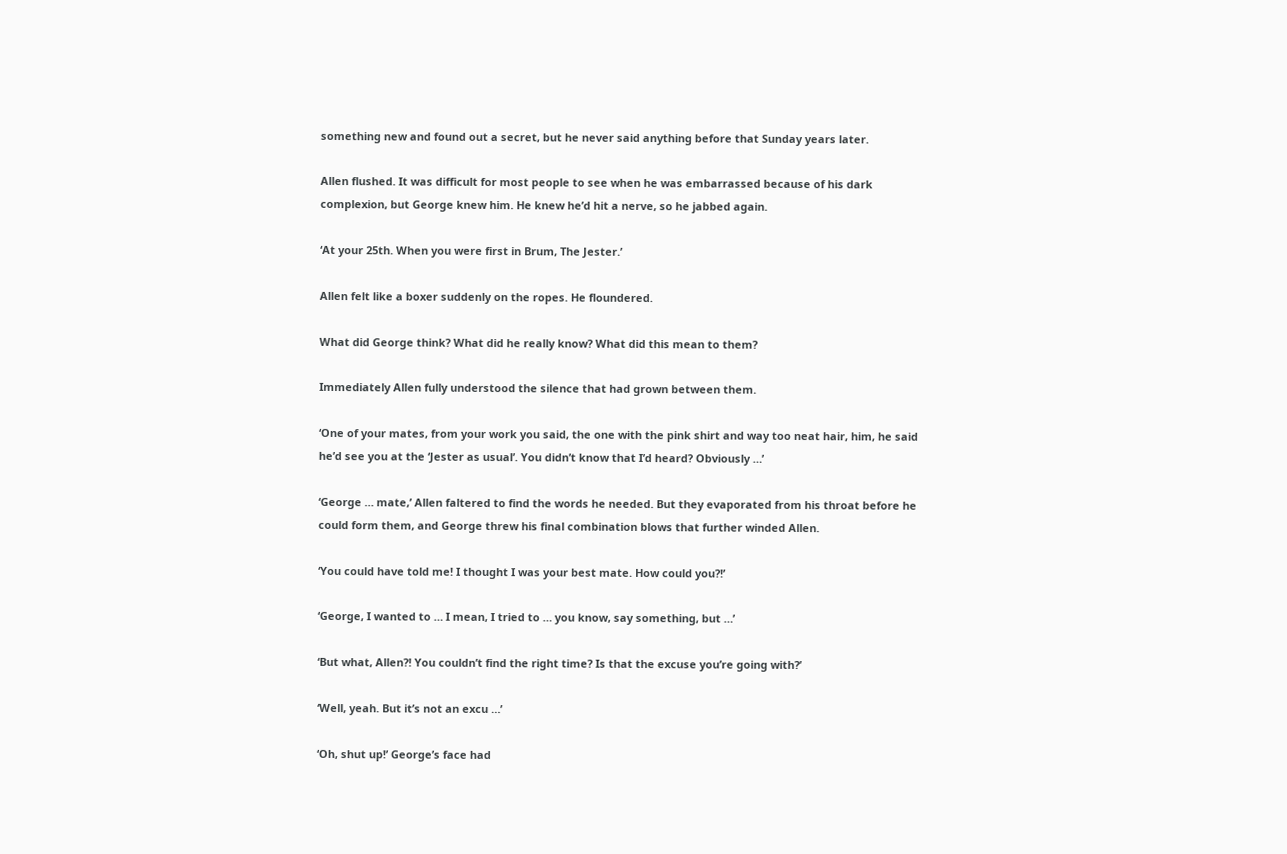something new and found out a secret, but he never said anything before that Sunday years later.

Allen flushed. It was difficult for most people to see when he was embarrassed because of his dark complexion, but George knew him. He knew he’d hit a nerve, so he jabbed again.

‘At your 25th. When you were first in Brum, The Jester.’

Allen felt like a boxer suddenly on the ropes. He floundered.

What did George think? What did he really know? What did this mean to them?

Immediately Allen fully understood the silence that had grown between them.

‘One of your mates, from your work you said, the one with the pink shirt and way too neat hair, him, he said he’d see you at the ‘Jester as usual’. You didn’t know that I’d heard? Obviously …’

‘George … mate,’ Allen faltered to find the words he needed. But they evaporated from his throat before he could form them, and George threw his final combination blows that further winded Allen.

‘You could have told me! I thought I was your best mate. How could you?!’

‘George, I wanted to … I mean, I tried to … you know, say something, but …’

‘But what, Allen?! You couldn’t find the right time? Is that the excuse you’re going with?’

‘Well, yeah. But it’s not an excu …’

‘Oh, shut up!’ George’s face had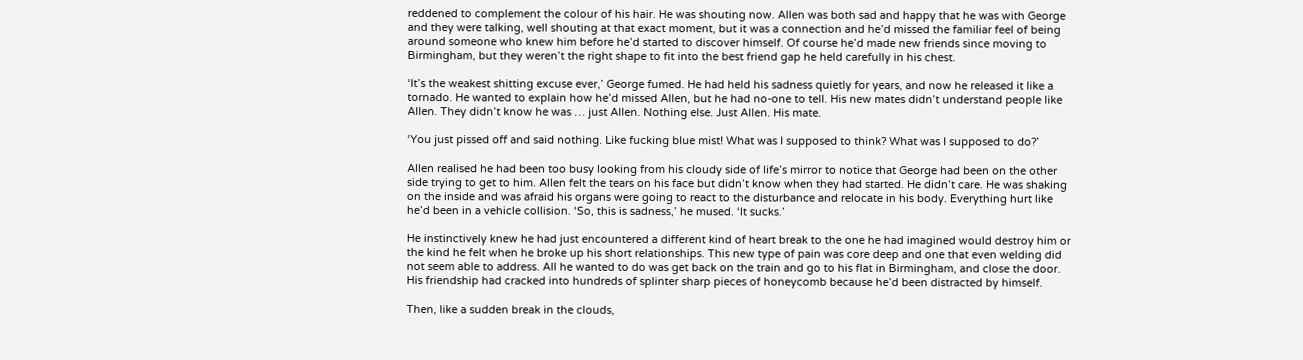reddened to complement the colour of his hair. He was shouting now. Allen was both sad and happy that he was with George and they were talking, well shouting at that exact moment, but it was a connection and he’d missed the familiar feel of being around someone who knew him before he’d started to discover himself. Of course he’d made new friends since moving to Birmingham, but they weren’t the right shape to fit into the best friend gap he held carefully in his chest.

‘It’s the weakest shitting excuse ever,’ George fumed. He had held his sadness quietly for years, and now he released it like a tornado. He wanted to explain how he’d missed Allen, but he had no-one to tell. His new mates didn’t understand people like Allen. They didn’t know he was … just Allen. Nothing else. Just Allen. His mate.

‘You just pissed off and said nothing. Like fucking blue mist! What was I supposed to think? What was I supposed to do?’

Allen realised he had been too busy looking from his cloudy side of life’s mirror to notice that George had been on the other side trying to get to him. Allen felt the tears on his face but didn’t know when they had started. He didn’t care. He was shaking on the inside and was afraid his organs were going to react to the disturbance and relocate in his body. Everything hurt like he’d been in a vehicle collision. ‘So, this is sadness,’ he mused. ‘It sucks.’

He instinctively knew he had just encountered a different kind of heart break to the one he had imagined would destroy him or the kind he felt when he broke up his short relationships. This new type of pain was core deep and one that even welding did not seem able to address. All he wanted to do was get back on the train and go to his flat in Birmingham, and close the door. His friendship had cracked into hundreds of splinter sharp pieces of honeycomb because he’d been distracted by himself.

Then, like a sudden break in the clouds,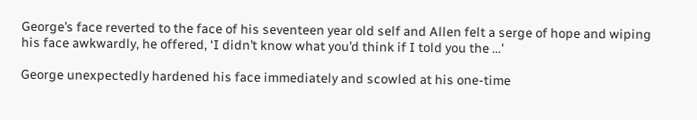George’s face reverted to the face of his seventeen year old self and Allen felt a serge of hope and wiping his face awkwardly, he offered, ‘I didn’t know what you’d think if I told you the …’

George unexpectedly hardened his face immediately and scowled at his one-time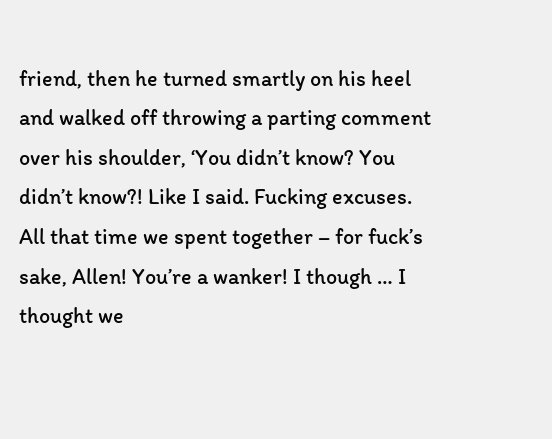friend, then he turned smartly on his heel and walked off throwing a parting comment over his shoulder, ‘You didn’t know? You didn’t know?! Like I said. Fucking excuses. All that time we spent together – for fuck’s sake, Allen! You’re a wanker! I though … I thought we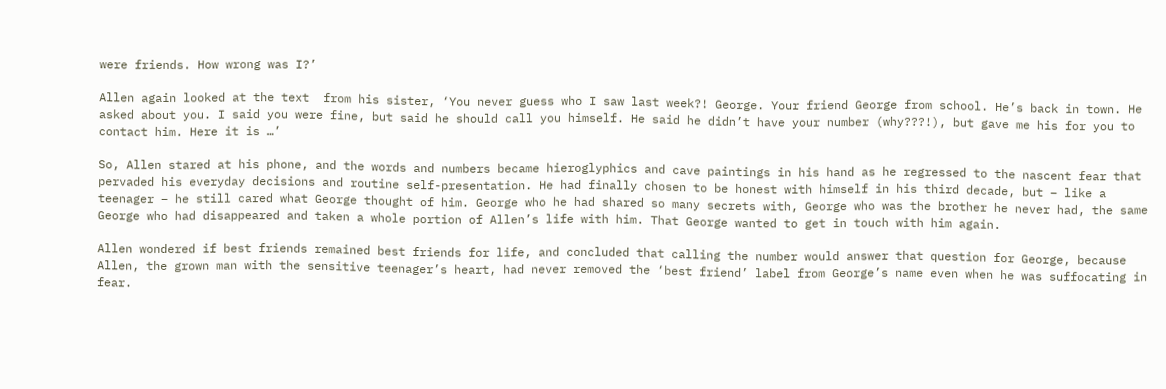were friends. How wrong was I?’

Allen again looked at the text  from his sister, ‘You never guess who I saw last week?! George. Your friend George from school. He’s back in town. He asked about you. I said you were fine, but said he should call you himself. He said he didn’t have your number (why???!), but gave me his for you to contact him. Here it is …’

So, Allen stared at his phone, and the words and numbers became hieroglyphics and cave paintings in his hand as he regressed to the nascent fear that pervaded his everyday decisions and routine self-presentation. He had finally chosen to be honest with himself in his third decade, but – like a teenager – he still cared what George thought of him. George who he had shared so many secrets with, George who was the brother he never had, the same George who had disappeared and taken a whole portion of Allen’s life with him. That George wanted to get in touch with him again.

Allen wondered if best friends remained best friends for life, and concluded that calling the number would answer that question for George, because Allen, the grown man with the sensitive teenager’s heart, had never removed the ‘best friend’ label from George’s name even when he was suffocating in fear.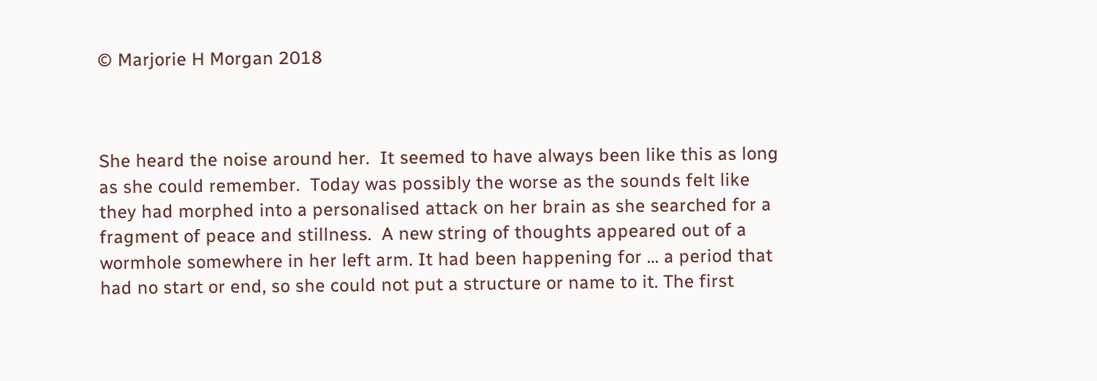© Marjorie H Morgan 2018



She heard the noise around her.  It seemed to have always been like this as long as she could remember.  Today was possibly the worse as the sounds felt like they had morphed into a personalised attack on her brain as she searched for a fragment of peace and stillness.  A new string of thoughts appeared out of a wormhole somewhere in her left arm. It had been happening for … a period that had no start or end, so she could not put a structure or name to it. The first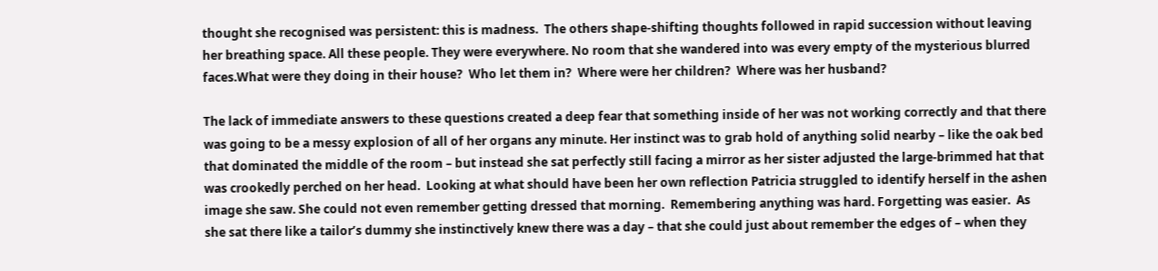thought she recognised was persistent: this is madness.  The others shape-shifting thoughts followed in rapid succession without leaving her breathing space. All these people. They were everywhere. No room that she wandered into was every empty of the mysterious blurred faces.What were they doing in their house?  Who let them in?  Where were her children?  Where was her husband?

The lack of immediate answers to these questions created a deep fear that something inside of her was not working correctly and that there was going to be a messy explosion of all of her organs any minute. Her instinct was to grab hold of anything solid nearby – like the oak bed that dominated the middle of the room – but instead she sat perfectly still facing a mirror as her sister adjusted the large-brimmed hat that was crookedly perched on her head.  Looking at what should have been her own reflection Patricia struggled to identify herself in the ashen image she saw. She could not even remember getting dressed that morning.  Remembering anything was hard. Forgetting was easier.  As she sat there like a tailor’s dummy she instinctively knew there was a day – that she could just about remember the edges of – when they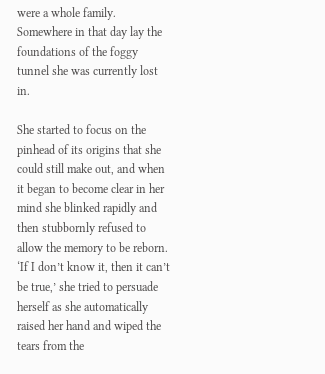were a whole family. Somewhere in that day lay the foundations of the foggy tunnel she was currently lost in.

She started to focus on the pinhead of its origins that she could still make out, and when it began to become clear in her mind she blinked rapidly and then stubbornly refused to allow the memory to be reborn. ‘If I don’t know it, then it can’t be true,’ she tried to persuade herself as she automatically raised her hand and wiped the tears from the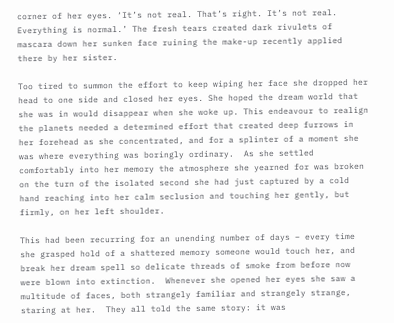corner of her eyes. ‘It’s not real. That’s right. It’s not real. Everything is normal.’ The fresh tears created dark rivulets of mascara down her sunken face ruining the make-up recently applied there by her sister.

Too tired to summon the effort to keep wiping her face she dropped her head to one side and closed her eyes. She hoped the dream world that she was in would disappear when she woke up. This endeavour to realign the planets needed a determined effort that created deep furrows in her forehead as she concentrated, and for a splinter of a moment she was where everything was boringly ordinary.  As she settled comfortably into her memory the atmosphere she yearned for was broken on the turn of the isolated second she had just captured by a cold hand reaching into her calm seclusion and touching her gently, but firmly, on her left shoulder.

This had been recurring for an unending number of days – every time she grasped hold of a shattered memory someone would touch her, and break her dream spell so delicate threads of smoke from before now were blown into extinction.  Whenever she opened her eyes she saw a multitude of faces, both strangely familiar and strangely strange, staring at her.  They all told the same story: it was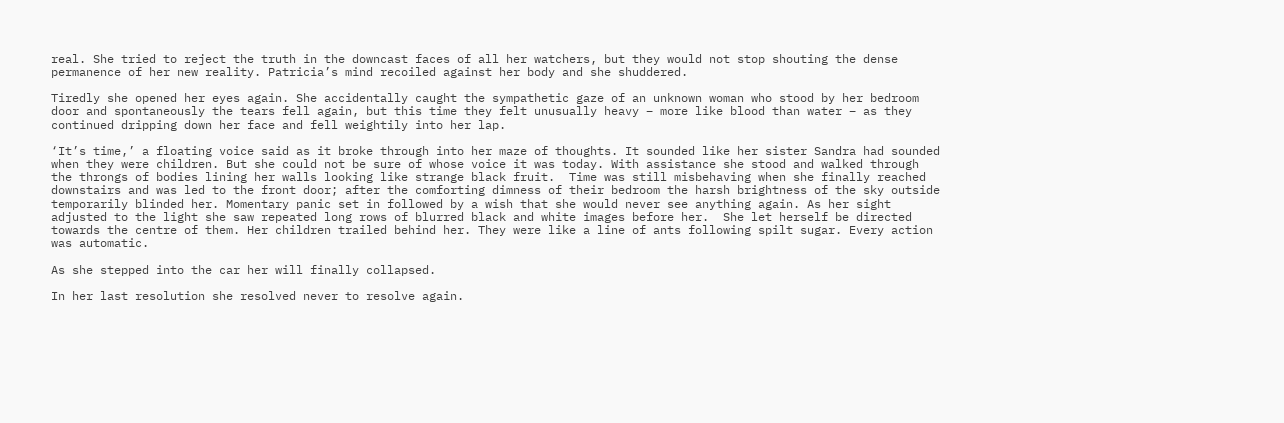real. She tried to reject the truth in the downcast faces of all her watchers, but they would not stop shouting the dense permanence of her new reality. Patricia’s mind recoiled against her body and she shuddered.

Tiredly she opened her eyes again. She accidentally caught the sympathetic gaze of an unknown woman who stood by her bedroom door and spontaneously the tears fell again, but this time they felt unusually heavy – more like blood than water – as they continued dripping down her face and fell weightily into her lap.

‘It’s time,’ a floating voice said as it broke through into her maze of thoughts. It sounded like her sister Sandra had sounded when they were children. But she could not be sure of whose voice it was today. With assistance she stood and walked through the throngs of bodies lining her walls looking like strange black fruit.  Time was still misbehaving when she finally reached downstairs and was led to the front door; after the comforting dimness of their bedroom the harsh brightness of the sky outside temporarily blinded her. Momentary panic set in followed by a wish that she would never see anything again. As her sight adjusted to the light she saw repeated long rows of blurred black and white images before her.  She let herself be directed towards the centre of them. Her children trailed behind her. They were like a line of ants following spilt sugar. Every action was automatic.

As she stepped into the car her will finally collapsed.

In her last resolution she resolved never to resolve again.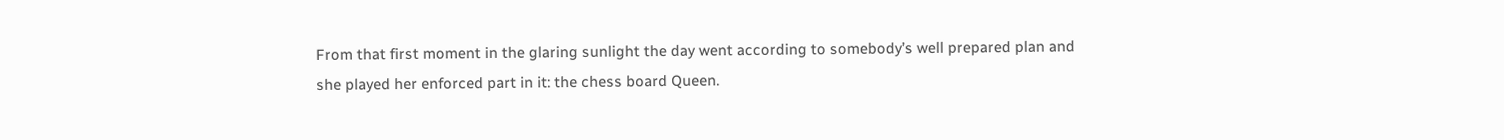From that first moment in the glaring sunlight the day went according to somebody’s well prepared plan and she played her enforced part in it: the chess board Queen.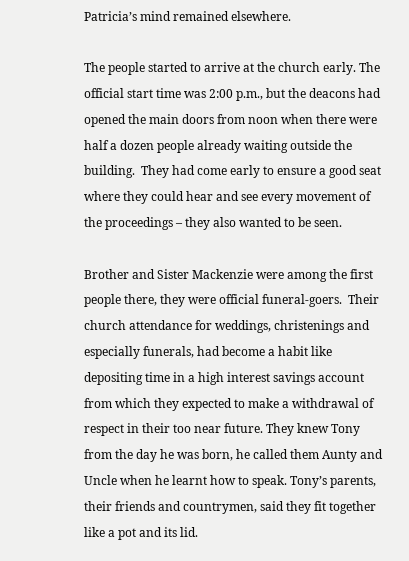Patricia’s mind remained elsewhere.

The people started to arrive at the church early. The official start time was 2:00 p.m., but the deacons had opened the main doors from noon when there were half a dozen people already waiting outside the building.  They had come early to ensure a good seat where they could hear and see every movement of the proceedings – they also wanted to be seen.

Brother and Sister Mackenzie were among the first people there, they were official funeral-goers.  Their church attendance for weddings, christenings and especially funerals, had become a habit like depositing time in a high interest savings account from which they expected to make a withdrawal of respect in their too near future. They knew Tony from the day he was born, he called them Aunty and Uncle when he learnt how to speak. Tony’s parents, their friends and countrymen, said they fit together like a pot and its lid.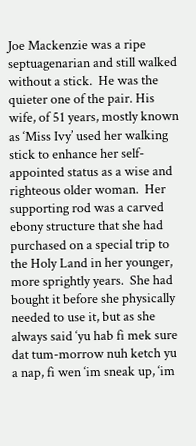Joe Mackenzie was a ripe septuagenarian and still walked without a stick.  He was the quieter one of the pair. His wife, of 51 years, mostly known as ‘Miss Ivy’ used her walking stick to enhance her self-appointed status as a wise and righteous older woman.  Her supporting rod was a carved ebony structure that she had purchased on a special trip to the Holy Land in her younger, more sprightly years.  She had bought it before she physically needed to use it, but as she always said ‘yu hab fi mek sure dat tum-morrow nuh ketch yu a nap, fi wen ‘im sneak up, ‘im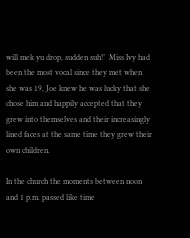will mek yu drop, sudden suh!’  Miss Ivy had been the most vocal since they met when she was 19, Joe knew he was lucky that she chose him and happily accepted that they grew into themselves and their increasingly lined faces at the same time they grew their own children.

In the church the moments between noon and 1 p.m. passed like time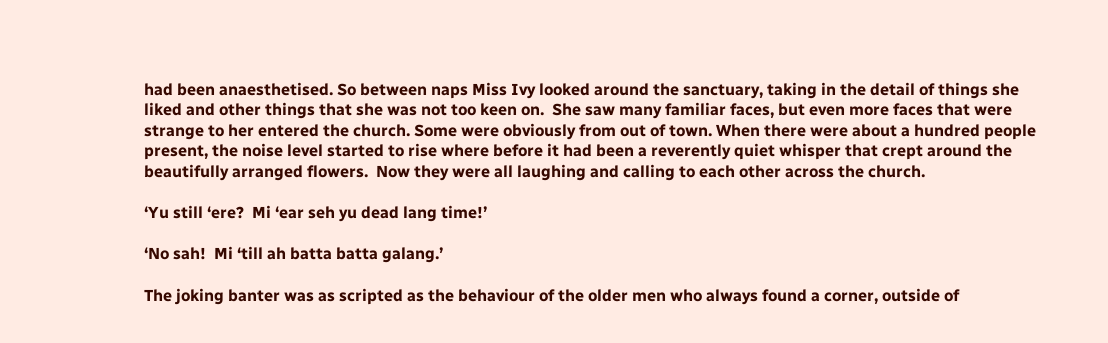had been anaesthetised. So between naps Miss Ivy looked around the sanctuary, taking in the detail of things she liked and other things that she was not too keen on.  She saw many familiar faces, but even more faces that were strange to her entered the church. Some were obviously from out of town. When there were about a hundred people present, the noise level started to rise where before it had been a reverently quiet whisper that crept around the beautifully arranged flowers.  Now they were all laughing and calling to each other across the church.

‘Yu still ‘ere?  Mi ‘ear seh yu dead lang time!’

‘No sah!  Mi ‘till ah batta batta galang.’

The joking banter was as scripted as the behaviour of the older men who always found a corner, outside of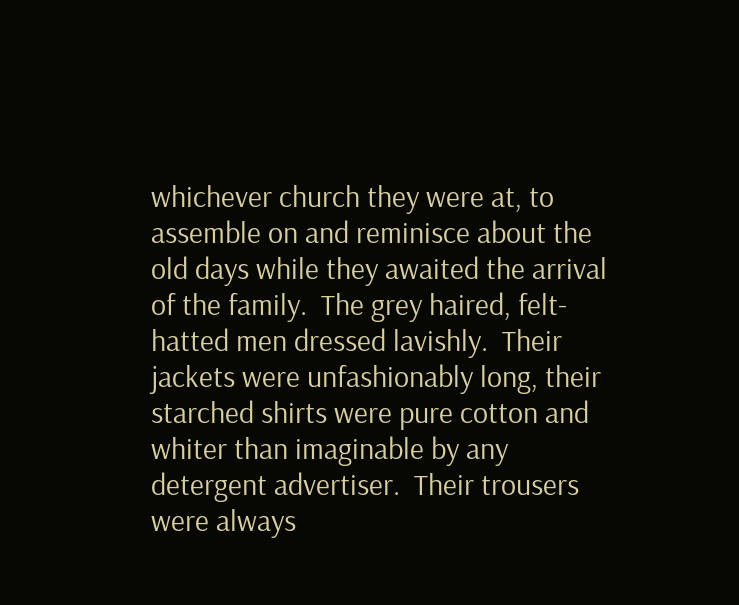whichever church they were at, to assemble on and reminisce about the old days while they awaited the arrival of the family.  The grey haired, felt-hatted men dressed lavishly.  Their jackets were unfashionably long, their starched shirts were pure cotton and whiter than imaginable by any detergent advertiser.  Their trousers were always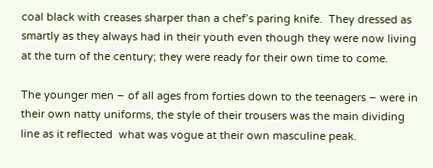coal black with creases sharper than a chef’s paring knife.  They dressed as smartly as they always had in their youth even though they were now living at the turn of the century; they were ready for their own time to come.

The younger men – of all ages from forties down to the teenagers – were in their own natty uniforms, the style of their trousers was the main dividing line as it reflected  what was vogue at their own masculine peak.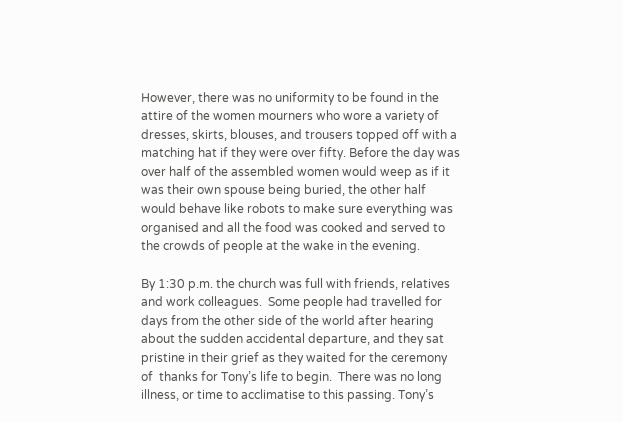However, there was no uniformity to be found in the attire of the women mourners who wore a variety of dresses, skirts, blouses, and trousers topped off with a matching hat if they were over fifty. Before the day was over half of the assembled women would weep as if it was their own spouse being buried, the other half would behave like robots to make sure everything was organised and all the food was cooked and served to the crowds of people at the wake in the evening.

By 1:30 p.m. the church was full with friends, relatives and work colleagues.  Some people had travelled for days from the other side of the world after hearing about the sudden accidental departure, and they sat pristine in their grief as they waited for the ceremony of  thanks for Tony’s life to begin.  There was no long illness, or time to acclimatise to this passing. Tony’s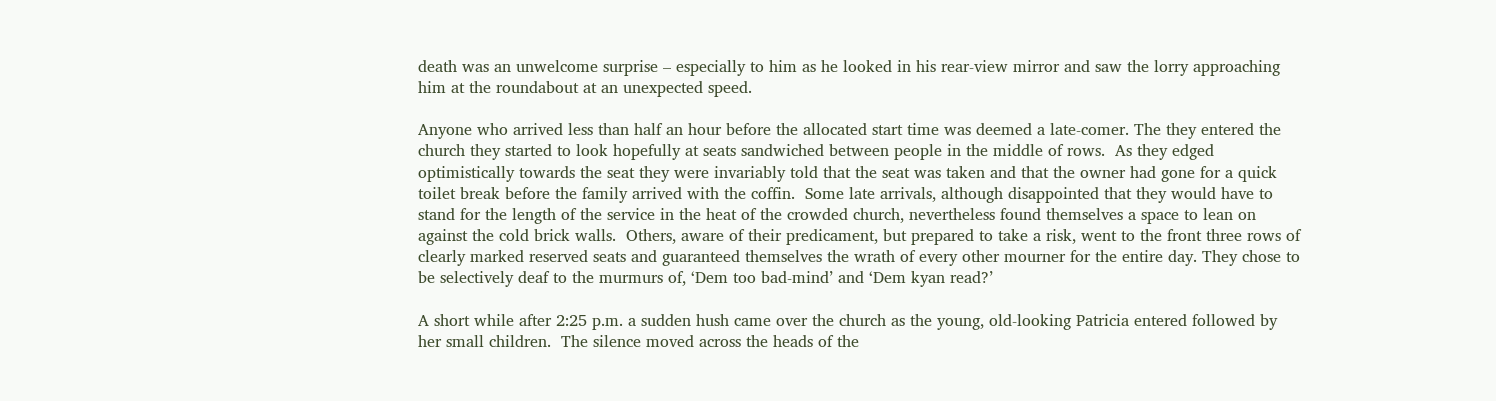death was an unwelcome surprise – especially to him as he looked in his rear-view mirror and saw the lorry approaching him at the roundabout at an unexpected speed.

Anyone who arrived less than half an hour before the allocated start time was deemed a late-comer. The they entered the church they started to look hopefully at seats sandwiched between people in the middle of rows.  As they edged optimistically towards the seat they were invariably told that the seat was taken and that the owner had gone for a quick toilet break before the family arrived with the coffin.  Some late arrivals, although disappointed that they would have to stand for the length of the service in the heat of the crowded church, nevertheless found themselves a space to lean on against the cold brick walls.  Others, aware of their predicament, but prepared to take a risk, went to the front three rows of clearly marked reserved seats and guaranteed themselves the wrath of every other mourner for the entire day. They chose to be selectively deaf to the murmurs of, ‘Dem too bad-mind’ and ‘Dem kyan read?’

A short while after 2:25 p.m. a sudden hush came over the church as the young, old-looking Patricia entered followed by her small children.  The silence moved across the heads of the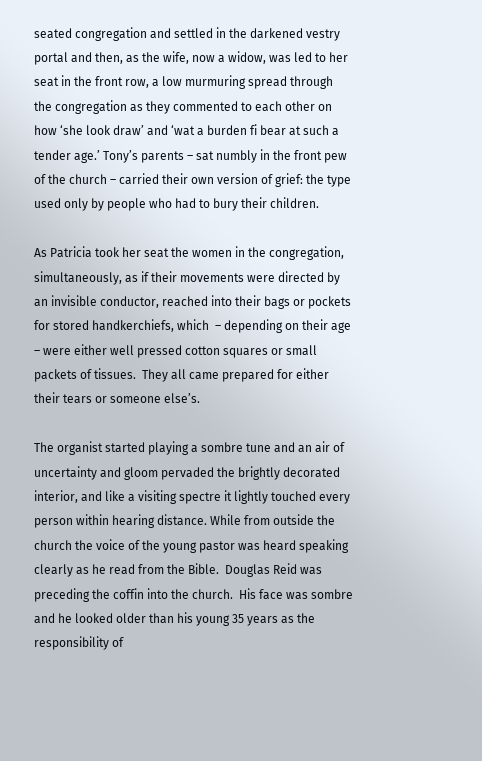seated congregation and settled in the darkened vestry portal and then, as the wife, now a widow, was led to her seat in the front row, a low murmuring spread through the congregation as they commented to each other on how ‘she look draw’ and ‘wat a burden fi bear at such a tender age.’ Tony’s parents – sat numbly in the front pew of the church – carried their own version of grief: the type used only by people who had to bury their children.

As Patricia took her seat the women in the congregation, simultaneously, as if their movements were directed by an invisible conductor, reached into their bags or pockets for stored handkerchiefs, which  – depending on their age  – were either well pressed cotton squares or small packets of tissues.  They all came prepared for either their tears or someone else’s.

The organist started playing a sombre tune and an air of uncertainty and gloom pervaded the brightly decorated interior, and like a visiting spectre it lightly touched every person within hearing distance. While from outside the church the voice of the young pastor was heard speaking clearly as he read from the Bible.  Douglas Reid was preceding the coffin into the church.  His face was sombre and he looked older than his young 35 years as the responsibility of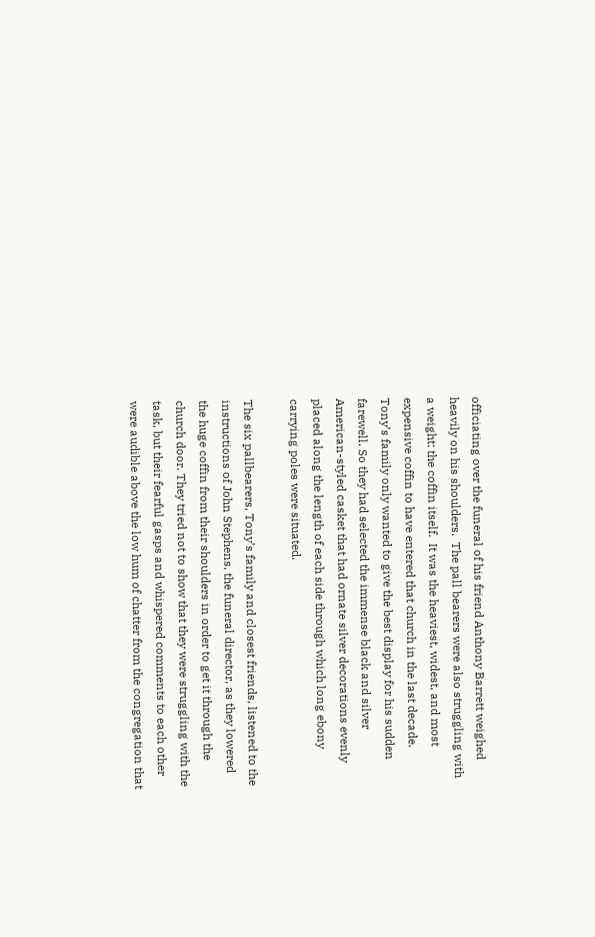officiating over the funeral of his friend Anthony Barrett weighed heavily on his shoulders.  The pall bearers were also struggling with a weight: the coffin itself.  It was the heaviest, widest, and most expensive coffin to have entered that church in the last decade. Tony’s family only wanted to give the best display for his sudden farewell. So they had selected the immense black and silver American-styled casket that had ornate silver decorations evenly placed along the length of each side through which long ebony carrying poles were situated.

The six pallbearers, Tony’s family and closest friends, listened to the instructions of John Stephens, the funeral director, as they lowered the huge coffin from their shoulders in order to get it through the church door. They tried not to show that they were struggling with the task, but their fearful gasps and whispered comments to each other were audible above the low hum of chatter from the congregation that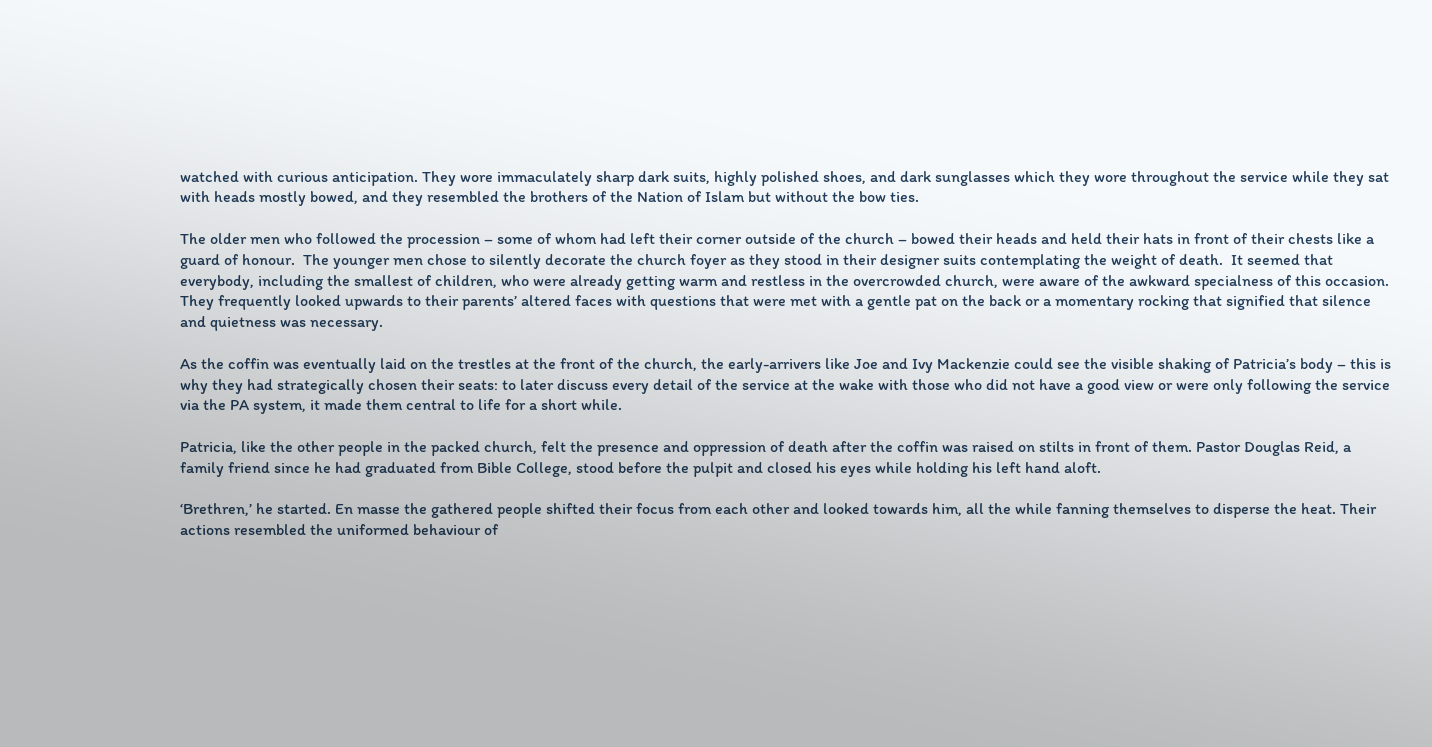watched with curious anticipation. They wore immaculately sharp dark suits, highly polished shoes, and dark sunglasses which they wore throughout the service while they sat with heads mostly bowed, and they resembled the brothers of the Nation of Islam but without the bow ties.

The older men who followed the procession – some of whom had left their corner outside of the church – bowed their heads and held their hats in front of their chests like a guard of honour.  The younger men chose to silently decorate the church foyer as they stood in their designer suits contemplating the weight of death.  It seemed that everybody, including the smallest of children, who were already getting warm and restless in the overcrowded church, were aware of the awkward specialness of this occasion. They frequently looked upwards to their parents’ altered faces with questions that were met with a gentle pat on the back or a momentary rocking that signified that silence and quietness was necessary.

As the coffin was eventually laid on the trestles at the front of the church, the early-arrivers like Joe and Ivy Mackenzie could see the visible shaking of Patricia’s body – this is why they had strategically chosen their seats: to later discuss every detail of the service at the wake with those who did not have a good view or were only following the service via the PA system, it made them central to life for a short while.

Patricia, like the other people in the packed church, felt the presence and oppression of death after the coffin was raised on stilts in front of them. Pastor Douglas Reid, a family friend since he had graduated from Bible College, stood before the pulpit and closed his eyes while holding his left hand aloft.

‘Brethren,’ he started. En masse the gathered people shifted their focus from each other and looked towards him, all the while fanning themselves to disperse the heat. Their actions resembled the uniformed behaviour of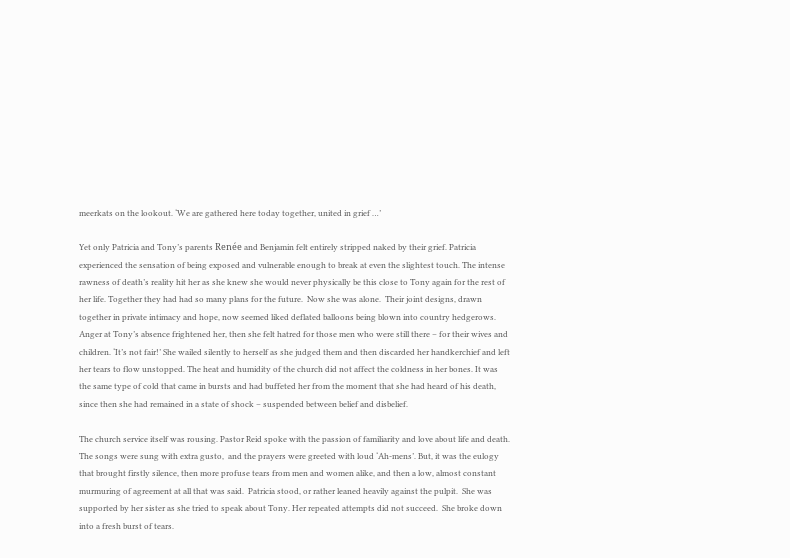meerkats on the lookout. ‘We are gathered here today together, united in grief …’

Yet only Patricia and Tony’s parents Renée and Benjamin felt entirely stripped naked by their grief. Patricia experienced the sensation of being exposed and vulnerable enough to break at even the slightest touch. The intense rawness of death’s reality hit her as she knew she would never physically be this close to Tony again for the rest of her life. Together they had had so many plans for the future.  Now she was alone.  Their joint designs, drawn together in private intimacy and hope, now seemed liked deflated balloons being blown into country hedgerows. Anger at Tony’s absence frightened her, then she felt hatred for those men who were still there – for their wives and children. ‘It’s not fair!’ She wailed silently to herself as she judged them and then discarded her handkerchief and left her tears to flow unstopped. The heat and humidity of the church did not affect the coldness in her bones. It was the same type of cold that came in bursts and had buffeted her from the moment that she had heard of his death, since then she had remained in a state of shock – suspended between belief and disbelief.

The church service itself was rousing. Pastor Reid spoke with the passion of familiarity and love about life and death.  The songs were sung with extra gusto,  and the prayers were greeted with loud ‘Ah-mens’. But, it was the eulogy that brought firstly silence, then more profuse tears from men and women alike, and then a low, almost constant murmuring of agreement at all that was said.  Patricia stood, or rather leaned heavily against the pulpit.  She was supported by her sister as she tried to speak about Tony. Her repeated attempts did not succeed.  She broke down into a fresh burst of tears.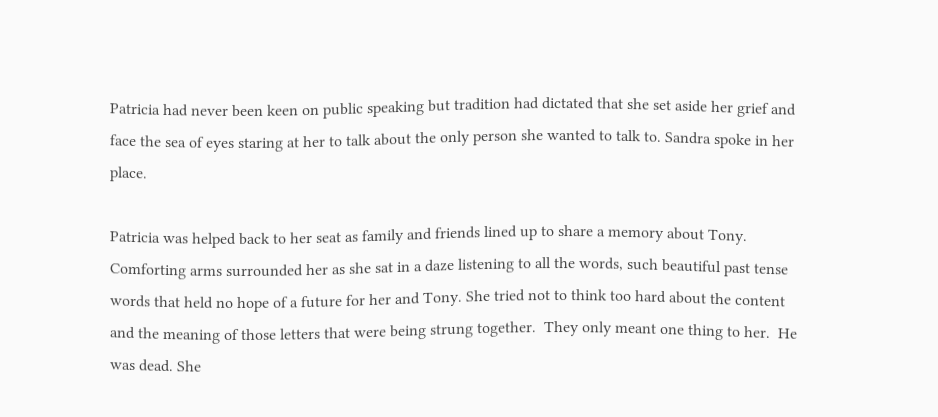Patricia had never been keen on public speaking but tradition had dictated that she set aside her grief and face the sea of eyes staring at her to talk about the only person she wanted to talk to. Sandra spoke in her place.

Patricia was helped back to her seat as family and friends lined up to share a memory about Tony. Comforting arms surrounded her as she sat in a daze listening to all the words, such beautiful past tense words that held no hope of a future for her and Tony. She tried not to think too hard about the content and the meaning of those letters that were being strung together.  They only meant one thing to her.  He was dead. She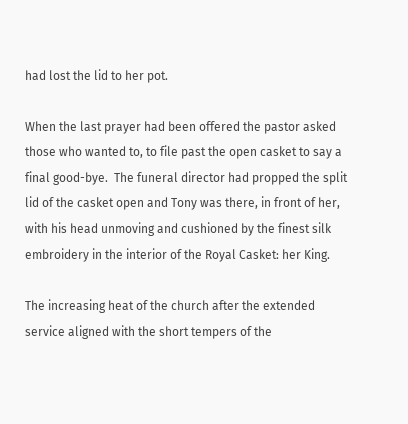had lost the lid to her pot.

When the last prayer had been offered the pastor asked those who wanted to, to file past the open casket to say a final good-bye.  The funeral director had propped the split lid of the casket open and Tony was there, in front of her, with his head unmoving and cushioned by the finest silk embroidery in the interior of the Royal Casket: her King.

The increasing heat of the church after the extended service aligned with the short tempers of the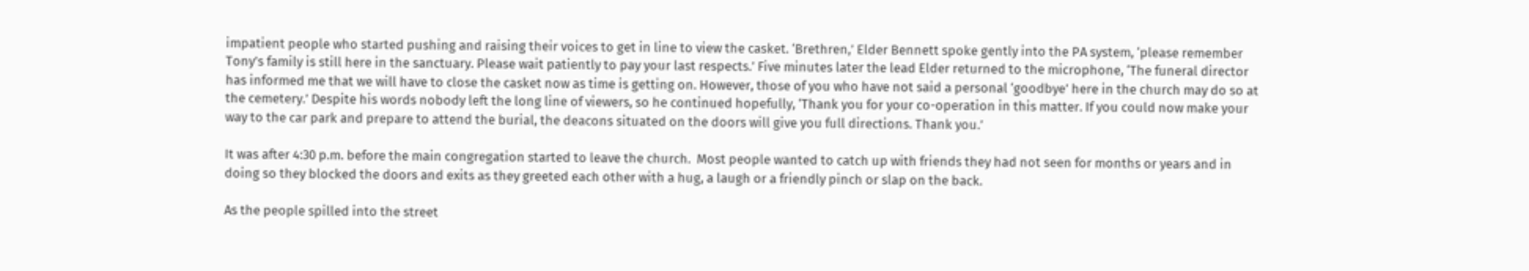impatient people who started pushing and raising their voices to get in line to view the casket. ‘Brethren,’ Elder Bennett spoke gently into the PA system, ‘please remember Tony’s family is still here in the sanctuary. Please wait patiently to pay your last respects.’ Five minutes later the lead Elder returned to the microphone, ‘The funeral director has informed me that we will have to close the casket now as time is getting on. However, those of you who have not said a personal ‘goodbye’ here in the church may do so at the cemetery.’ Despite his words nobody left the long line of viewers, so he continued hopefully, ‘Thank you for your co-operation in this matter. If you could now make your way to the car park and prepare to attend the burial, the deacons situated on the doors will give you full directions. Thank you.’

It was after 4:30 p.m. before the main congregation started to leave the church.  Most people wanted to catch up with friends they had not seen for months or years and in doing so they blocked the doors and exits as they greeted each other with a hug, a laugh or a friendly pinch or slap on the back.

As the people spilled into the street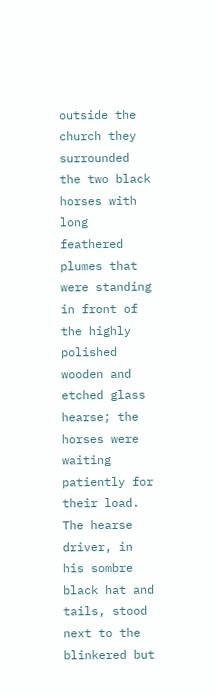outside the church they surrounded the two black horses with long feathered plumes that were standing in front of the highly polished wooden and etched glass hearse; the horses were waiting patiently for their load. The hearse driver, in his sombre black hat and tails, stood next to the blinkered but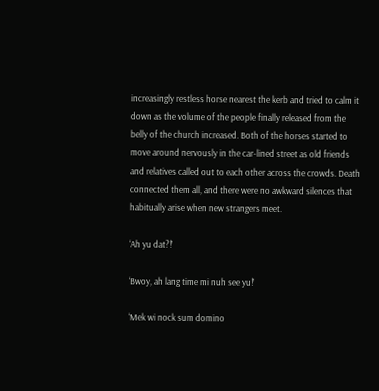increasingly restless horse nearest the kerb and tried to calm it down as the volume of the people finally released from the belly of the church increased. Both of the horses started to move around nervously in the car-lined street as old friends and relatives called out to each other across the crowds. Death connected them all, and there were no awkward silences that habitually arise when new strangers meet.

‘Ah yu dat?!’

‘Bwoy, ah lang time mi nuh see yu!’

‘Mek wi nock sum domino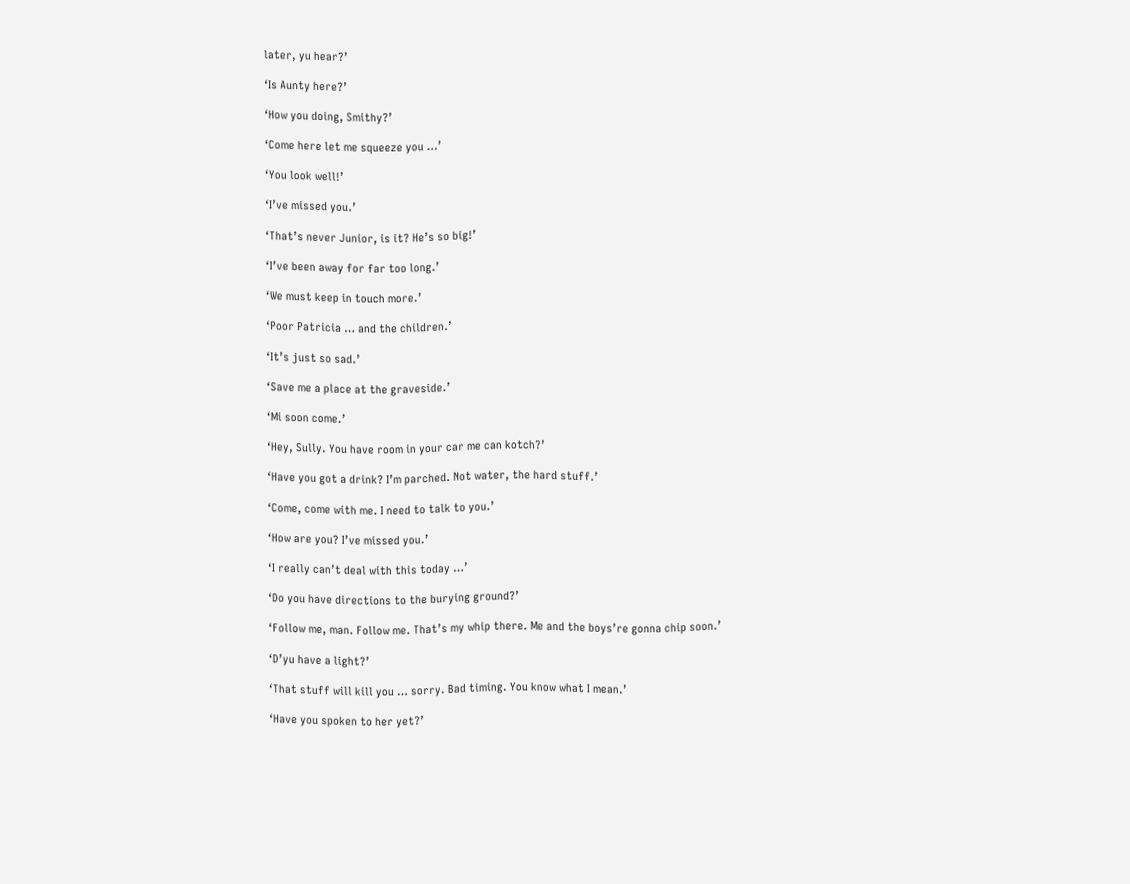later, yu hear?’

‘Is Aunty here?’

‘How you doing, Smithy?’

‘Come here let me squeeze you …’

‘You look well!’

‘I’ve missed you.’

‘That’s never Junior, is it? He’s so big!’

‘I’ve been away for far too long.’

‘We must keep in touch more.’

‘Poor Patricia … and the children.’

‘It’s just so sad.’

‘Save me a place at the graveside.’

‘Mi soon come.’

‘Hey, Sully. You have room in your car me can kotch?’

‘Have you got a drink? I’m parched. Not water, the hard stuff.’

‘Come, come with me. I need to talk to you.’

‘How are you? I’ve missed you.’

‘I really can’t deal with this today …’

‘Do you have directions to the burying ground?’

‘Follow me, man. Follow me. That’s my whip there. Me and the boys’re gonna chip soon.’

‘D’yu have a light?’

‘That stuff will kill you … sorry. Bad timing. You know what I mean.’

‘Have you spoken to her yet?’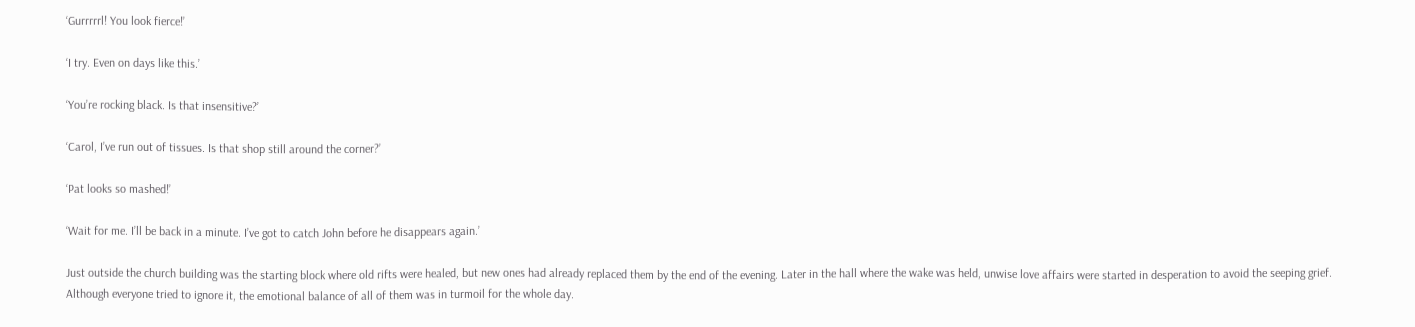‘Gurrrrrl! You look fierce!’

‘I try. Even on days like this.’

‘You’re rocking black. Is that insensitive?’

‘Carol, I’ve run out of tissues. Is that shop still around the corner?’

‘Pat looks so mashed!’

‘Wait for me. I’ll be back in a minute. I’ve got to catch John before he disappears again.’

Just outside the church building was the starting block where old rifts were healed, but new ones had already replaced them by the end of the evening. Later in the hall where the wake was held, unwise love affairs were started in desperation to avoid the seeping grief. Although everyone tried to ignore it, the emotional balance of all of them was in turmoil for the whole day.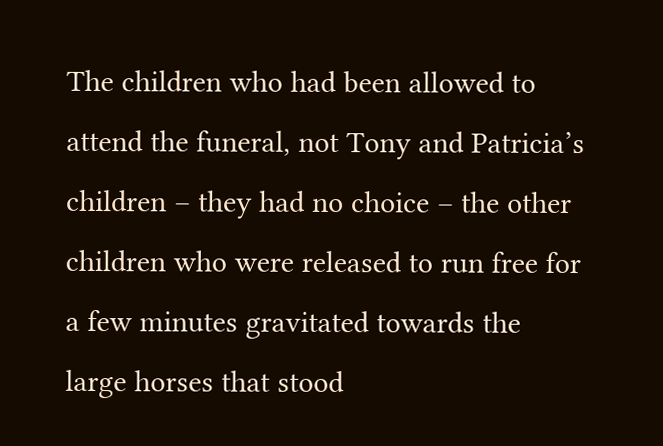The children who had been allowed to attend the funeral, not Tony and Patricia’s children – they had no choice – the other children who were released to run free for a few minutes gravitated towards the large horses that stood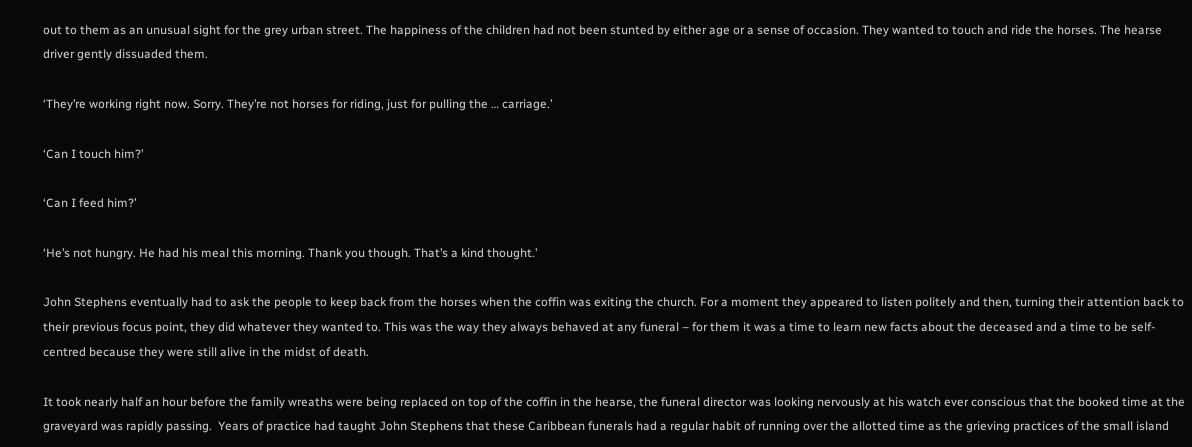out to them as an unusual sight for the grey urban street. The happiness of the children had not been stunted by either age or a sense of occasion. They wanted to touch and ride the horses. The hearse driver gently dissuaded them.

‘They’re working right now. Sorry. They’re not horses for riding, just for pulling the … carriage.’

‘Can I touch him?’

‘Can I feed him?’

‘He’s not hungry. He had his meal this morning. Thank you though. That’s a kind thought.’

John Stephens eventually had to ask the people to keep back from the horses when the coffin was exiting the church. For a moment they appeared to listen politely and then, turning their attention back to their previous focus point, they did whatever they wanted to. This was the way they always behaved at any funeral – for them it was a time to learn new facts about the deceased and a time to be self-centred because they were still alive in the midst of death.

It took nearly half an hour before the family wreaths were being replaced on top of the coffin in the hearse, the funeral director was looking nervously at his watch ever conscious that the booked time at the graveyard was rapidly passing.  Years of practice had taught John Stephens that these Caribbean funerals had a regular habit of running over the allotted time as the grieving practices of the small island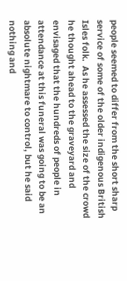people seemed to differ from the short sharp service of some of the older indigenous British Isles folk.  As he assessed the size of the crowd he thought ahead to the graveyard and envisaged that the hundreds of people in attendance at this funeral was going to be an absolute nightmare to control, but he said nothing and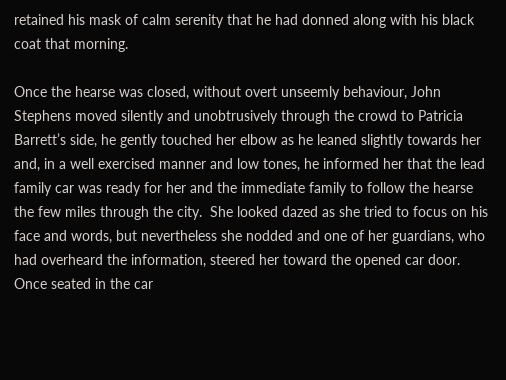retained his mask of calm serenity that he had donned along with his black coat that morning.

Once the hearse was closed, without overt unseemly behaviour, John Stephens moved silently and unobtrusively through the crowd to Patricia Barrett’s side, he gently touched her elbow as he leaned slightly towards her and, in a well exercised manner and low tones, he informed her that the lead family car was ready for her and the immediate family to follow the hearse the few miles through the city.  She looked dazed as she tried to focus on his face and words, but nevertheless she nodded and one of her guardians, who had overheard the information, steered her toward the opened car door. Once seated in the car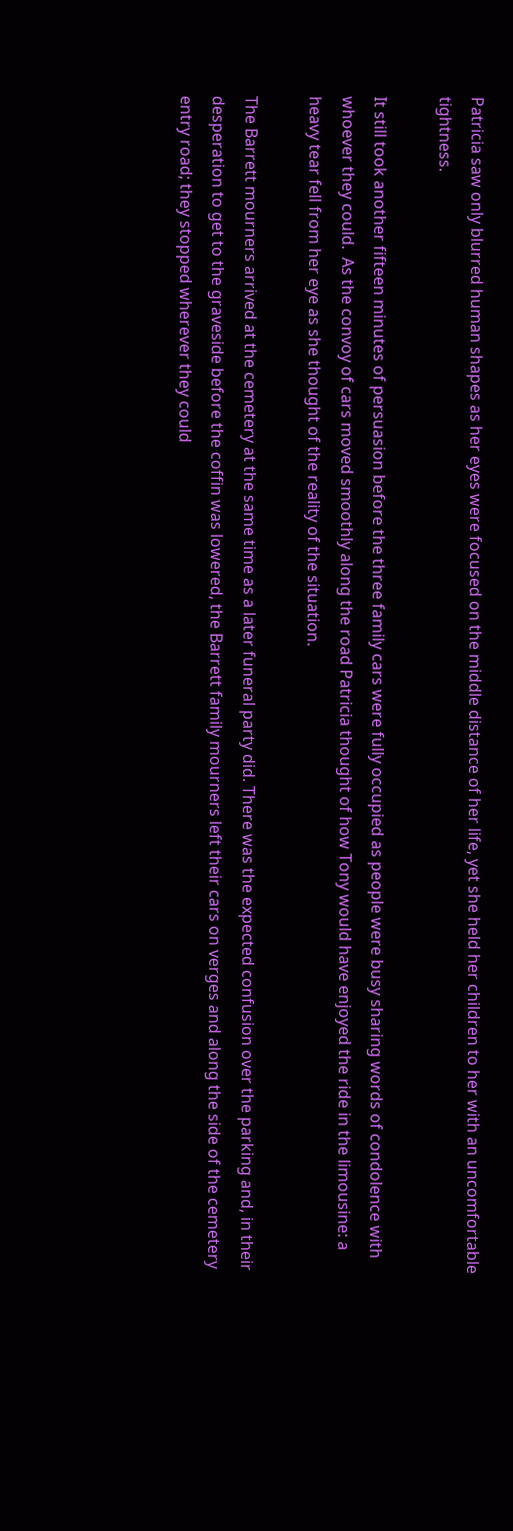Patricia saw only blurred human shapes as her eyes were focused on the middle distance of her life, yet she held her children to her with an uncomfortable tightness.

It still took another fifteen minutes of persuasion before the three family cars were fully occupied as people were busy sharing words of condolence with whoever they could.  As the convoy of cars moved smoothly along the road Patricia thought of how Tony would have enjoyed the ride in the limousine: a heavy tear fell from her eye as she thought of the reality of the situation.

The Barrett mourners arrived at the cemetery at the same time as a later funeral party did. There was the expected confusion over the parking and, in their desperation to get to the graveside before the coffin was lowered, the Barrett family mourners left their cars on verges and along the side of the cemetery entry road; they stopped wherever they could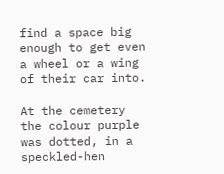find a space big enough to get even a wheel or a wing of their car into.

At the cemetery the colour purple was dotted, in a speckled-hen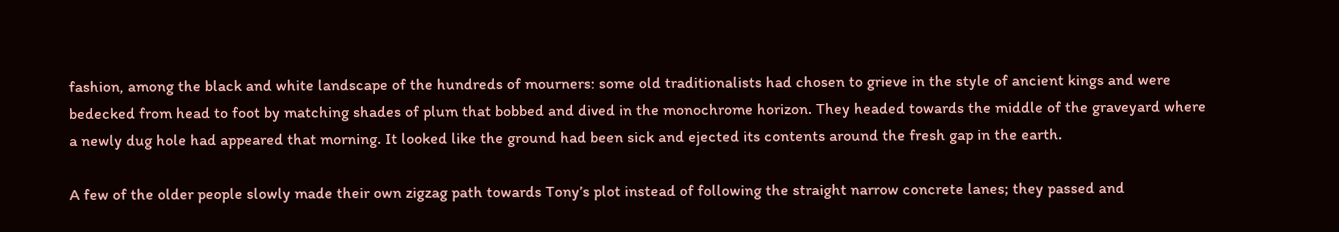fashion, among the black and white landscape of the hundreds of mourners: some old traditionalists had chosen to grieve in the style of ancient kings and were bedecked from head to foot by matching shades of plum that bobbed and dived in the monochrome horizon. They headed towards the middle of the graveyard where a newly dug hole had appeared that morning. It looked like the ground had been sick and ejected its contents around the fresh gap in the earth.

A few of the older people slowly made their own zigzag path towards Tony’s plot instead of following the straight narrow concrete lanes; they passed and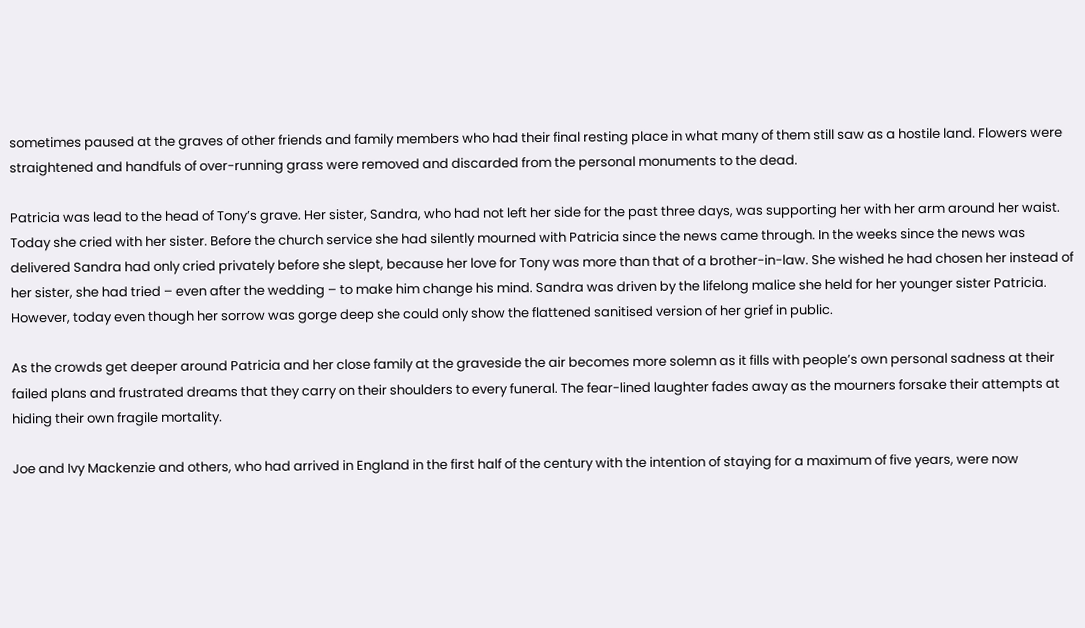sometimes paused at the graves of other friends and family members who had their final resting place in what many of them still saw as a hostile land. Flowers were straightened and handfuls of over-running grass were removed and discarded from the personal monuments to the dead.

Patricia was lead to the head of Tony’s grave. Her sister, Sandra, who had not left her side for the past three days, was supporting her with her arm around her waist. Today she cried with her sister. Before the church service she had silently mourned with Patricia since the news came through. In the weeks since the news was delivered Sandra had only cried privately before she slept, because her love for Tony was more than that of a brother-in-law. She wished he had chosen her instead of her sister, she had tried – even after the wedding – to make him change his mind. Sandra was driven by the lifelong malice she held for her younger sister Patricia. However, today even though her sorrow was gorge deep she could only show the flattened sanitised version of her grief in public.

As the crowds get deeper around Patricia and her close family at the graveside the air becomes more solemn as it fills with people’s own personal sadness at their failed plans and frustrated dreams that they carry on their shoulders to every funeral. The fear-lined laughter fades away as the mourners forsake their attempts at hiding their own fragile mortality.

Joe and Ivy Mackenzie and others, who had arrived in England in the first half of the century with the intention of staying for a maximum of five years, were now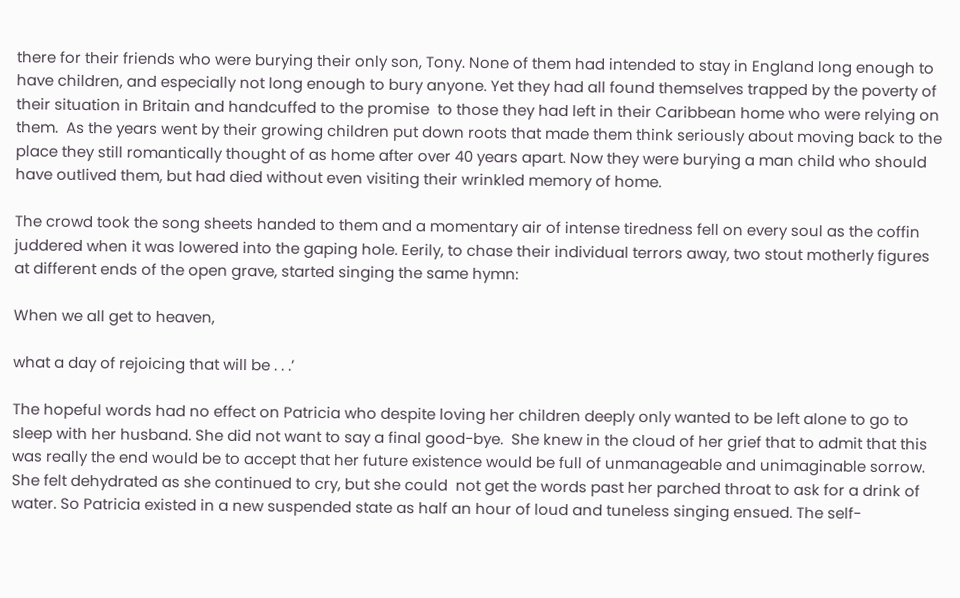there for their friends who were burying their only son, Tony. None of them had intended to stay in England long enough to have children, and especially not long enough to bury anyone. Yet they had all found themselves trapped by the poverty of their situation in Britain and handcuffed to the promise  to those they had left in their Caribbean home who were relying on them.  As the years went by their growing children put down roots that made them think seriously about moving back to the place they still romantically thought of as home after over 40 years apart. Now they were burying a man child who should have outlived them, but had died without even visiting their wrinkled memory of home.

The crowd took the song sheets handed to them and a momentary air of intense tiredness fell on every soul as the coffin juddered when it was lowered into the gaping hole. Eerily, to chase their individual terrors away, two stout motherly figures at different ends of the open grave, started singing the same hymn:

When we all get to heaven,

what a day of rejoicing that will be . . .’

The hopeful words had no effect on Patricia who despite loving her children deeply only wanted to be left alone to go to sleep with her husband. She did not want to say a final good-bye.  She knew in the cloud of her grief that to admit that this was really the end would be to accept that her future existence would be full of unmanageable and unimaginable sorrow. She felt dehydrated as she continued to cry, but she could  not get the words past her parched throat to ask for a drink of water. So Patricia existed in a new suspended state as half an hour of loud and tuneless singing ensued. The self-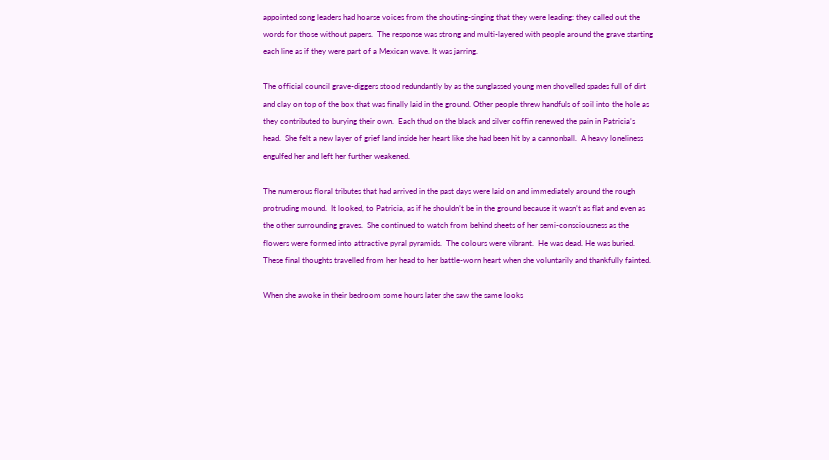appointed song leaders had hoarse voices from the shouting-singing that they were leading: they called out the words for those without papers.  The response was strong and multi-layered with people around the grave starting each line as if they were part of a Mexican wave. It was jarring.

The official council grave-diggers stood redundantly by as the sunglassed young men shovelled spades full of dirt and clay on top of the box that was finally laid in the ground. Other people threw handfuls of soil into the hole as they contributed to burying their own.  Each thud on the black and silver coffin renewed the pain in Patricia’s head.  She felt a new layer of grief land inside her heart like she had been hit by a cannonball.  A heavy loneliness engulfed her and left her further weakened.

The numerous floral tributes that had arrived in the past days were laid on and immediately around the rough protruding mound.  It looked, to Patricia, as if he shouldn’t be in the ground because it wasn’t as flat and even as the other surrounding graves.  She continued to watch from behind sheets of her semi-consciousness as the flowers were formed into attractive pyral pyramids.  The colours were vibrant.  He was dead. He was buried. These final thoughts travelled from her head to her battle-worn heart when she voluntarily and thankfully fainted.

When she awoke in their bedroom some hours later she saw the same looks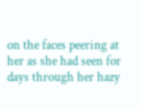on the faces peering at her as she had seen for days through her hazy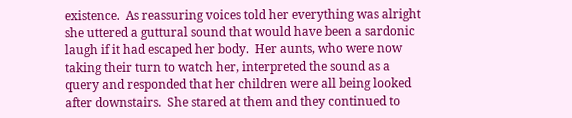existence.  As reassuring voices told her everything was alright she uttered a guttural sound that would have been a sardonic laugh if it had escaped her body.  Her aunts, who were now taking their turn to watch her, interpreted the sound as a query and responded that her children were all being looked after downstairs.  She stared at them and they continued to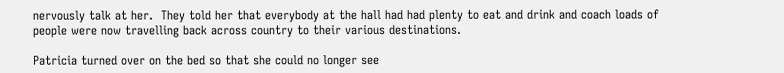nervously talk at her.  They told her that everybody at the hall had had plenty to eat and drink and coach loads of people were now travelling back across country to their various destinations.

Patricia turned over on the bed so that she could no longer see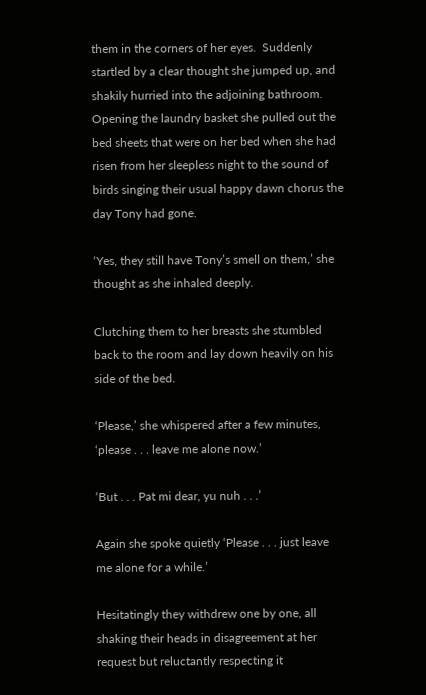them in the corners of her eyes.  Suddenly startled by a clear thought she jumped up, and shakily hurried into the adjoining bathroom.  Opening the laundry basket she pulled out the bed sheets that were on her bed when she had risen from her sleepless night to the sound of birds singing their usual happy dawn chorus the day Tony had gone.

‘Yes, they still have Tony’s smell on them,’ she thought as she inhaled deeply.

Clutching them to her breasts she stumbled back to the room and lay down heavily on his side of the bed.

‘Please,’ she whispered after a few minutes, ‘please . . . leave me alone now.’

‘But . . . Pat mi dear, yu nuh . . .’

Again she spoke quietly ‘Please . . . just leave me alone for a while.’

Hesitatingly they withdrew one by one, all shaking their heads in disagreement at her request but reluctantly respecting it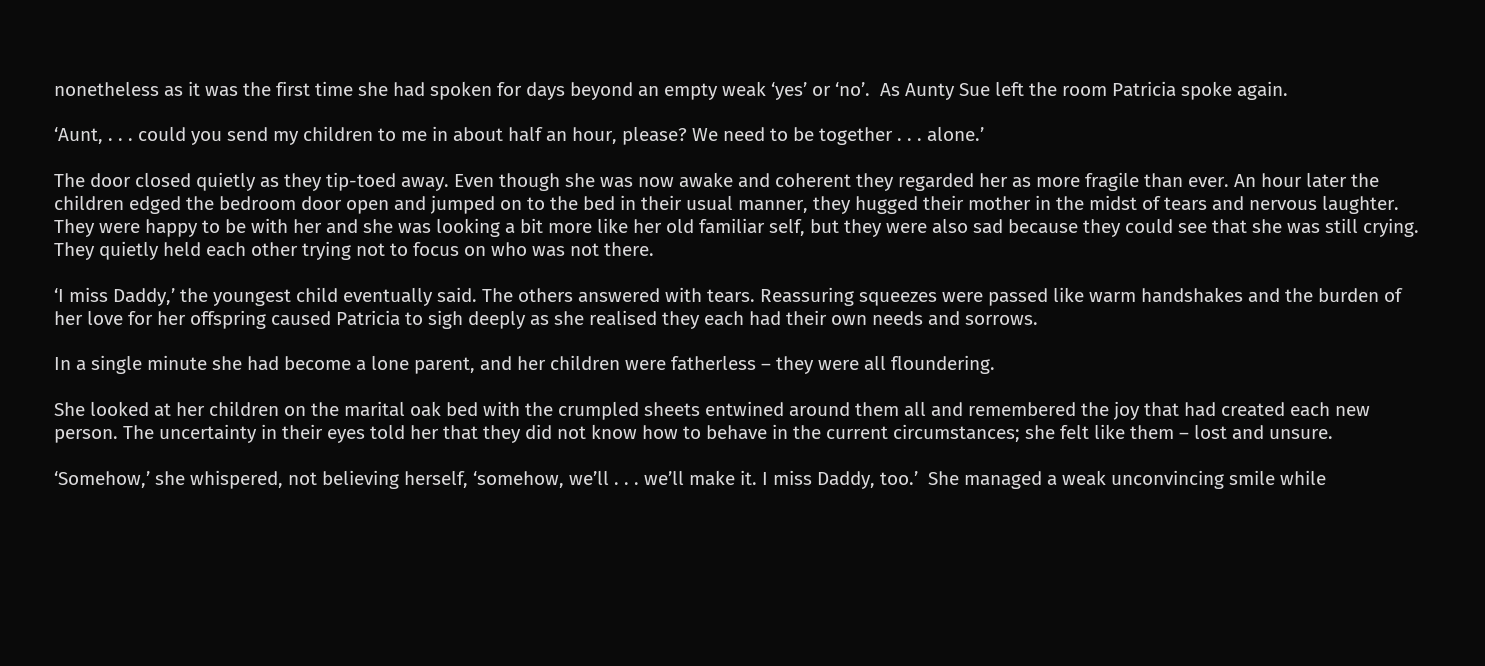nonetheless as it was the first time she had spoken for days beyond an empty weak ‘yes’ or ‘no’.  As Aunty Sue left the room Patricia spoke again.

‘Aunt, . . . could you send my children to me in about half an hour, please? We need to be together . . . alone.’

The door closed quietly as they tip-toed away. Even though she was now awake and coherent they regarded her as more fragile than ever. An hour later the children edged the bedroom door open and jumped on to the bed in their usual manner, they hugged their mother in the midst of tears and nervous laughter.  They were happy to be with her and she was looking a bit more like her old familiar self, but they were also sad because they could see that she was still crying.  They quietly held each other trying not to focus on who was not there.

‘I miss Daddy,’ the youngest child eventually said. The others answered with tears. Reassuring squeezes were passed like warm handshakes and the burden of her love for her offspring caused Patricia to sigh deeply as she realised they each had their own needs and sorrows.

In a single minute she had become a lone parent, and her children were fatherless – they were all floundering.

She looked at her children on the marital oak bed with the crumpled sheets entwined around them all and remembered the joy that had created each new person. The uncertainty in their eyes told her that they did not know how to behave in the current circumstances; she felt like them – lost and unsure.

‘Somehow,’ she whispered, not believing herself, ‘somehow, we’ll . . . we’ll make it. I miss Daddy, too.’  She managed a weak unconvincing smile while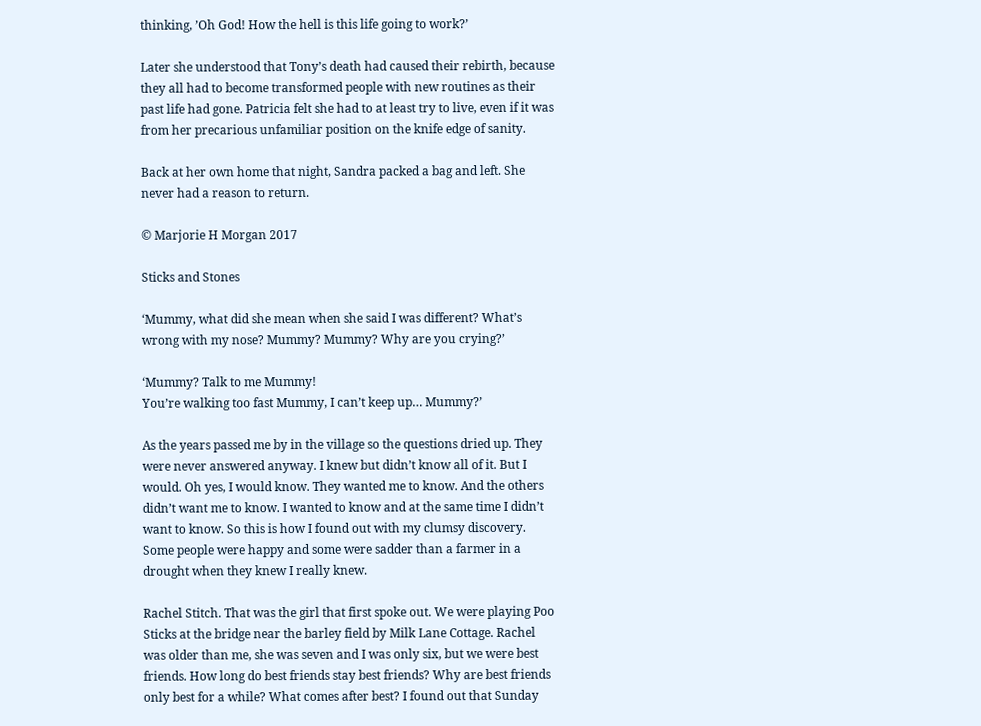thinking, ’Oh God! How the hell is this life going to work?’

Later she understood that Tony’s death had caused their rebirth, because they all had to become transformed people with new routines as their past life had gone. Patricia felt she had to at least try to live, even if it was from her precarious unfamiliar position on the knife edge of sanity.

Back at her own home that night, Sandra packed a bag and left. She never had a reason to return.

© Marjorie H Morgan 2017

Sticks and Stones

‘Mummy, what did she mean when she said I was different? What’s wrong with my nose? Mummy? Mummy? Why are you crying?’

‘Mummy? Talk to me Mummy!
You’re walking too fast Mummy, I can’t keep up… Mummy?’

As the years passed me by in the village so the questions dried up. They were never answered anyway. I knew but didn’t know all of it. But I would. Oh yes, I would know. They wanted me to know. And the others didn’t want me to know. I wanted to know and at the same time I didn’t want to know. So this is how I found out with my clumsy discovery. Some people were happy and some were sadder than a farmer in a drought when they knew I really knew.

Rachel Stitch. That was the girl that first spoke out. We were playing Poo Sticks at the bridge near the barley field by Milk Lane Cottage. Rachel was older than me, she was seven and I was only six, but we were best friends. How long do best friends stay best friends? Why are best friends only best for a while? What comes after best? I found out that Sunday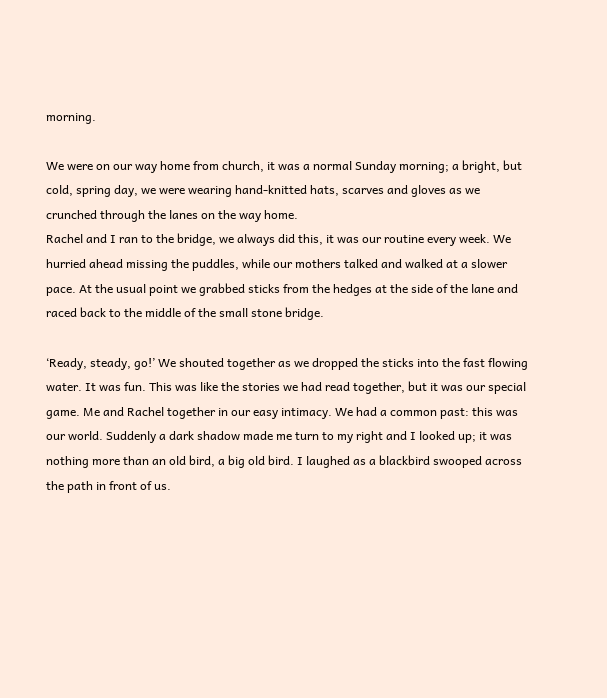morning.

We were on our way home from church, it was a normal Sunday morning; a bright, but cold, spring day, we were wearing hand-knitted hats, scarves and gloves as we crunched through the lanes on the way home.
Rachel and I ran to the bridge, we always did this, it was our routine every week. We hurried ahead missing the puddles, while our mothers talked and walked at a slower pace. At the usual point we grabbed sticks from the hedges at the side of the lane and raced back to the middle of the small stone bridge.

‘Ready, steady, go!’ We shouted together as we dropped the sticks into the fast flowing water. It was fun. This was like the stories we had read together, but it was our special game. Me and Rachel together in our easy intimacy. We had a common past: this was our world. Suddenly a dark shadow made me turn to my right and I looked up; it was nothing more than an old bird, a big old bird. I laughed as a blackbird swooped across the path in front of us.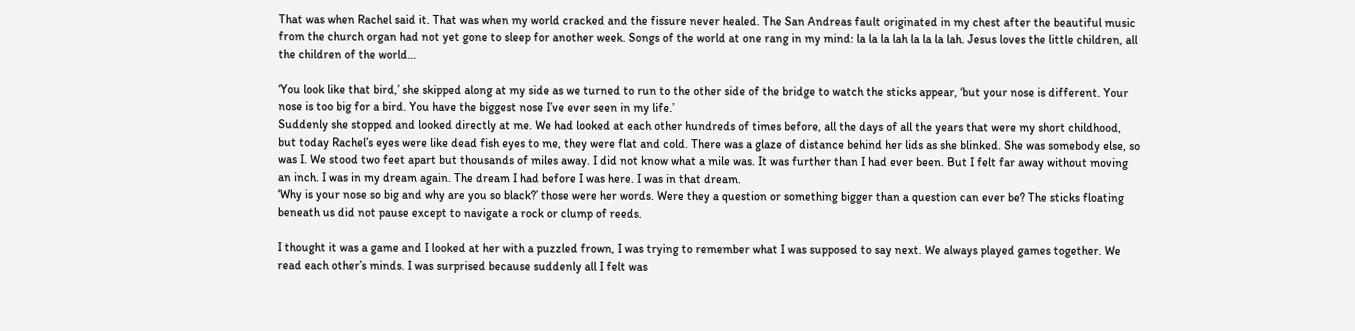That was when Rachel said it. That was when my world cracked and the fissure never healed. The San Andreas fault originated in my chest after the beautiful music from the church organ had not yet gone to sleep for another week. Songs of the world at one rang in my mind: la la la lah la la la lah. Jesus loves the little children, all the children of the world…

‘You look like that bird,’ she skipped along at my side as we turned to run to the other side of the bridge to watch the sticks appear, ‘but your nose is different. Your nose is too big for a bird. You have the biggest nose I’ve ever seen in my life.’
Suddenly she stopped and looked directly at me. We had looked at each other hundreds of times before, all the days of all the years that were my short childhood, but today Rachel’s eyes were like dead fish eyes to me, they were flat and cold. There was a glaze of distance behind her lids as she blinked. She was somebody else, so was I. We stood two feet apart but thousands of miles away. I did not know what a mile was. It was further than I had ever been. But I felt far away without moving an inch. I was in my dream again. The dream I had before I was here. I was in that dream.
‘Why is your nose so big and why are you so black?’ those were her words. Were they a question or something bigger than a question can ever be? The sticks floating beneath us did not pause except to navigate a rock or clump of reeds.

I thought it was a game and I looked at her with a puzzled frown, I was trying to remember what I was supposed to say next. We always played games together. We read each other’s minds. I was surprised because suddenly all I felt was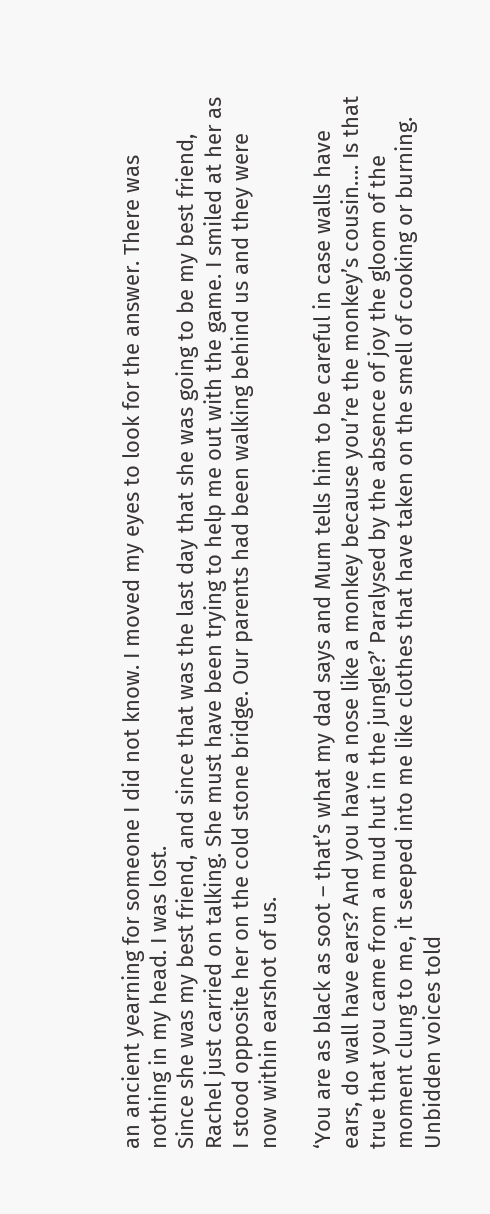an ancient yearning for someone I did not know. I moved my eyes to look for the answer. There was nothing in my head. I was lost.
Since she was my best friend, and since that was the last day that she was going to be my best friend, Rachel just carried on talking. She must have been trying to help me out with the game. I smiled at her as I stood opposite her on the cold stone bridge. Our parents had been walking behind us and they were now within earshot of us.

‘You are as black as soot – that’s what my dad says and Mum tells him to be careful in case walls have ears, do wall have ears? And you have a nose like a monkey because you’re the monkey’s cousin…. Is that true that you came from a mud hut in the jungle?’ Paralysed by the absence of joy the gloom of the moment clung to me, it seeped into me like clothes that have taken on the smell of cooking or burning. Unbidden voices told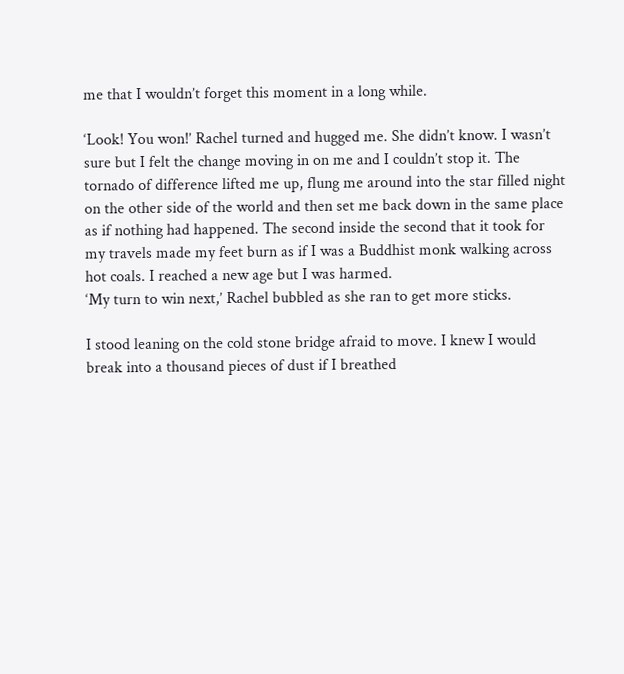me that I wouldn’t forget this moment in a long while.

‘Look! You won!’ Rachel turned and hugged me. She didn’t know. I wasn’t sure but I felt the change moving in on me and I couldn’t stop it. The tornado of difference lifted me up, flung me around into the star filled night on the other side of the world and then set me back down in the same place as if nothing had happened. The second inside the second that it took for my travels made my feet burn as if I was a Buddhist monk walking across hot coals. I reached a new age but I was harmed.
‘My turn to win next,’ Rachel bubbled as she ran to get more sticks.

I stood leaning on the cold stone bridge afraid to move. I knew I would break into a thousand pieces of dust if I breathed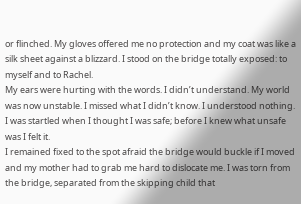or flinched. My gloves offered me no protection and my coat was like a silk sheet against a blizzard. I stood on the bridge totally exposed: to myself and to Rachel.
My ears were hurting with the words. I didn’t understand. My world was now unstable. I missed what I didn’t know. I understood nothing.
I was startled when I thought I was safe; before I knew what unsafe was I felt it.
I remained fixed to the spot afraid the bridge would buckle if I moved and my mother had to grab me hard to dislocate me. I was torn from the bridge, separated from the skipping child that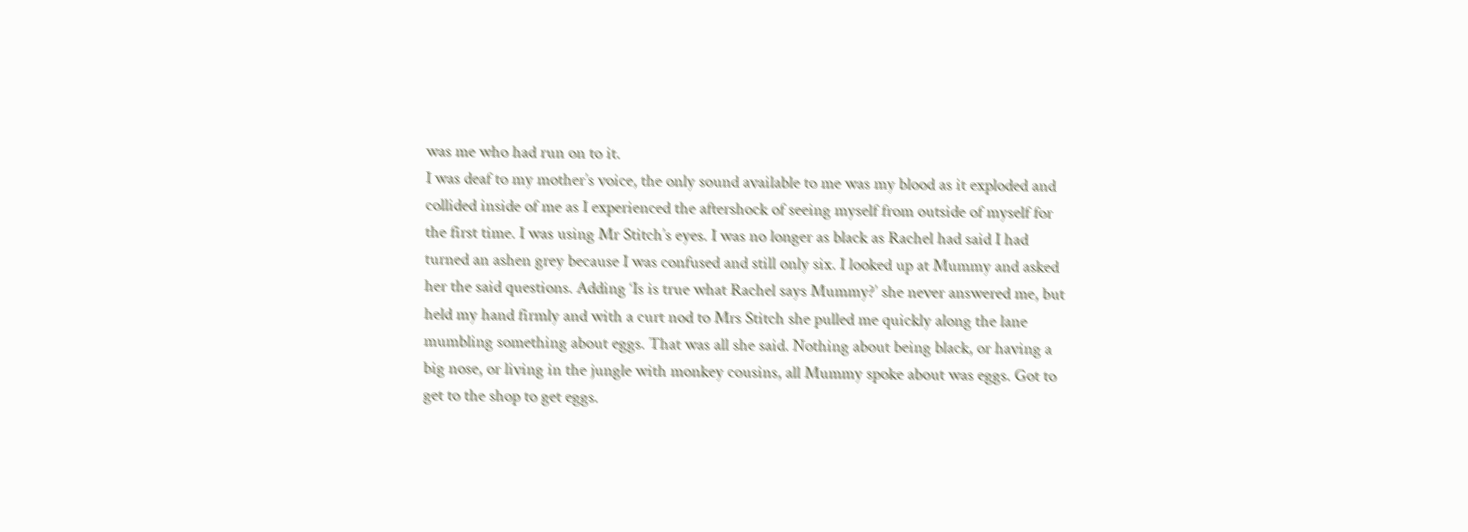was me who had run on to it.
I was deaf to my mother’s voice, the only sound available to me was my blood as it exploded and collided inside of me as I experienced the aftershock of seeing myself from outside of myself for the first time. I was using Mr Stitch’s eyes. I was no longer as black as Rachel had said I had turned an ashen grey because I was confused and still only six. I looked up at Mummy and asked her the said questions. Adding ‘Is is true what Rachel says Mummy?’ she never answered me, but held my hand firmly and with a curt nod to Mrs Stitch she pulled me quickly along the lane mumbling something about eggs. That was all she said. Nothing about being black, or having a big nose, or living in the jungle with monkey cousins, all Mummy spoke about was eggs. Got to get to the shop to get eggs.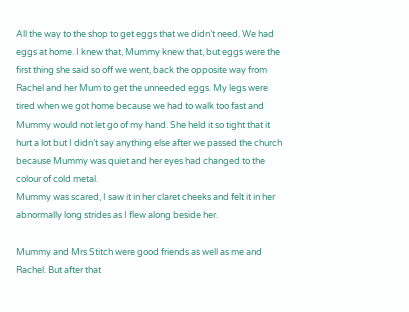All the way to the shop to get eggs that we didn’t need. We had eggs at home. I knew that, Mummy knew that, but eggs were the first thing she said so off we went, back the opposite way from Rachel and her Mum to get the unneeded eggs. My legs were tired when we got home because we had to walk too fast and Mummy would not let go of my hand. She held it so tight that it hurt a lot but I didn’t say anything else after we passed the church because Mummy was quiet and her eyes had changed to the colour of cold metal.
Mummy was scared, I saw it in her claret cheeks and felt it in her abnormally long strides as I flew along beside her.

Mummy and Mrs Stitch were good friends as well as me and Rachel. But after that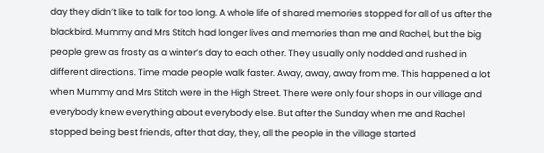day they didn’t like to talk for too long. A whole life of shared memories stopped for all of us after the blackbird. Mummy and Mrs Stitch had longer lives and memories than me and Rachel, but the big people grew as frosty as a winter’s day to each other. They usually only nodded and rushed in different directions. Time made people walk faster. Away, away, away from me. This happened a lot when Mummy and Mrs Stitch were in the High Street. There were only four shops in our village and everybody knew everything about everybody else. But after the Sunday when me and Rachel stopped being best friends, after that day, they, all the people in the village started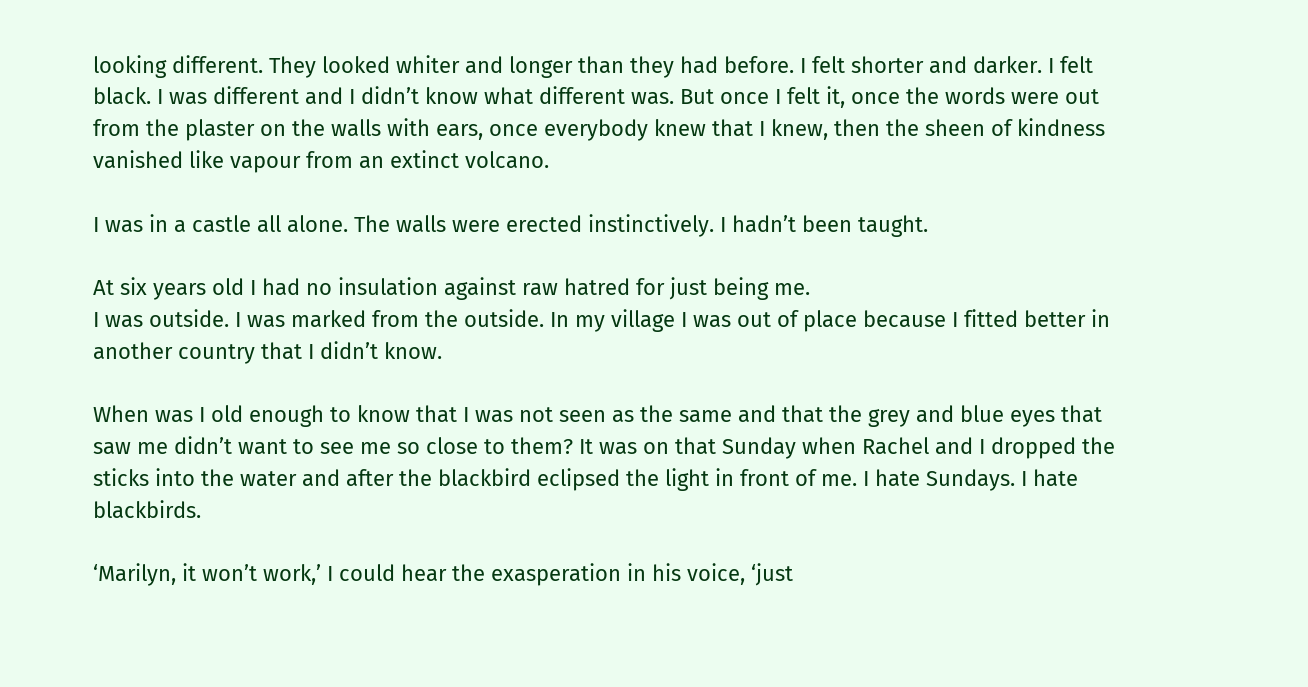looking different. They looked whiter and longer than they had before. I felt shorter and darker. I felt black. I was different and I didn’t know what different was. But once I felt it, once the words were out from the plaster on the walls with ears, once everybody knew that I knew, then the sheen of kindness vanished like vapour from an extinct volcano.

I was in a castle all alone. The walls were erected instinctively. I hadn’t been taught.

At six years old I had no insulation against raw hatred for just being me.
I was outside. I was marked from the outside. In my village I was out of place because I fitted better in another country that I didn’t know.

When was I old enough to know that I was not seen as the same and that the grey and blue eyes that saw me didn’t want to see me so close to them? It was on that Sunday when Rachel and I dropped the sticks into the water and after the blackbird eclipsed the light in front of me. I hate Sundays. I hate blackbirds.

‘Marilyn, it won’t work,’ I could hear the exasperation in his voice, ‘just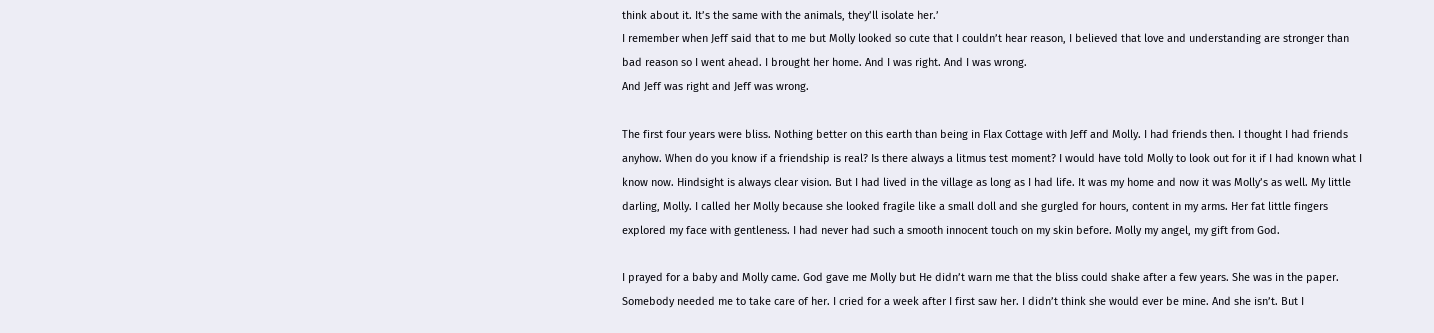think about it. It’s the same with the animals, they’ll isolate her.’
I remember when Jeff said that to me but Molly looked so cute that I couldn’t hear reason, I believed that love and understanding are stronger than bad reason so I went ahead. I brought her home. And I was right. And I was wrong.
And Jeff was right and Jeff was wrong.

The first four years were bliss. Nothing better on this earth than being in Flax Cottage with Jeff and Molly. I had friends then. I thought I had friends anyhow. When do you know if a friendship is real? Is there always a litmus test moment? I would have told Molly to look out for it if I had known what I know now. Hindsight is always clear vision. But I had lived in the village as long as I had life. It was my home and now it was Molly’s as well. My little darling, Molly. I called her Molly because she looked fragile like a small doll and she gurgled for hours, content in my arms. Her fat little fingers explored my face with gentleness. I had never had such a smooth innocent touch on my skin before. Molly my angel, my gift from God.

I prayed for a baby and Molly came. God gave me Molly but He didn’t warn me that the bliss could shake after a few years. She was in the paper. Somebody needed me to take care of her. I cried for a week after I first saw her. I didn’t think she would ever be mine. And she isn’t. But I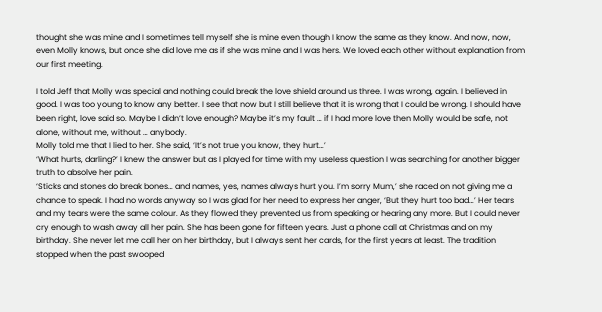thought she was mine and I sometimes tell myself she is mine even though I know the same as they know. And now, now, even Molly knows, but once she did love me as if she was mine and I was hers. We loved each other without explanation from our first meeting.

I told Jeff that Molly was special and nothing could break the love shield around us three. I was wrong, again. I believed in good. I was too young to know any better. I see that now but I still believe that it is wrong that I could be wrong. I should have been right, love said so. Maybe I didn’t love enough? Maybe it’s my fault … if I had more love then Molly would be safe, not alone, without me, without … anybody.
Molly told me that I lied to her. She said, ‘It’s not true you know, they hurt…’
‘What hurts, darling?’ I knew the answer but as I played for time with my useless question I was searching for another bigger truth to absolve her pain.
‘Sticks and stones do break bones… and names, yes, names always hurt you. I’m sorry Mum,’ she raced on not giving me a chance to speak. I had no words anyway so I was glad for her need to express her anger, ‘But they hurt too bad…’ Her tears and my tears were the same colour. As they flowed they prevented us from speaking or hearing any more. But I could never cry enough to wash away all her pain. She has been gone for fifteen years. Just a phone call at Christmas and on my birthday. She never let me call her on her birthday, but I always sent her cards, for the first years at least. The tradition stopped when the past swooped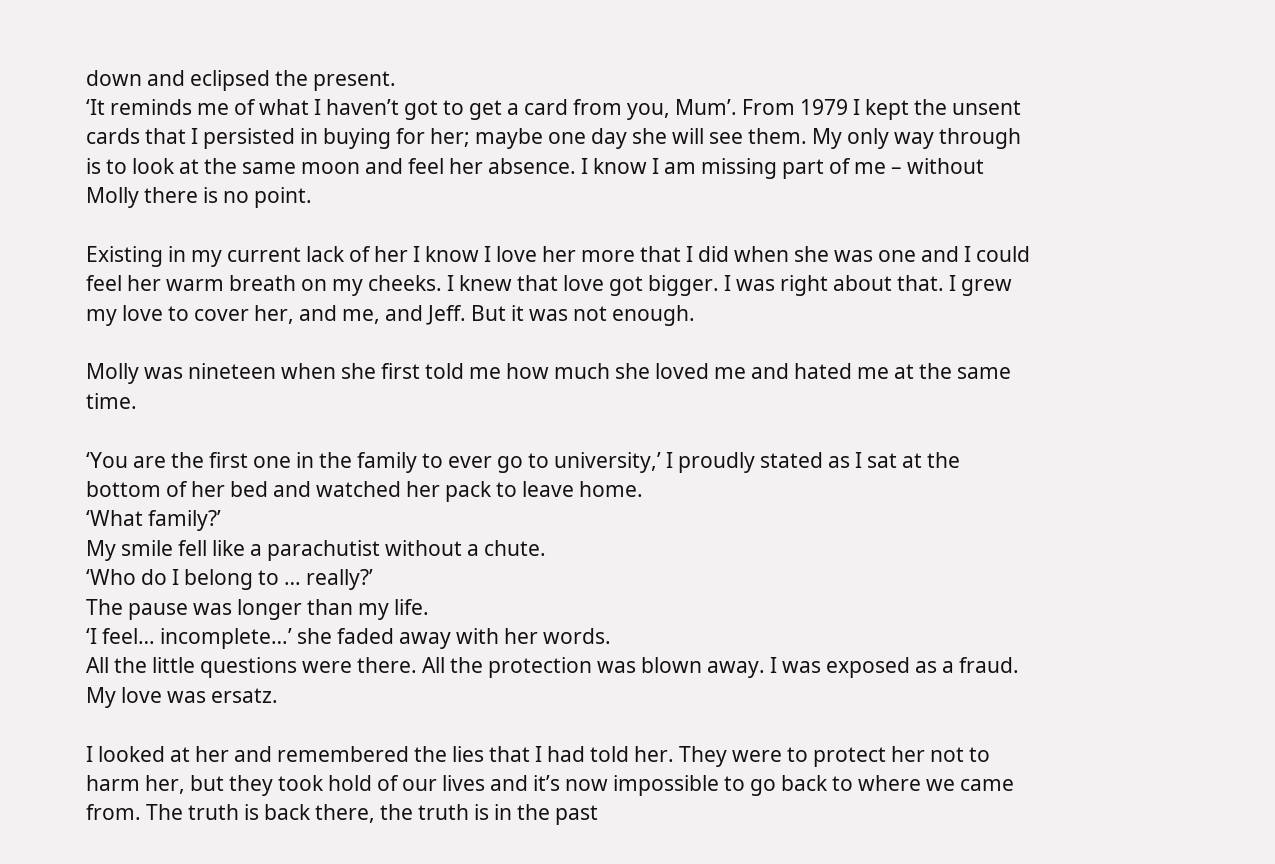down and eclipsed the present.
‘It reminds me of what I haven’t got to get a card from you, Mum’. From 1979 I kept the unsent cards that I persisted in buying for her; maybe one day she will see them. My only way through is to look at the same moon and feel her absence. I know I am missing part of me – without Molly there is no point.

Existing in my current lack of her I know I love her more that I did when she was one and I could feel her warm breath on my cheeks. I knew that love got bigger. I was right about that. I grew my love to cover her, and me, and Jeff. But it was not enough.

Molly was nineteen when she first told me how much she loved me and hated me at the same time.

‘You are the first one in the family to ever go to university,’ I proudly stated as I sat at the bottom of her bed and watched her pack to leave home.
‘What family?’
My smile fell like a parachutist without a chute.
‘Who do I belong to … really?’
The pause was longer than my life.
‘I feel… incomplete…’ she faded away with her words.
All the little questions were there. All the protection was blown away. I was exposed as a fraud. My love was ersatz.

I looked at her and remembered the lies that I had told her. They were to protect her not to harm her, but they took hold of our lives and it’s now impossible to go back to where we came from. The truth is back there, the truth is in the past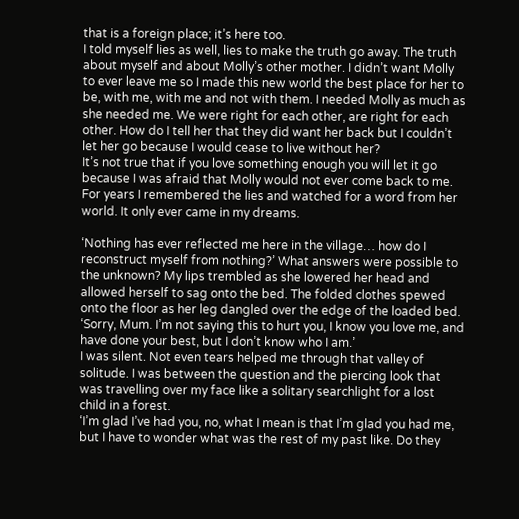that is a foreign place; it’s here too.
I told myself lies as well, lies to make the truth go away. The truth about myself and about Molly’s other mother. I didn’t want Molly to ever leave me so I made this new world the best place for her to be, with me, with me and not with them. I needed Molly as much as she needed me. We were right for each other, are right for each other. How do I tell her that they did want her back but I couldn’t let her go because I would cease to live without her?
It’s not true that if you love something enough you will let it go because I was afraid that Molly would not ever come back to me. For years I remembered the lies and watched for a word from her world. It only ever came in my dreams.

‘Nothing has ever reflected me here in the village… how do I reconstruct myself from nothing?’ What answers were possible to the unknown? My lips trembled as she lowered her head and allowed herself to sag onto the bed. The folded clothes spewed onto the floor as her leg dangled over the edge of the loaded bed.
‘Sorry, Mum. I’m not saying this to hurt you, I know you love me, and have done your best, but I don’t know who I am.’
I was silent. Not even tears helped me through that valley of solitude. I was between the question and the piercing look that was travelling over my face like a solitary searchlight for a lost child in a forest.
‘I’m glad I’ve had you, no, what I mean is that I’m glad you had me, but I have to wonder what was the rest of my past like. Do they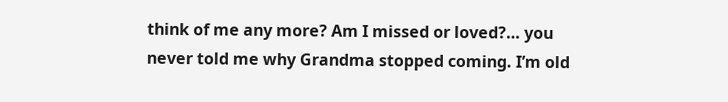think of me any more? Am I missed or loved?… you never told me why Grandma stopped coming. I’m old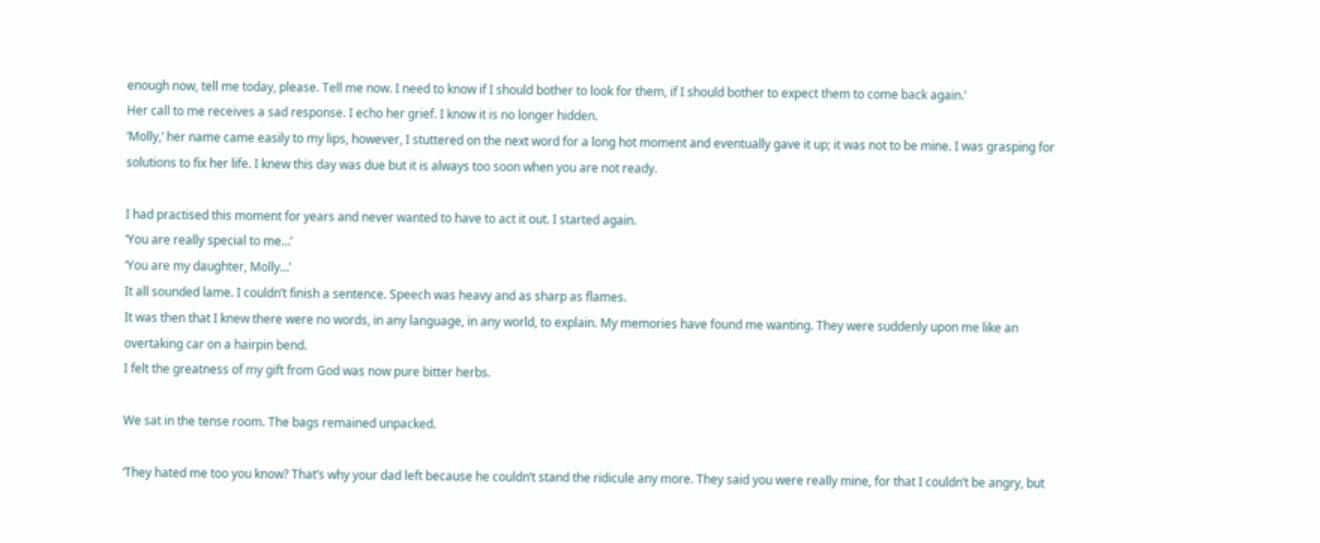enough now, tell me today, please. Tell me now. I need to know if I should bother to look for them, if I should bother to expect them to come back again.’
Her call to me receives a sad response. I echo her grief. I know it is no longer hidden.
‘Molly,’ her name came easily to my lips, however, I stuttered on the next word for a long hot moment and eventually gave it up; it was not to be mine. I was grasping for solutions to fix her life. I knew this day was due but it is always too soon when you are not ready.

I had practised this moment for years and never wanted to have to act it out. I started again.
‘You are really special to me…’
‘You are my daughter, Molly…’
It all sounded lame. I couldn’t finish a sentence. Speech was heavy and as sharp as flames.
It was then that I knew there were no words, in any language, in any world, to explain. My memories have found me wanting. They were suddenly upon me like an overtaking car on a hairpin bend.
I felt the greatness of my gift from God was now pure bitter herbs.

We sat in the tense room. The bags remained unpacked.

‘They hated me too you know? That’s why your dad left because he couldn’t stand the ridicule any more. They said you were really mine, for that I couldn’t be angry, but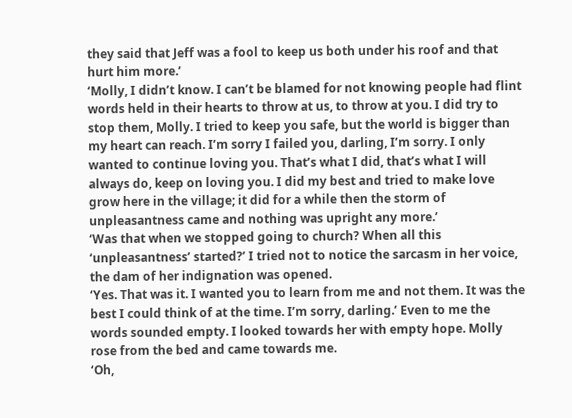they said that Jeff was a fool to keep us both under his roof and that hurt him more.’
‘Molly, I didn’t know. I can’t be blamed for not knowing people had flint words held in their hearts to throw at us, to throw at you. I did try to stop them, Molly. I tried to keep you safe, but the world is bigger than my heart can reach. I’m sorry I failed you, darling, I’m sorry. I only wanted to continue loving you. That’s what I did, that’s what I will always do, keep on loving you. I did my best and tried to make love grow here in the village; it did for a while then the storm of unpleasantness came and nothing was upright any more.’
‘Was that when we stopped going to church? When all this ‘unpleasantness’ started?’ I tried not to notice the sarcasm in her voice, the dam of her indignation was opened.
‘Yes. That was it. I wanted you to learn from me and not them. It was the best I could think of at the time. I’m sorry, darling.’ Even to me the words sounded empty. I looked towards her with empty hope. Molly rose from the bed and came towards me.
‘Oh,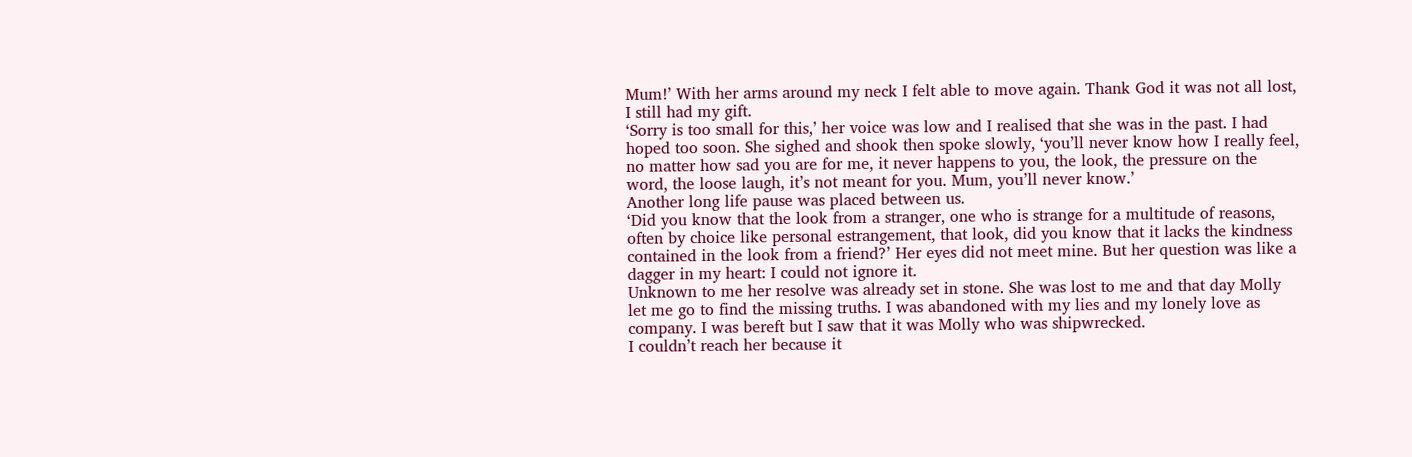Mum!’ With her arms around my neck I felt able to move again. Thank God it was not all lost, I still had my gift.
‘Sorry is too small for this,’ her voice was low and I realised that she was in the past. I had hoped too soon. She sighed and shook then spoke slowly, ‘you’ll never know how I really feel, no matter how sad you are for me, it never happens to you, the look, the pressure on the word, the loose laugh, it’s not meant for you. Mum, you’ll never know.’
Another long life pause was placed between us.
‘Did you know that the look from a stranger, one who is strange for a multitude of reasons, often by choice like personal estrangement, that look, did you know that it lacks the kindness contained in the look from a friend?’ Her eyes did not meet mine. But her question was like a dagger in my heart: I could not ignore it.
Unknown to me her resolve was already set in stone. She was lost to me and that day Molly let me go to find the missing truths. I was abandoned with my lies and my lonely love as company. I was bereft but I saw that it was Molly who was shipwrecked.
I couldn’t reach her because it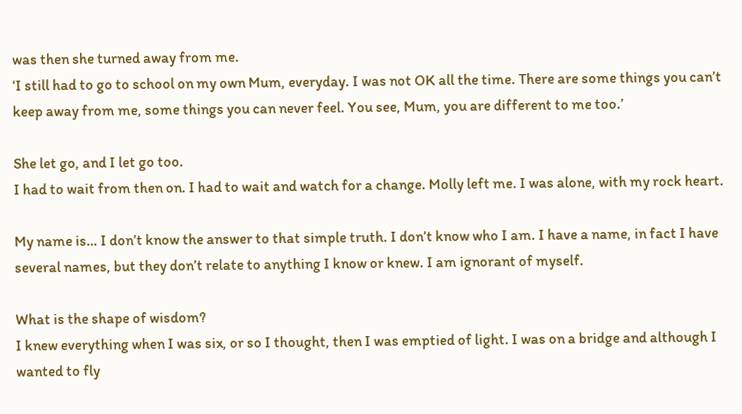was then she turned away from me.
‘I still had to go to school on my own Mum, everyday. I was not OK all the time. There are some things you can’t keep away from me, some things you can never feel. You see, Mum, you are different to me too.’

She let go, and I let go too.
I had to wait from then on. I had to wait and watch for a change. Molly left me. I was alone, with my rock heart.

My name is… I don’t know the answer to that simple truth. I don’t know who I am. I have a name, in fact I have several names, but they don’t relate to anything I know or knew. I am ignorant of myself.

What is the shape of wisdom?
I knew everything when I was six, or so I thought, then I was emptied of light. I was on a bridge and although I wanted to fly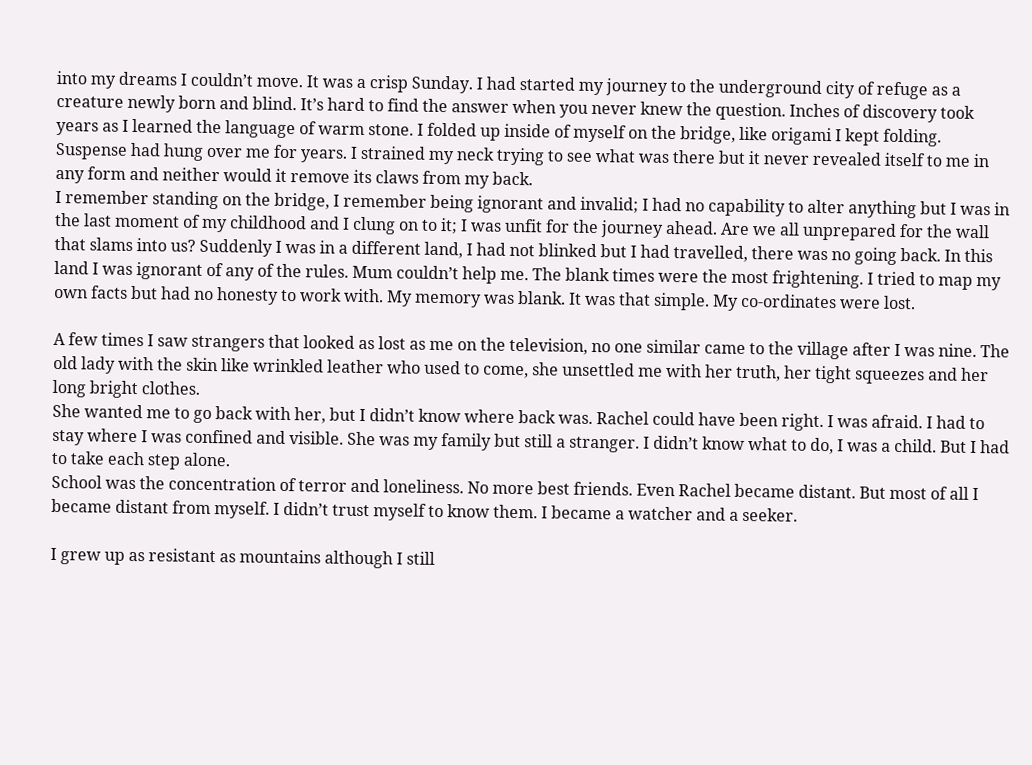into my dreams I couldn’t move. It was a crisp Sunday. I had started my journey to the underground city of refuge as a creature newly born and blind. It’s hard to find the answer when you never knew the question. Inches of discovery took years as I learned the language of warm stone. I folded up inside of myself on the bridge, like origami I kept folding.
Suspense had hung over me for years. I strained my neck trying to see what was there but it never revealed itself to me in any form and neither would it remove its claws from my back.
I remember standing on the bridge, I remember being ignorant and invalid; I had no capability to alter anything but I was in the last moment of my childhood and I clung on to it; I was unfit for the journey ahead. Are we all unprepared for the wall that slams into us? Suddenly I was in a different land, I had not blinked but I had travelled, there was no going back. In this land I was ignorant of any of the rules. Mum couldn’t help me. The blank times were the most frightening. I tried to map my own facts but had no honesty to work with. My memory was blank. It was that simple. My co-ordinates were lost.

A few times I saw strangers that looked as lost as me on the television, no one similar came to the village after I was nine. The old lady with the skin like wrinkled leather who used to come, she unsettled me with her truth, her tight squeezes and her long bright clothes.
She wanted me to go back with her, but I didn’t know where back was. Rachel could have been right. I was afraid. I had to stay where I was confined and visible. She was my family but still a stranger. I didn’t know what to do, I was a child. But I had to take each step alone.
School was the concentration of terror and loneliness. No more best friends. Even Rachel became distant. But most of all I became distant from myself. I didn’t trust myself to know them. I became a watcher and a seeker.

I grew up as resistant as mountains although I still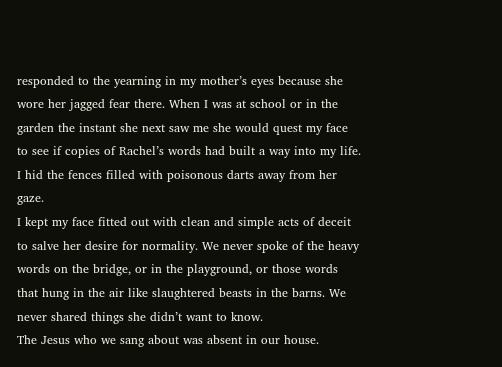responded to the yearning in my mother’s eyes because she wore her jagged fear there. When I was at school or in the garden the instant she next saw me she would quest my face to see if copies of Rachel’s words had built a way into my life. I hid the fences filled with poisonous darts away from her gaze.
I kept my face fitted out with clean and simple acts of deceit to salve her desire for normality. We never spoke of the heavy words on the bridge, or in the playground, or those words that hung in the air like slaughtered beasts in the barns. We never shared things she didn’t want to know.
The Jesus who we sang about was absent in our house.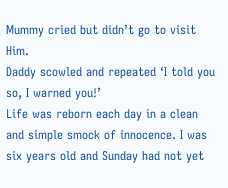Mummy cried but didn’t go to visit Him.
Daddy scowled and repeated ‘I told you so, I warned you!’
Life was reborn each day in a clean and simple smock of innocence. I was six years old and Sunday had not yet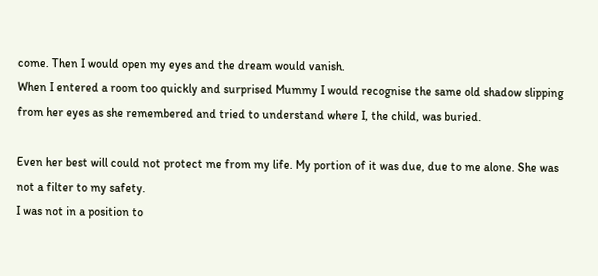come. Then I would open my eyes and the dream would vanish.
When I entered a room too quickly and surprised Mummy I would recognise the same old shadow slipping from her eyes as she remembered and tried to understand where I, the child, was buried.

Even her best will could not protect me from my life. My portion of it was due, due to me alone. She was not a filter to my safety.
I was not in a position to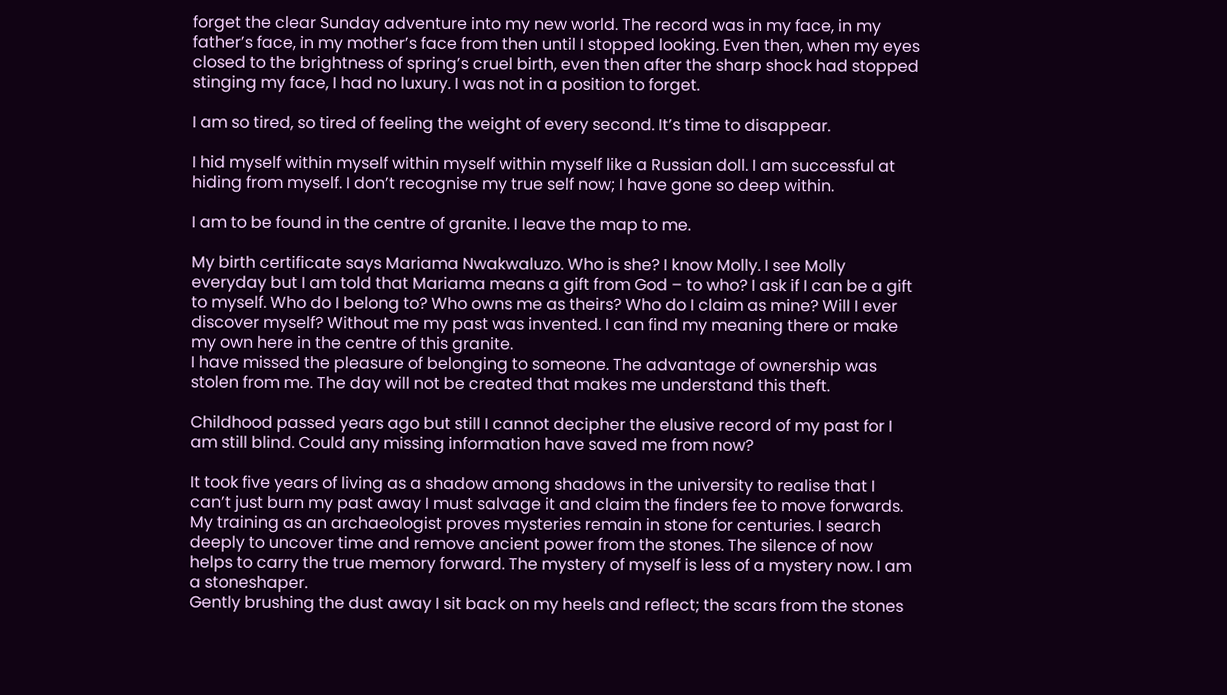forget the clear Sunday adventure into my new world. The record was in my face, in my father’s face, in my mother’s face from then until I stopped looking. Even then, when my eyes closed to the brightness of spring’s cruel birth, even then after the sharp shock had stopped stinging my face, I had no luxury. I was not in a position to forget.

I am so tired, so tired of feeling the weight of every second. It’s time to disappear.

I hid myself within myself within myself within myself like a Russian doll. I am successful at hiding from myself. I don’t recognise my true self now; I have gone so deep within.

I am to be found in the centre of granite. I leave the map to me.

My birth certificate says Mariama Nwakwaluzo. Who is she? I know Molly. I see Molly everyday but I am told that Mariama means a gift from God – to who? I ask if I can be a gift to myself. Who do I belong to? Who owns me as theirs? Who do I claim as mine? Will I ever discover myself? Without me my past was invented. I can find my meaning there or make my own here in the centre of this granite.
I have missed the pleasure of belonging to someone. The advantage of ownership was stolen from me. The day will not be created that makes me understand this theft.

Childhood passed years ago but still I cannot decipher the elusive record of my past for I am still blind. Could any missing information have saved me from now?

It took five years of living as a shadow among shadows in the university to realise that I can’t just burn my past away I must salvage it and claim the finders fee to move forwards. My training as an archaeologist proves mysteries remain in stone for centuries. I search deeply to uncover time and remove ancient power from the stones. The silence of now helps to carry the true memory forward. The mystery of myself is less of a mystery now. I am a stoneshaper.
Gently brushing the dust away I sit back on my heels and reflect; the scars from the stones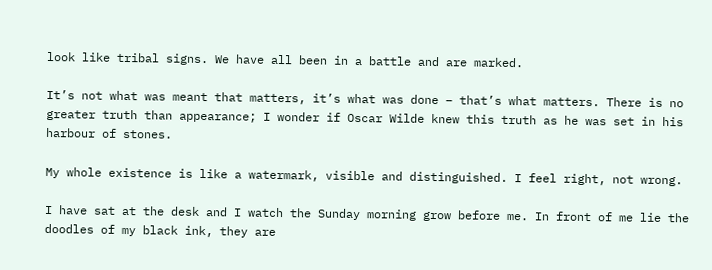look like tribal signs. We have all been in a battle and are marked.

It’s not what was meant that matters, it’s what was done – that’s what matters. There is no greater truth than appearance; I wonder if Oscar Wilde knew this truth as he was set in his harbour of stones.

My whole existence is like a watermark, visible and distinguished. I feel right, not wrong.

I have sat at the desk and I watch the Sunday morning grow before me. In front of me lie the doodles of my black ink, they are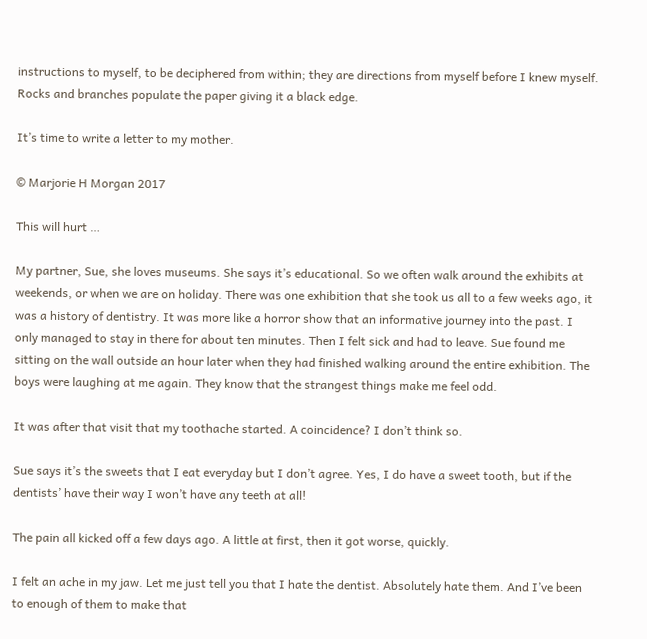instructions to myself, to be deciphered from within; they are directions from myself before I knew myself.
Rocks and branches populate the paper giving it a black edge.

It’s time to write a letter to my mother.

© Marjorie H Morgan 2017

This will hurt …

My partner, Sue, she loves museums. She says it’s educational. So we often walk around the exhibits at weekends, or when we are on holiday. There was one exhibition that she took us all to a few weeks ago, it was a history of dentistry. It was more like a horror show that an informative journey into the past. I only managed to stay in there for about ten minutes. Then I felt sick and had to leave. Sue found me sitting on the wall outside an hour later when they had finished walking around the entire exhibition. The boys were laughing at me again. They know that the strangest things make me feel odd.

It was after that visit that my toothache started. A coincidence? I don’t think so.

Sue says it’s the sweets that I eat everyday but I don’t agree. Yes, I do have a sweet tooth, but if the dentists’ have their way I won’t have any teeth at all!

The pain all kicked off a few days ago. A little at first, then it got worse, quickly.

I felt an ache in my jaw. Let me just tell you that I hate the dentist. Absolutely hate them. And I’ve been to enough of them to make that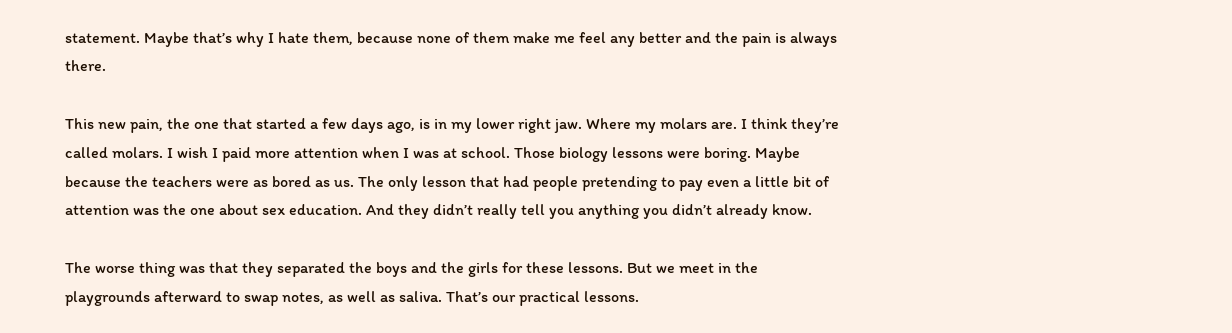statement. Maybe that’s why I hate them, because none of them make me feel any better and the pain is always there.

This new pain, the one that started a few days ago, is in my lower right jaw. Where my molars are. I think they’re called molars. I wish I paid more attention when I was at school. Those biology lessons were boring. Maybe because the teachers were as bored as us. The only lesson that had people pretending to pay even a little bit of attention was the one about sex education. And they didn’t really tell you anything you didn’t already know.

The worse thing was that they separated the boys and the girls for these lessons. But we meet in the playgrounds afterward to swap notes, as well as saliva. That’s our practical lessons.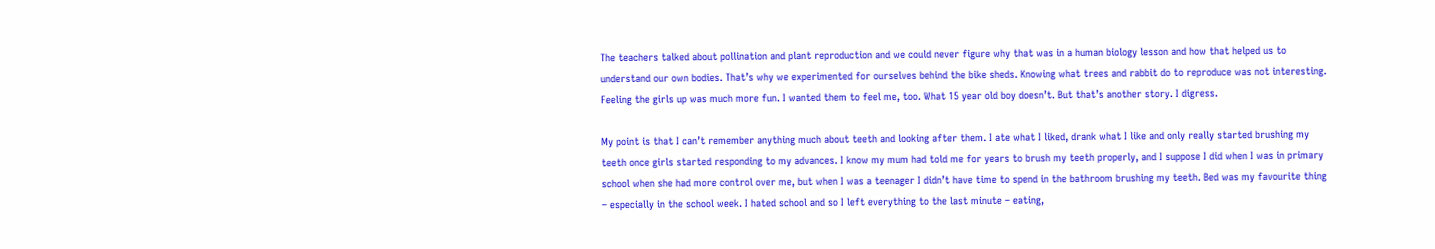The teachers talked about pollination and plant reproduction and we could never figure why that was in a human biology lesson and how that helped us to understand our own bodies. That’s why we experimented for ourselves behind the bike sheds. Knowing what trees and rabbit do to reproduce was not interesting. Feeling the girls up was much more fun. I wanted them to feel me, too. What 15 year old boy doesn’t. But that’s another story. I digress.

My point is that I can’t remember anything much about teeth and looking after them. I ate what I liked, drank what I like and only really started brushing my teeth once girls started responding to my advances. I know my mum had told me for years to brush my teeth properly, and I suppose I did when I was in primary school when she had more control over me, but when I was a teenager I didn’t have time to spend in the bathroom brushing my teeth. Bed was my favourite thing – especially in the school week. I hated school and so I left everything to the last minute – eating,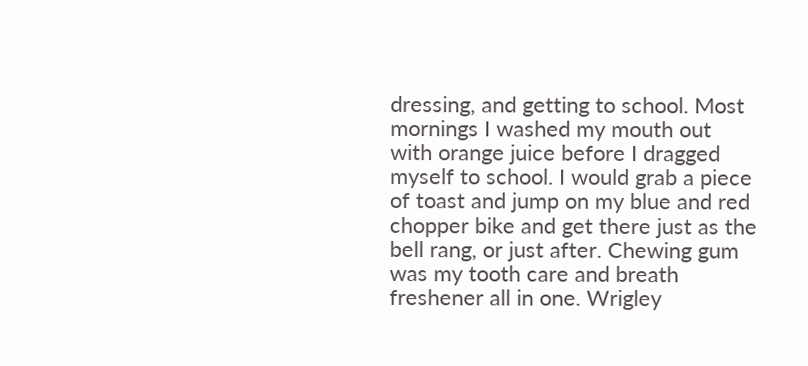dressing, and getting to school. Most mornings I washed my mouth out with orange juice before I dragged myself to school. I would grab a piece of toast and jump on my blue and red chopper bike and get there just as the bell rang, or just after. Chewing gum was my tooth care and breath freshener all in one. Wrigley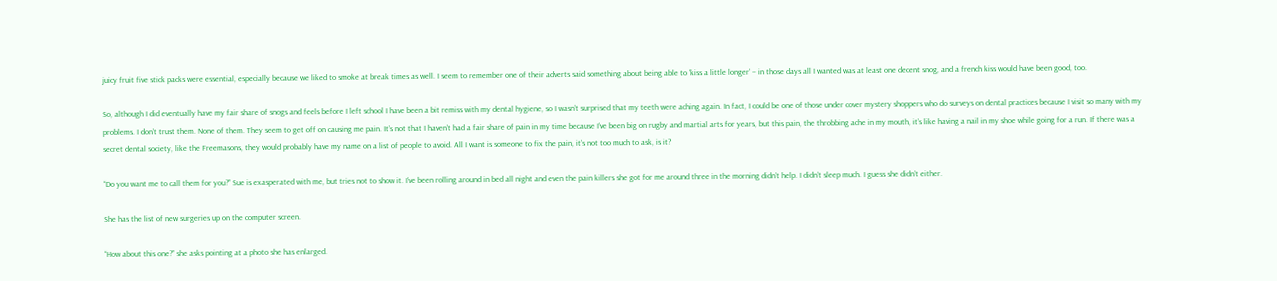juicy fruit five stick packs were essential, especially because we liked to smoke at break times as well. I seem to remember one of their adverts said something about being able to ‘kiss a little longer’ – in those days all I wanted was at least one decent snog, and a french kiss would have been good, too.

So, although I did eventually have my fair share of snogs and feels before I left school I have been a bit remiss with my dental hygiene, so I wasn’t surprised that my teeth were aching again. In fact, I could be one of those under cover mystery shoppers who do surveys on dental practices because I visit so many with my problems. I don’t trust them. None of them. They seem to get off on causing me pain. It’s not that I haven’t had a fair share of pain in my time because I’ve been big on rugby and martial arts for years, but this pain, the throbbing ache in my mouth, it’s like having a nail in my shoe while going for a run. If there was a secret dental society, like the Freemasons, they would probably have my name on a list of people to avoid. All I want is someone to fix the pain, it’s not too much to ask, is it?

“Do you want me to call them for you?” Sue is exasperated with me, but tries not to show it. I’ve been rolling around in bed all night and even the pain killers she got for me around three in the morning didn’t help. I didn’t sleep much. I guess she didn’t either.

She has the list of new surgeries up on the computer screen.

“How about this one?” she asks pointing at a photo she has enlarged.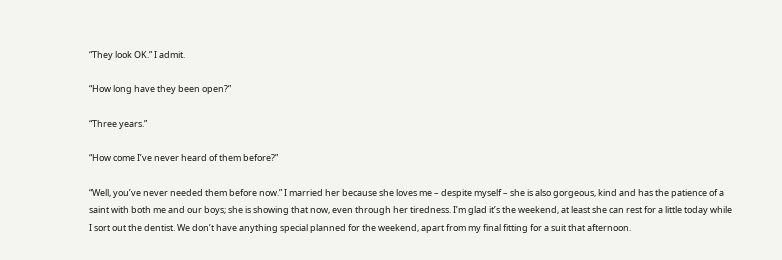“They look OK.” I admit.

“How long have they been open?”

“Three years.”

“How come I’ve never heard of them before?”

“Well, you’ve never needed them before now.” I married her because she loves me – despite myself – she is also gorgeous, kind and has the patience of a saint with both me and our boys; she is showing that now, even through her tiredness. I’m glad it’s the weekend, at least she can rest for a little today while I sort out the dentist. We don’t have anything special planned for the weekend, apart from my final fitting for a suit that afternoon.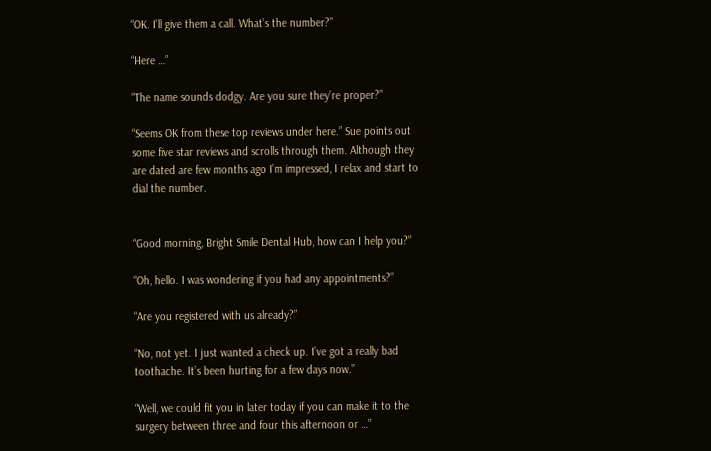“OK. I’ll give them a call. What’s the number?”

“Here …”

“The name sounds dodgy. Are you sure they’re proper?”

“Seems OK from these top reviews under here.” Sue points out some five star reviews and scrolls through them. Although they are dated are few months ago I’m impressed, I relax and start to dial the number.


“Good morning, Bright Smile Dental Hub, how can I help you?”

“Oh, hello. I was wondering if you had any appointments?”

“Are you registered with us already?”

“No, not yet. I just wanted a check up. I’ve got a really bad toothache. It’s been hurting for a few days now.”

“Well, we could fit you in later today if you can make it to the surgery between three and four this afternoon or …”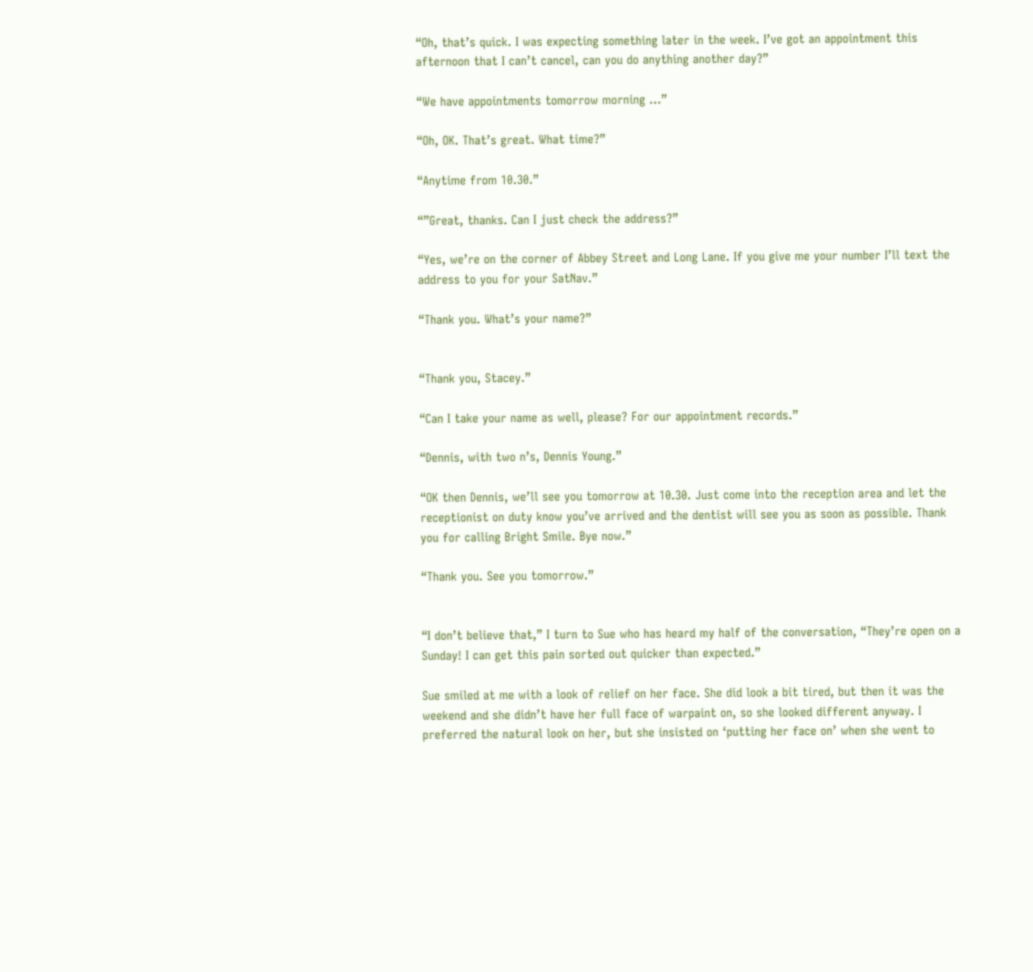“Oh, that’s quick. I was expecting something later in the week. I’ve got an appointment this afternoon that I can’t cancel, can you do anything another day?”

“We have appointments tomorrow morning …”

“Oh, OK. That’s great. What time?”

“Anytime from 10.30.”

“”Great, thanks. Can I just check the address?”

“Yes, we’re on the corner of Abbey Street and Long Lane. If you give me your number I’ll text the address to you for your SatNav.”

“Thank you. What’s your name?”


“Thank you, Stacey.”

“Can I take your name as well, please? For our appointment records.”

“Dennis, with two n’s, Dennis Young.”

“OK then Dennis, we’ll see you tomorrow at 10.30. Just come into the reception area and let the receptionist on duty know you’ve arrived and the dentist will see you as soon as possible. Thank you for calling Bright Smile. Bye now.”

“Thank you. See you tomorrow.”


“I don’t believe that,” I turn to Sue who has heard my half of the conversation, “They’re open on a Sunday! I can get this pain sorted out quicker than expected.”

Sue smiled at me with a look of relief on her face. She did look a bit tired, but then it was the weekend and she didn’t have her full face of warpaint on, so she looked different anyway. I preferred the natural look on her, but she insisted on ‘putting her face on’ when she went to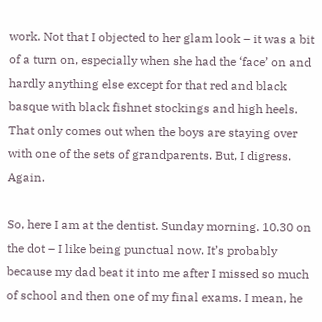work. Not that I objected to her glam look – it was a bit of a turn on, especially when she had the ‘face’ on and hardly anything else except for that red and black basque with black fishnet stockings and high heels. That only comes out when the boys are staying over with one of the sets of grandparents. But, I digress. Again.

So, here I am at the dentist. Sunday morning. 10.30 on the dot – I like being punctual now. It’s probably because my dad beat it into me after I missed so much of school and then one of my final exams. I mean, he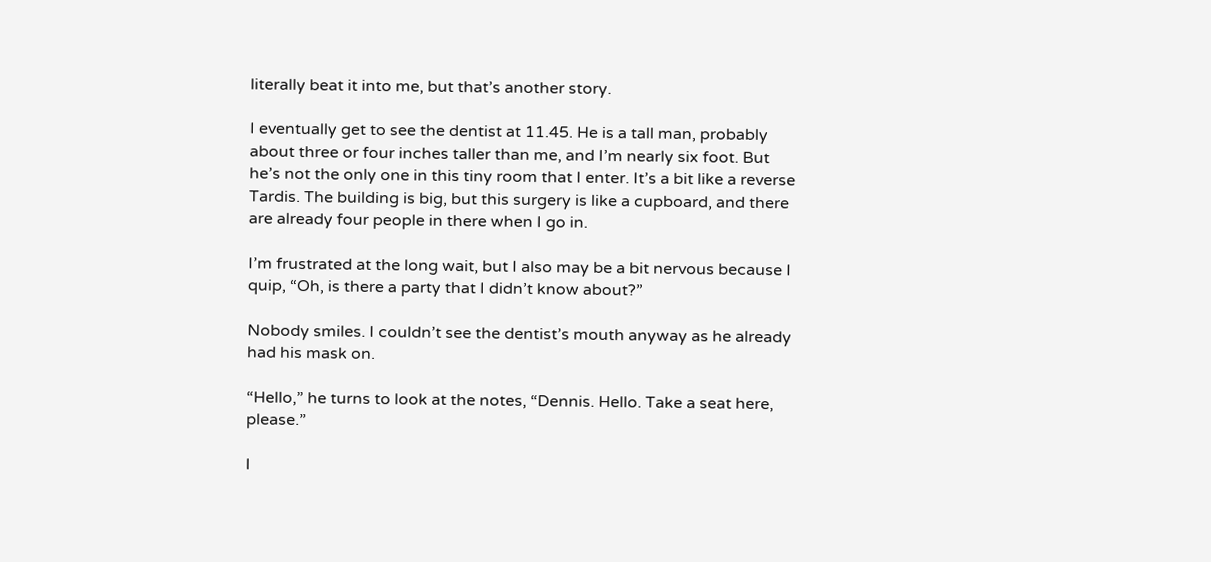literally beat it into me, but that’s another story.

I eventually get to see the dentist at 11.45. He is a tall man, probably about three or four inches taller than me, and I’m nearly six foot. But he’s not the only one in this tiny room that I enter. It’s a bit like a reverse Tardis. The building is big, but this surgery is like a cupboard, and there are already four people in there when I go in.

I’m frustrated at the long wait, but I also may be a bit nervous because I quip, “Oh, is there a party that I didn’t know about?”

Nobody smiles. I couldn’t see the dentist’s mouth anyway as he already had his mask on.

“Hello,” he turns to look at the notes, “Dennis. Hello. Take a seat here, please.”

I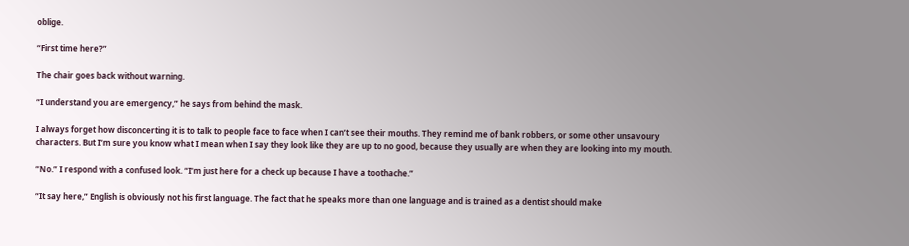oblige.

“First time here?”

The chair goes back without warning.

“I understand you are emergency,” he says from behind the mask.

I always forget how disconcerting it is to talk to people face to face when I can’t see their mouths. They remind me of bank robbers, or some other unsavoury characters. But I’m sure you know what I mean when I say they look like they are up to no good, because they usually are when they are looking into my mouth.

“No.” I respond with a confused look. “I’m just here for a check up because I have a toothache.”

“It say here,” English is obviously not his first language. The fact that he speaks more than one language and is trained as a dentist should make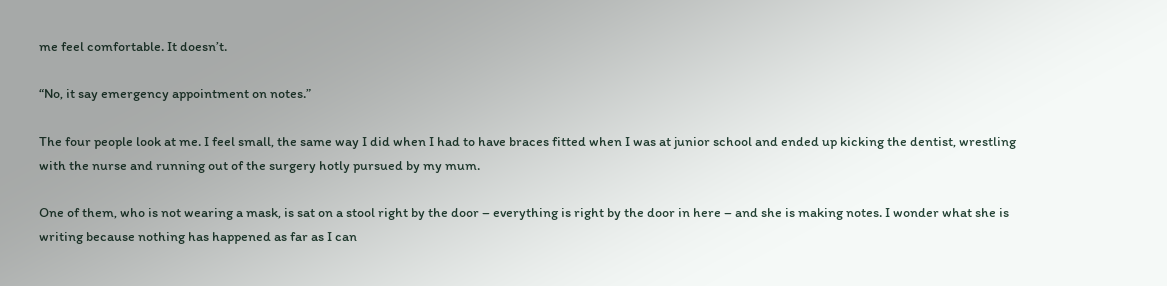me feel comfortable. It doesn’t.

“No, it say emergency appointment on notes.”

The four people look at me. I feel small, the same way I did when I had to have braces fitted when I was at junior school and ended up kicking the dentist, wrestling with the nurse and running out of the surgery hotly pursued by my mum.

One of them, who is not wearing a mask, is sat on a stool right by the door – everything is right by the door in here – and she is making notes. I wonder what she is writing because nothing has happened as far as I can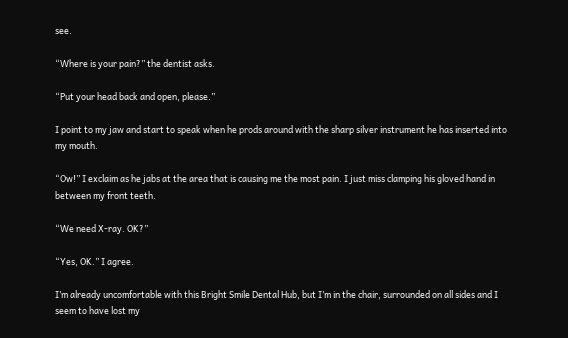see.

“Where is your pain?” the dentist asks.

“Put your head back and open, please.”

I point to my jaw and start to speak when he prods around with the sharp silver instrument he has inserted into my mouth.

“Ow!” I exclaim as he jabs at the area that is causing me the most pain. I just miss clamping his gloved hand in between my front teeth.

“We need X-ray. OK?”

“Yes, OK.” I agree.

I’m already uncomfortable with this Bright Smile Dental Hub, but I’m in the chair, surrounded on all sides and I seem to have lost my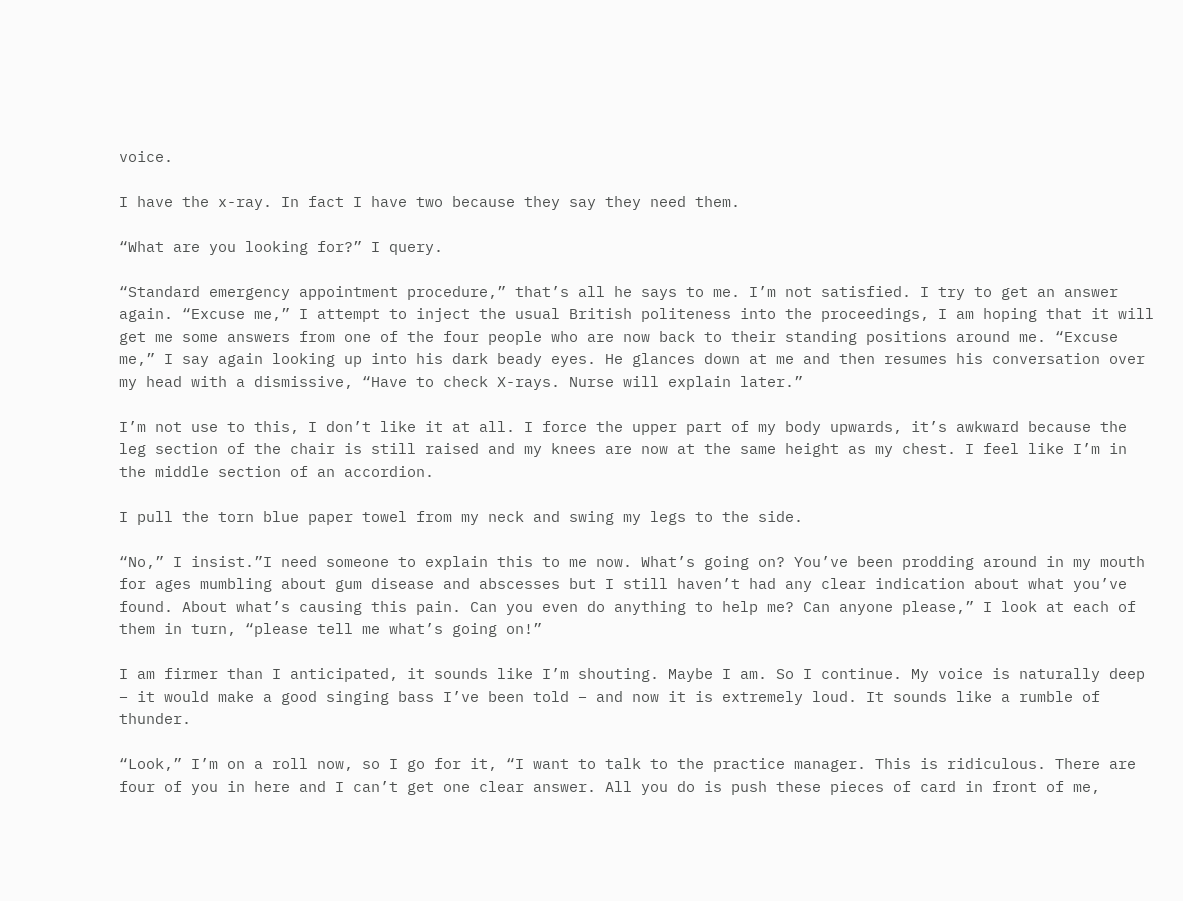voice.

I have the x-ray. In fact I have two because they say they need them.

“What are you looking for?” I query.

“Standard emergency appointment procedure,” that’s all he says to me. I’m not satisfied. I try to get an answer again. “Excuse me,” I attempt to inject the usual British politeness into the proceedings, I am hoping that it will get me some answers from one of the four people who are now back to their standing positions around me. “Excuse me,” I say again looking up into his dark beady eyes. He glances down at me and then resumes his conversation over my head with a dismissive, “Have to check X-rays. Nurse will explain later.”

I’m not use to this, I don’t like it at all. I force the upper part of my body upwards, it’s awkward because the leg section of the chair is still raised and my knees are now at the same height as my chest. I feel like I’m in the middle section of an accordion.

I pull the torn blue paper towel from my neck and swing my legs to the side.

“No,” I insist.”I need someone to explain this to me now. What’s going on? You’ve been prodding around in my mouth for ages mumbling about gum disease and abscesses but I still haven’t had any clear indication about what you’ve found. About what’s causing this pain. Can you even do anything to help me? Can anyone please,” I look at each of them in turn, “please tell me what’s going on!”

I am firmer than I anticipated, it sounds like I’m shouting. Maybe I am. So I continue. My voice is naturally deep – it would make a good singing bass I’ve been told – and now it is extremely loud. It sounds like a rumble of thunder.

“Look,” I’m on a roll now, so I go for it, “I want to talk to the practice manager. This is ridiculous. There are four of you in here and I can’t get one clear answer. All you do is push these pieces of card in front of me,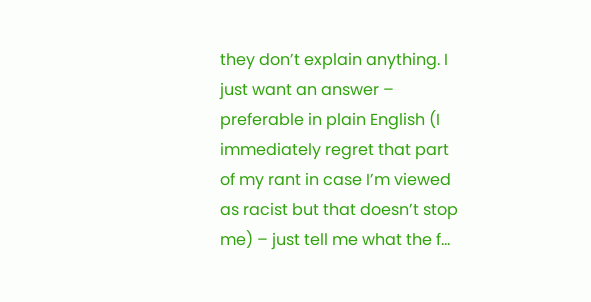they don’t explain anything. I just want an answer – preferable in plain English (I immediately regret that part of my rant in case I’m viewed as racist but that doesn’t stop me) – just tell me what the f…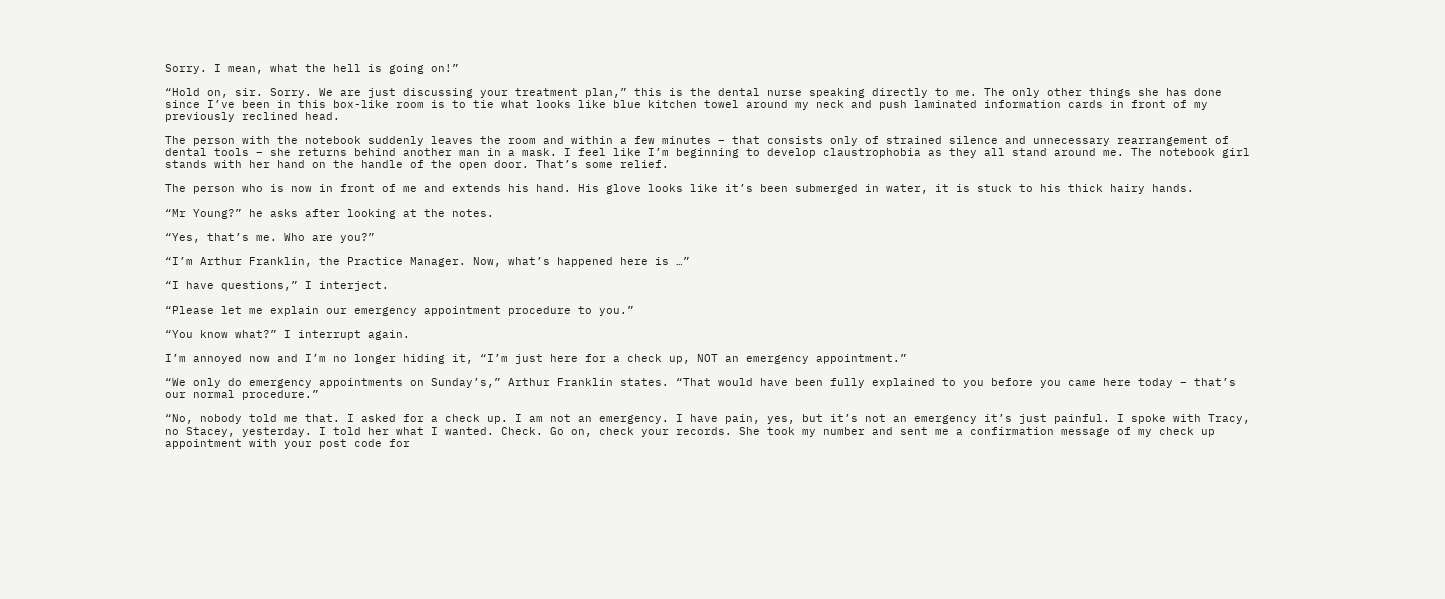Sorry. I mean, what the hell is going on!”

“Hold on, sir. Sorry. We are just discussing your treatment plan,” this is the dental nurse speaking directly to me. The only other things she has done since I’ve been in this box-like room is to tie what looks like blue kitchen towel around my neck and push laminated information cards in front of my previously reclined head.

The person with the notebook suddenly leaves the room and within a few minutes – that consists only of strained silence and unnecessary rearrangement of dental tools – she returns behind another man in a mask. I feel like I’m beginning to develop claustrophobia as they all stand around me. The notebook girl stands with her hand on the handle of the open door. That’s some relief.

The person who is now in front of me and extends his hand. His glove looks like it’s been submerged in water, it is stuck to his thick hairy hands.

“Mr Young?” he asks after looking at the notes.

“Yes, that’s me. Who are you?”

“I’m Arthur Franklin, the Practice Manager. Now, what’s happened here is …”

“I have questions,” I interject.

“Please let me explain our emergency appointment procedure to you.”

“You know what?” I interrupt again.

I’m annoyed now and I’m no longer hiding it, “I’m just here for a check up, NOT an emergency appointment.”

“We only do emergency appointments on Sunday’s,” Arthur Franklin states. “That would have been fully explained to you before you came here today – that’s our normal procedure.”

“No, nobody told me that. I asked for a check up. I am not an emergency. I have pain, yes, but it’s not an emergency it’s just painful. I spoke with Tracy, no Stacey, yesterday. I told her what I wanted. Check. Go on, check your records. She took my number and sent me a confirmation message of my check up appointment with your post code for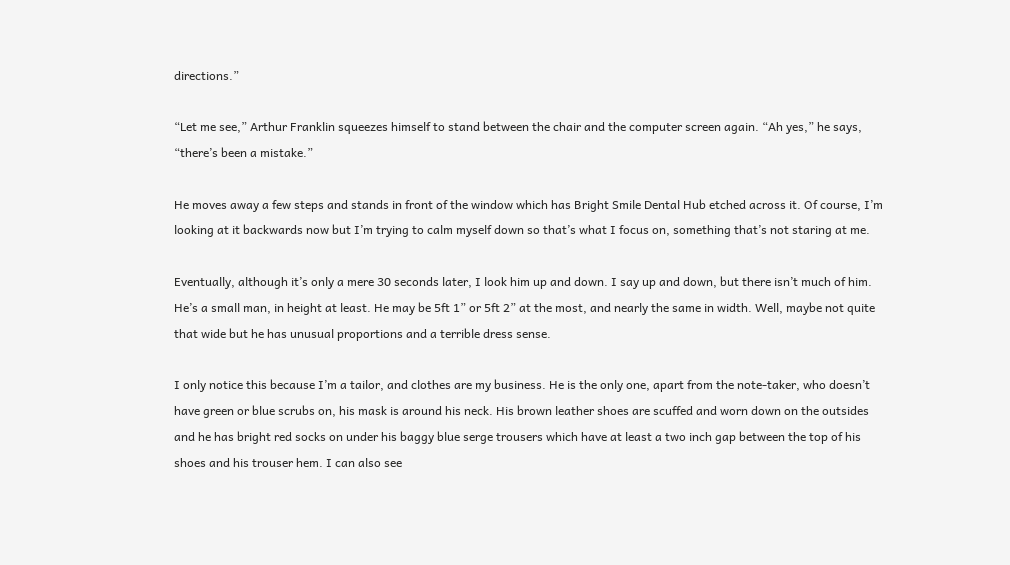directions.”

“Let me see,” Arthur Franklin squeezes himself to stand between the chair and the computer screen again. “Ah yes,” he says, “there’s been a mistake.”

He moves away a few steps and stands in front of the window which has Bright Smile Dental Hub etched across it. Of course, I’m looking at it backwards now but I’m trying to calm myself down so that’s what I focus on, something that’s not staring at me.

Eventually, although it’s only a mere 30 seconds later, I look him up and down. I say up and down, but there isn’t much of him. He’s a small man, in height at least. He may be 5ft 1” or 5ft 2” at the most, and nearly the same in width. Well, maybe not quite that wide but he has unusual proportions and a terrible dress sense.

I only notice this because I’m a tailor, and clothes are my business. He is the only one, apart from the note-taker, who doesn’t have green or blue scrubs on, his mask is around his neck. His brown leather shoes are scuffed and worn down on the outsides and he has bright red socks on under his baggy blue serge trousers which have at least a two inch gap between the top of his shoes and his trouser hem. I can also see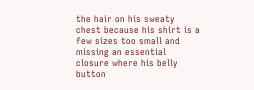the hair on his sweaty chest because his shirt is a few sizes too small and missing an essential closure where his belly button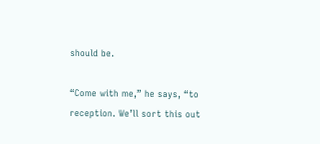should be.

“Come with me,” he says, “to reception. We’ll sort this out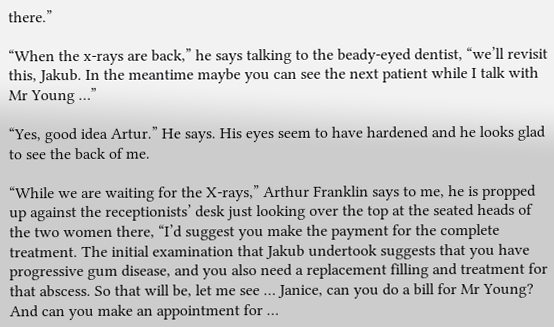there.”

“When the x-rays are back,” he says talking to the beady-eyed dentist, “we’ll revisit this, Jakub. In the meantime maybe you can see the next patient while I talk with Mr Young …”

“Yes, good idea Artur.” He says. His eyes seem to have hardened and he looks glad to see the back of me.

“While we are waiting for the X-rays,” Arthur Franklin says to me, he is propped up against the receptionists’ desk just looking over the top at the seated heads of the two women there, “I’d suggest you make the payment for the complete treatment. The initial examination that Jakub undertook suggests that you have progressive gum disease, and you also need a replacement filling and treatment for that abscess. So that will be, let me see … Janice, can you do a bill for Mr Young? And can you make an appointment for …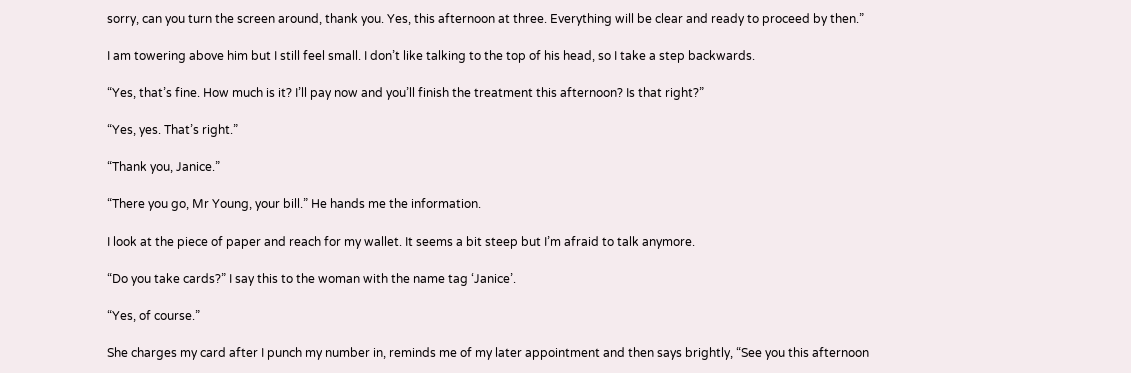sorry, can you turn the screen around, thank you. Yes, this afternoon at three. Everything will be clear and ready to proceed by then.”

I am towering above him but I still feel small. I don’t like talking to the top of his head, so I take a step backwards.

“Yes, that’s fine. How much is it? I’ll pay now and you’ll finish the treatment this afternoon? Is that right?”

“Yes, yes. That’s right.”

“Thank you, Janice.”

“There you go, Mr Young, your bill.” He hands me the information.

I look at the piece of paper and reach for my wallet. It seems a bit steep but I’m afraid to talk anymore.

“Do you take cards?” I say this to the woman with the name tag ‘Janice’.

“Yes, of course.”

She charges my card after I punch my number in, reminds me of my later appointment and then says brightly, “See you this afternoon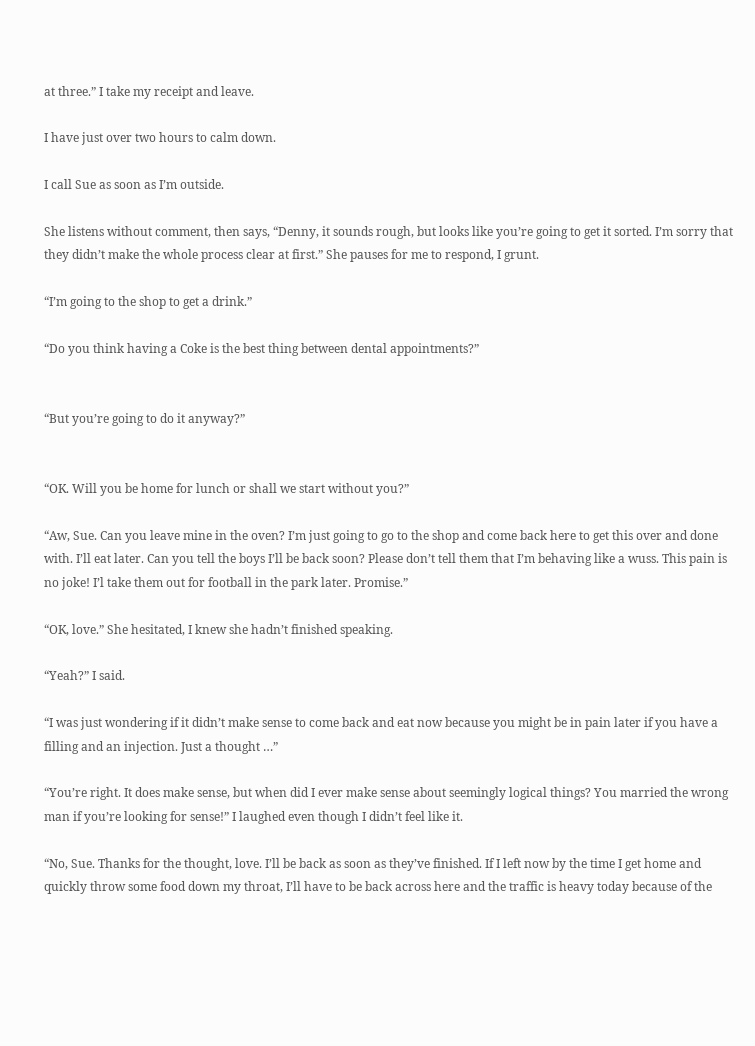at three.” I take my receipt and leave.

I have just over two hours to calm down.

I call Sue as soon as I’m outside.

She listens without comment, then says, “Denny, it sounds rough, but looks like you’re going to get it sorted. I’m sorry that they didn’t make the whole process clear at first.” She pauses for me to respond, I grunt.

“I’m going to the shop to get a drink.”

“Do you think having a Coke is the best thing between dental appointments?”


“But you’re going to do it anyway?”


“OK. Will you be home for lunch or shall we start without you?”

“Aw, Sue. Can you leave mine in the oven? I’m just going to go to the shop and come back here to get this over and done with. I’ll eat later. Can you tell the boys I’ll be back soon? Please don’t tell them that I’m behaving like a wuss. This pain is no joke! I’l take them out for football in the park later. Promise.”

“OK, love.” She hesitated, I knew she hadn’t finished speaking.

“Yeah?” I said.

“I was just wondering if it didn’t make sense to come back and eat now because you might be in pain later if you have a filling and an injection. Just a thought …”

“You’re right. It does make sense, but when did I ever make sense about seemingly logical things? You married the wrong man if you’re looking for sense!” I laughed even though I didn’t feel like it.

“No, Sue. Thanks for the thought, love. I’ll be back as soon as they’ve finished. If I left now by the time I get home and quickly throw some food down my throat, I’ll have to be back across here and the traffic is heavy today because of the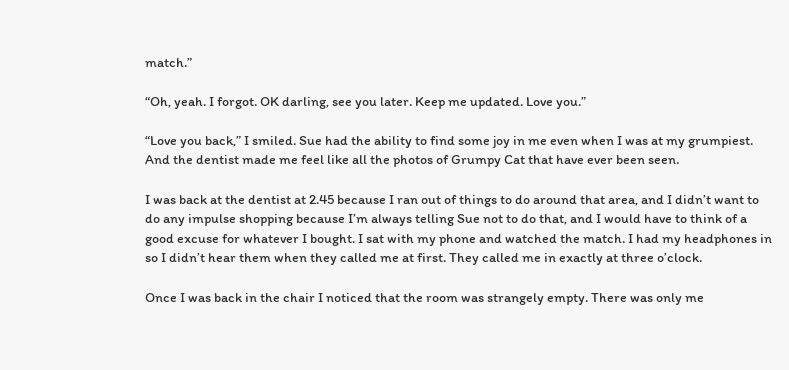match.”

“Oh, yeah. I forgot. OK darling, see you later. Keep me updated. Love you.”

“Love you back,” I smiled. Sue had the ability to find some joy in me even when I was at my grumpiest. And the dentist made me feel like all the photos of Grumpy Cat that have ever been seen.

I was back at the dentist at 2.45 because I ran out of things to do around that area, and I didn’t want to do any impulse shopping because I’m always telling Sue not to do that, and I would have to think of a good excuse for whatever I bought. I sat with my phone and watched the match. I had my headphones in so I didn’t hear them when they called me at first. They called me in exactly at three o’clock.

Once I was back in the chair I noticed that the room was strangely empty. There was only me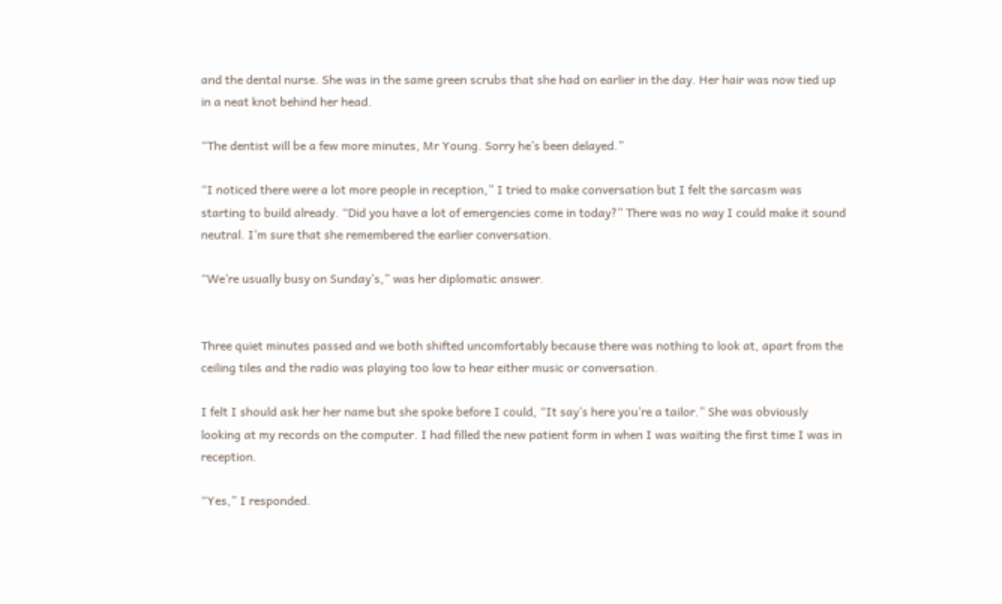and the dental nurse. She was in the same green scrubs that she had on earlier in the day. Her hair was now tied up in a neat knot behind her head.

“The dentist will be a few more minutes, Mr Young. Sorry he’s been delayed.”

“I noticed there were a lot more people in reception,” I tried to make conversation but I felt the sarcasm was starting to build already. “Did you have a lot of emergencies come in today?” There was no way I could make it sound neutral. I’m sure that she remembered the earlier conversation.

“We’re usually busy on Sunday’s,” was her diplomatic answer.


Three quiet minutes passed and we both shifted uncomfortably because there was nothing to look at, apart from the ceiling tiles and the radio was playing too low to hear either music or conversation.

I felt I should ask her her name but she spoke before I could, “It say’s here you’re a tailor.” She was obviously looking at my records on the computer. I had filled the new patient form in when I was waiting the first time I was in reception.

“Yes,” I responded.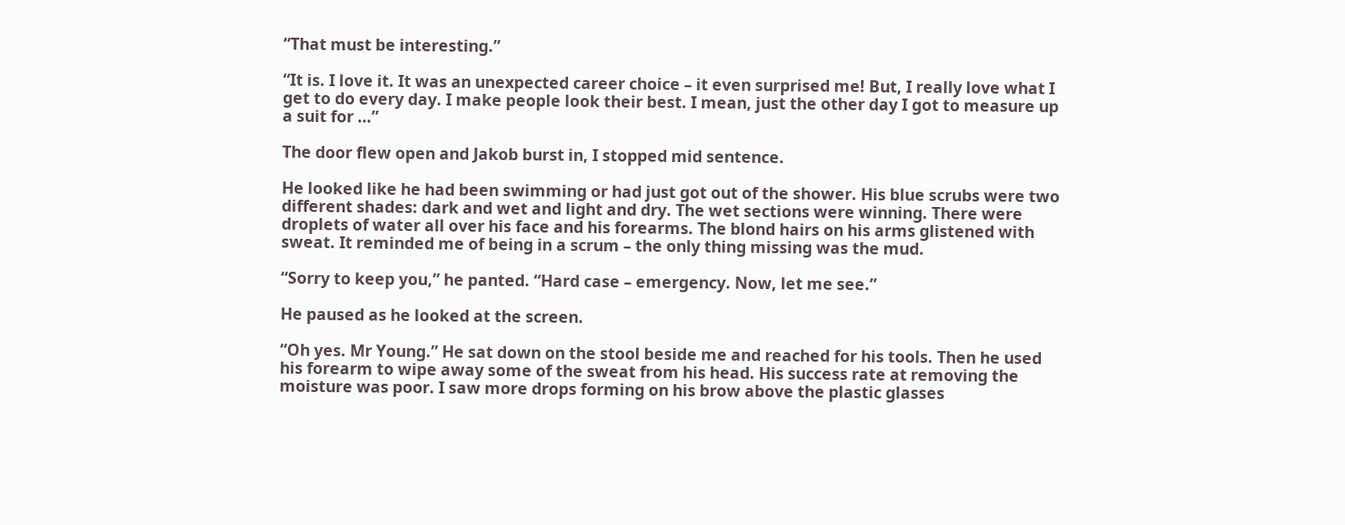“That must be interesting.”

“It is. I love it. It was an unexpected career choice – it even surprised me! But, I really love what I get to do every day. I make people look their best. I mean, just the other day I got to measure up a suit for …”

The door flew open and Jakob burst in, I stopped mid sentence.

He looked like he had been swimming or had just got out of the shower. His blue scrubs were two different shades: dark and wet and light and dry. The wet sections were winning. There were droplets of water all over his face and his forearms. The blond hairs on his arms glistened with sweat. It reminded me of being in a scrum – the only thing missing was the mud.

“Sorry to keep you,” he panted. “Hard case – emergency. Now, let me see.”

He paused as he looked at the screen.

“Oh yes. Mr Young.” He sat down on the stool beside me and reached for his tools. Then he used his forearm to wipe away some of the sweat from his head. His success rate at removing the moisture was poor. I saw more drops forming on his brow above the plastic glasses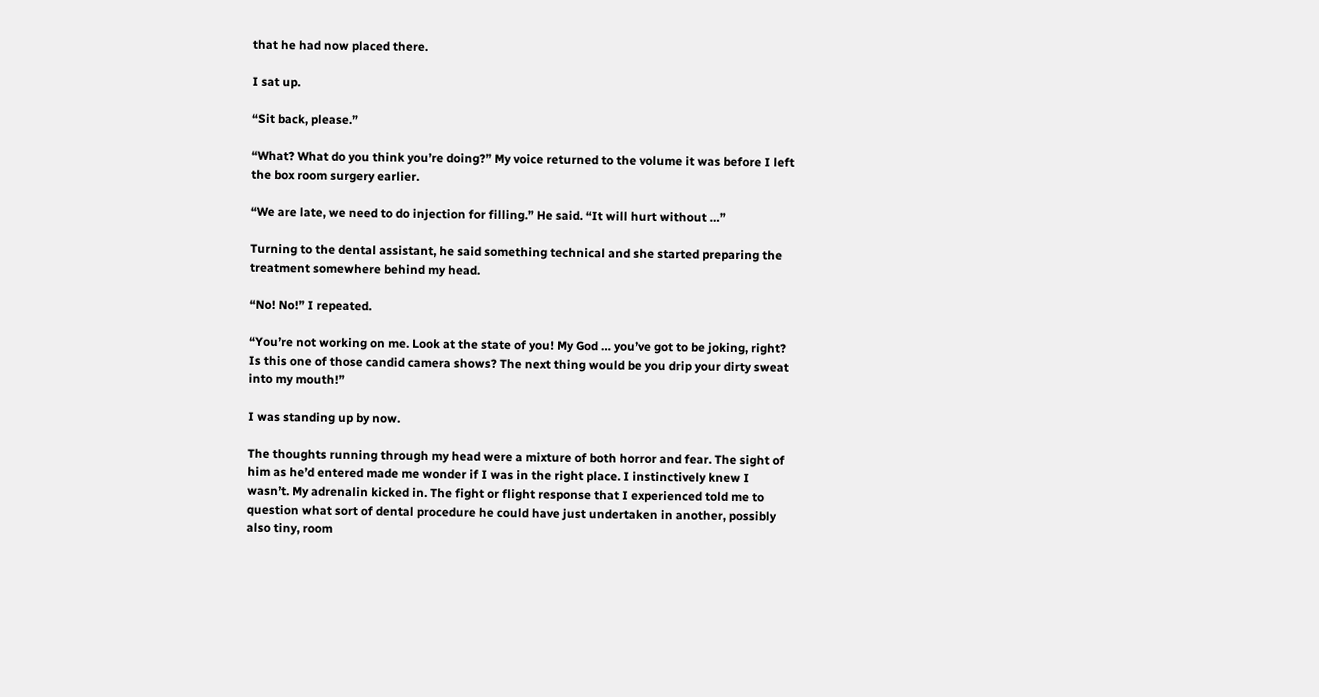that he had now placed there.

I sat up.

“Sit back, please.”

“What? What do you think you’re doing?” My voice returned to the volume it was before I left the box room surgery earlier.

“We are late, we need to do injection for filling.” He said. “It will hurt without …”

Turning to the dental assistant, he said something technical and she started preparing the treatment somewhere behind my head.

“No! No!” I repeated.

“You’re not working on me. Look at the state of you! My God … you’ve got to be joking, right? Is this one of those candid camera shows? The next thing would be you drip your dirty sweat into my mouth!”

I was standing up by now.

The thoughts running through my head were a mixture of both horror and fear. The sight of him as he’d entered made me wonder if I was in the right place. I instinctively knew I wasn’t. My adrenalin kicked in. The fight or flight response that I experienced told me to question what sort of dental procedure he could have just undertaken in another, possibly also tiny, room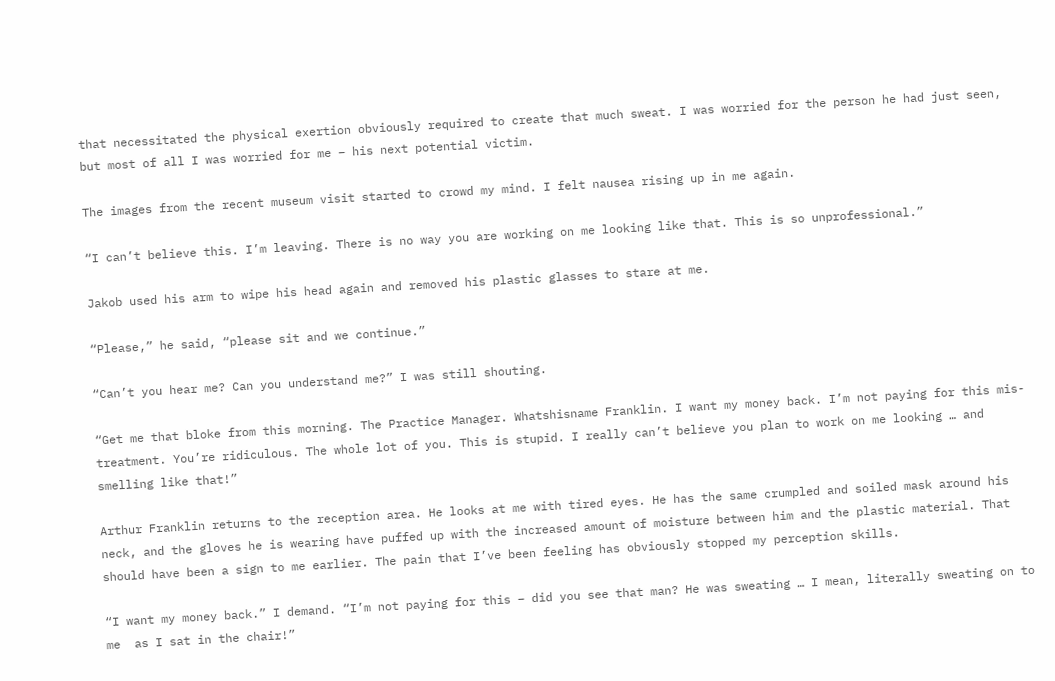that necessitated the physical exertion obviously required to create that much sweat. I was worried for the person he had just seen, but most of all I was worried for me – his next potential victim.

The images from the recent museum visit started to crowd my mind. I felt nausea rising up in me again.

“I can’t believe this. I’m leaving. There is no way you are working on me looking like that. This is so unprofessional.”

Jakob used his arm to wipe his head again and removed his plastic glasses to stare at me.

“Please,” he said, “please sit and we continue.”

“Can’t you hear me? Can you understand me?” I was still shouting.

“Get me that bloke from this morning. The Practice Manager. Whatshisname Franklin. I want my money back. I’m not paying for this mis-treatment. You’re ridiculous. The whole lot of you. This is stupid. I really can’t believe you plan to work on me looking … and smelling like that!”

Arthur Franklin returns to the reception area. He looks at me with tired eyes. He has the same crumpled and soiled mask around his neck, and the gloves he is wearing have puffed up with the increased amount of moisture between him and the plastic material. That should have been a sign to me earlier. The pain that I’ve been feeling has obviously stopped my perception skills.

“I want my money back.” I demand. “I’m not paying for this – did you see that man? He was sweating … I mean, literally sweating on to me  as I sat in the chair!”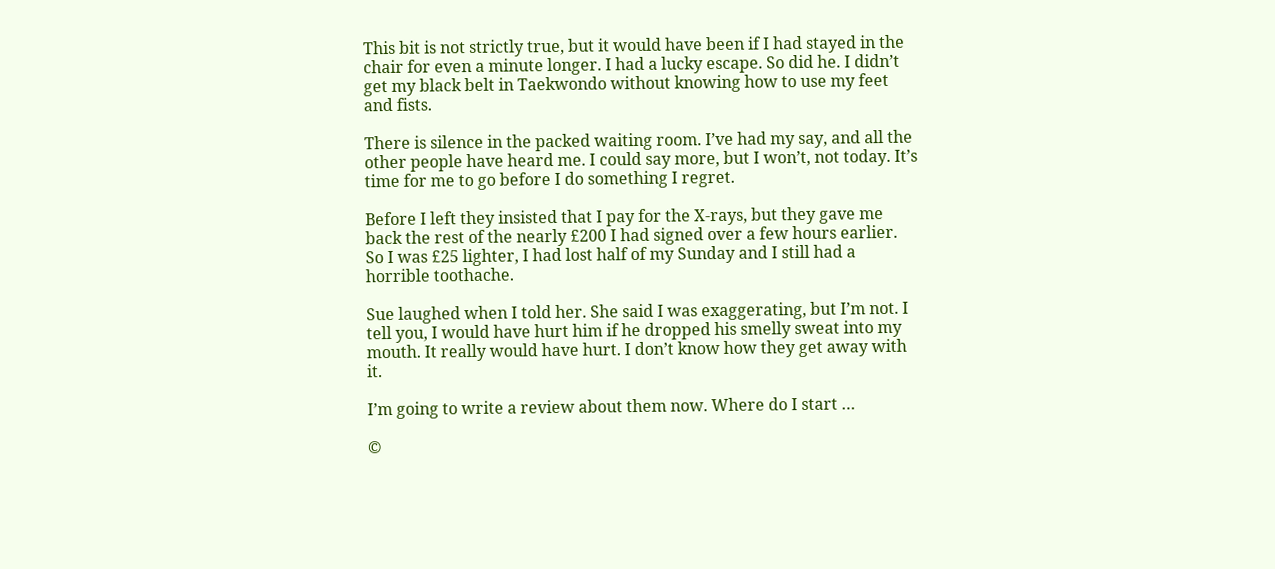This bit is not strictly true, but it would have been if I had stayed in the chair for even a minute longer. I had a lucky escape. So did he. I didn’t get my black belt in Taekwondo without knowing how to use my feet and fists.

There is silence in the packed waiting room. I’ve had my say, and all the other people have heard me. I could say more, but I won’t, not today. It’s time for me to go before I do something I regret.

Before I left they insisted that I pay for the X-rays, but they gave me back the rest of the nearly £200 I had signed over a few hours earlier. So I was £25 lighter, I had lost half of my Sunday and I still had a horrible toothache.

Sue laughed when I told her. She said I was exaggerating, but I’m not. I tell you, I would have hurt him if he dropped his smelly sweat into my mouth. It really would have hurt. I don’t know how they get away with it.

I’m going to write a review about them now. Where do I start …

©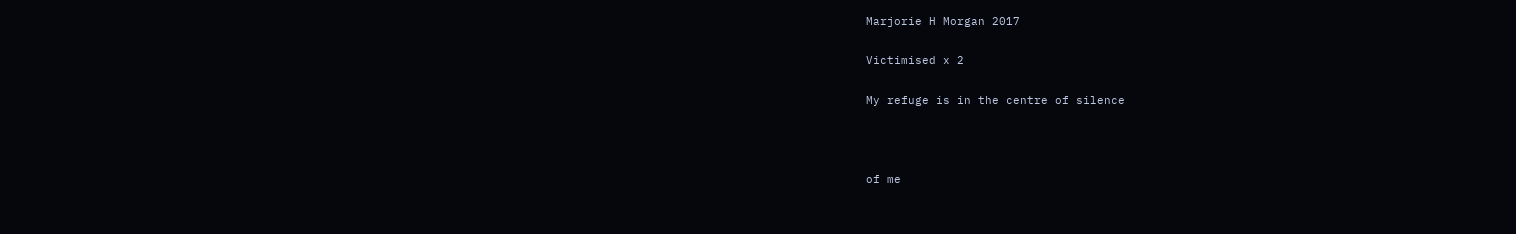Marjorie H Morgan 2017

Victimised x 2

My refuge is in the centre of silence



of me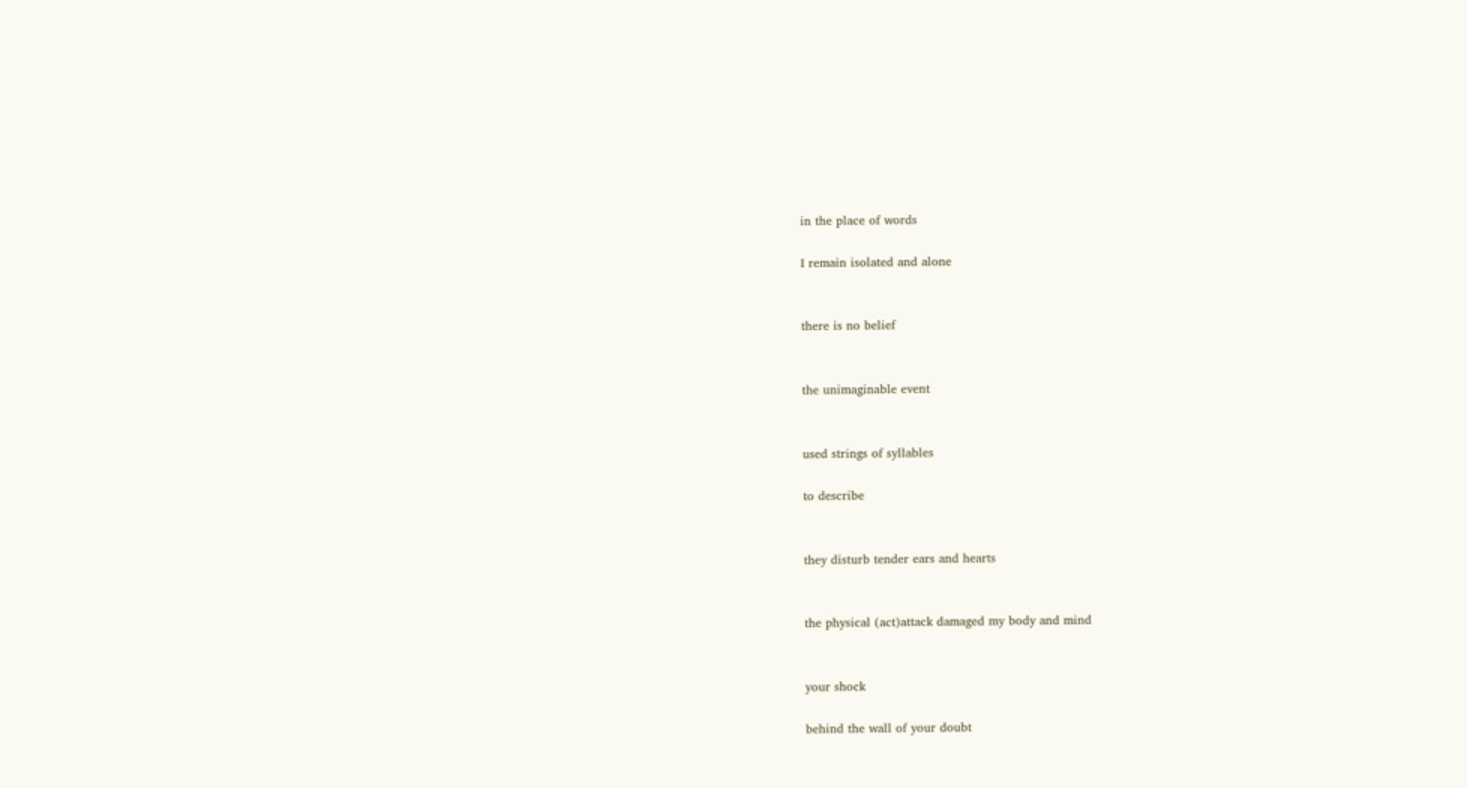in the place of words

I remain isolated and alone


there is no belief


the unimaginable event


used strings of syllables

to describe


they disturb tender ears and hearts


the physical (act)attack damaged my body and mind


your shock

behind the wall of your doubt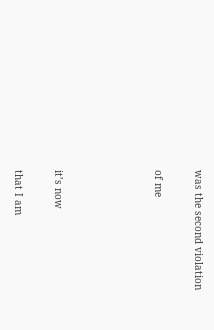was the second violation

of me




it’s now

that I am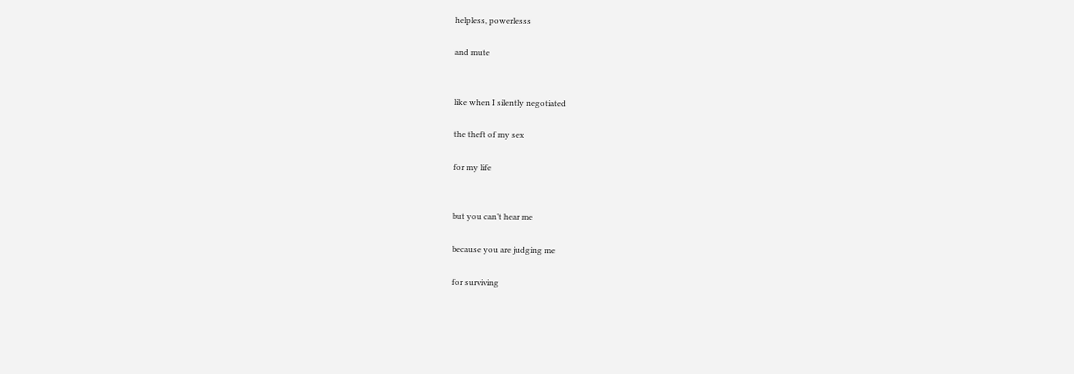helpless, powerlesss

and mute


like when I silently negotiated

the theft of my sex

for my life


but you can’t hear me

because you are judging me

for surviving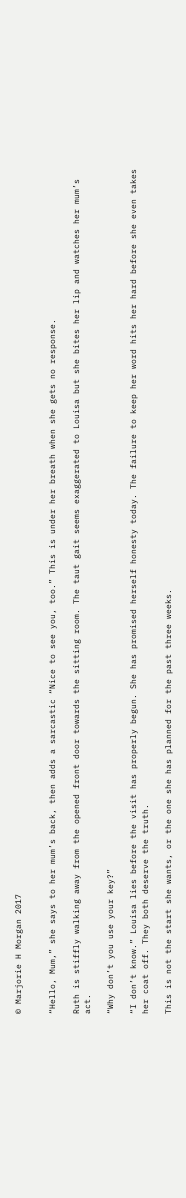© Marjorie H Morgan 2017


“Hello, Mum,” she says to her mum’s back, then adds a sarcastic “Nice to see you, too.” This is under her breath when she gets no response.

Ruth is stiffly walking away from the opened front door towards the sitting room. The taut gait seems exaggerated to Louisa but she bites her lip and watches her mum’s act.

“Why don’t you use your key?”

“I don’t know.” Louisa lies before the visit has properly begun. She has promised herself honesty today. The failure to keep her word hits her hard before she even takes her coat off. They both deserve the truth.

This is not the start she wants, or the one she has planned for the past three weeks.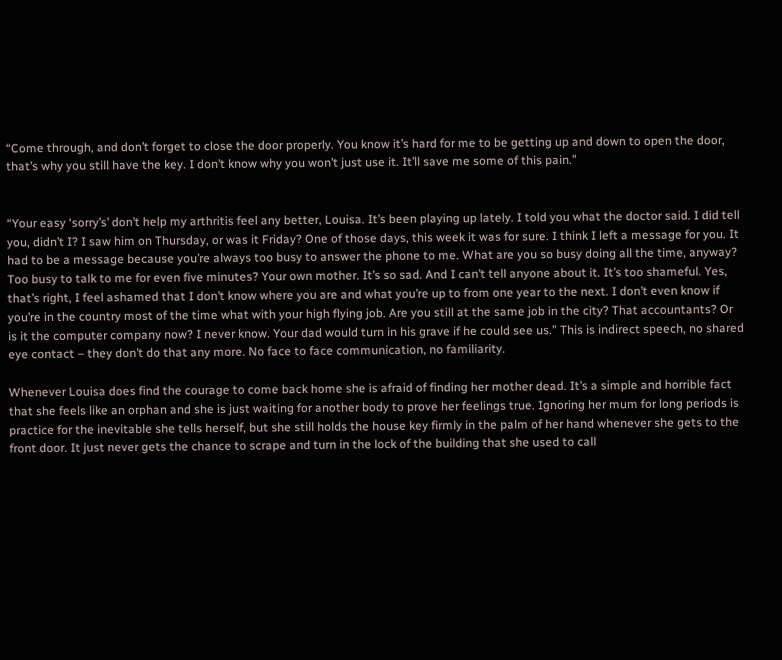“Come through, and don’t forget to close the door properly. You know it’s hard for me to be getting up and down to open the door, that’s why you still have the key. I don’t know why you won’t just use it. It’ll save me some of this pain.”


“Your easy ‘sorry’s’ don’t help my arthritis feel any better, Louisa. It’s been playing up lately. I told you what the doctor said. I did tell you, didn’t I? I saw him on Thursday, or was it Friday? One of those days, this week it was for sure. I think I left a message for you. It had to be a message because you’re always too busy to answer the phone to me. What are you so busy doing all the time, anyway? Too busy to talk to me for even five minutes? Your own mother. It’s so sad. And I can’t tell anyone about it. It’s too shameful. Yes, that’s right, I feel ashamed that I don’t know where you are and what you’re up to from one year to the next. I don’t even know if you’re in the country most of the time what with your high flying job. Are you still at the same job in the city? That accountants? Or is it the computer company now? I never know. Your dad would turn in his grave if he could see us.” This is indirect speech, no shared eye contact – they don’t do that any more. No face to face communication, no familiarity.

Whenever Louisa does find the courage to come back home she is afraid of finding her mother dead. It’s a simple and horrible fact that she feels like an orphan and she is just waiting for another body to prove her feelings true. Ignoring her mum for long periods is practice for the inevitable she tells herself, but she still holds the house key firmly in the palm of her hand whenever she gets to the front door. It just never gets the chance to scrape and turn in the lock of the building that she used to call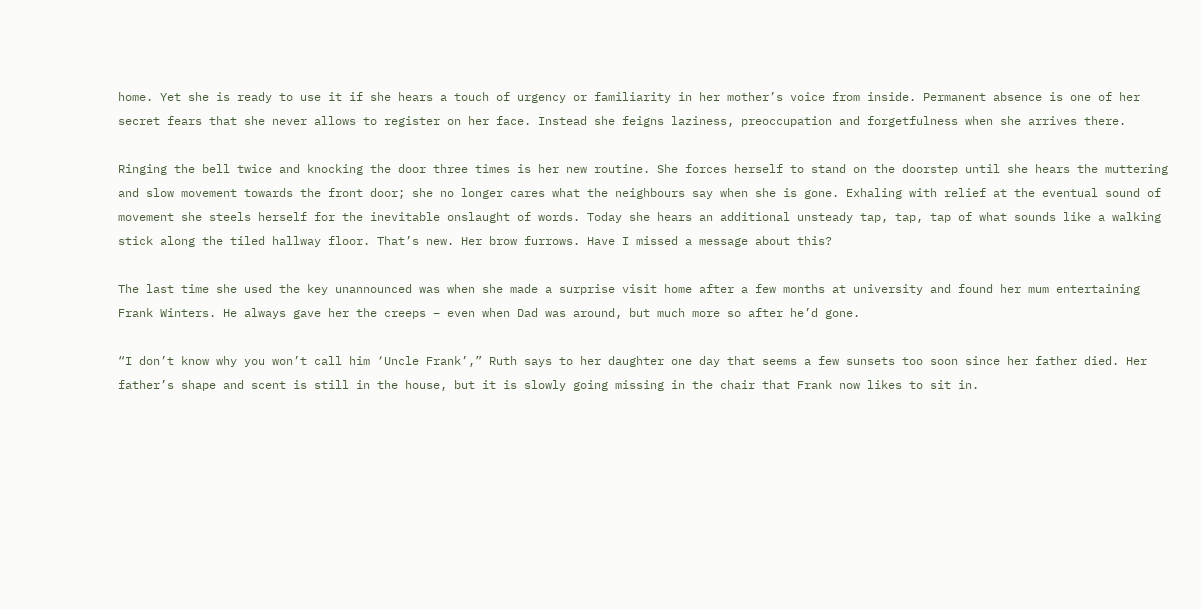home. Yet she is ready to use it if she hears a touch of urgency or familiarity in her mother’s voice from inside. Permanent absence is one of her secret fears that she never allows to register on her face. Instead she feigns laziness, preoccupation and forgetfulness when she arrives there.

Ringing the bell twice and knocking the door three times is her new routine. She forces herself to stand on the doorstep until she hears the muttering and slow movement towards the front door; she no longer cares what the neighbours say when she is gone. Exhaling with relief at the eventual sound of movement she steels herself for the inevitable onslaught of words. Today she hears an additional unsteady tap, tap, tap of what sounds like a walking stick along the tiled hallway floor. That’s new. Her brow furrows. Have I missed a message about this?

The last time she used the key unannounced was when she made a surprise visit home after a few months at university and found her mum entertaining Frank Winters. He always gave her the creeps – even when Dad was around, but much more so after he’d gone.

“I don’t know why you won’t call him ‘Uncle Frank’,” Ruth says to her daughter one day that seems a few sunsets too soon since her father died. Her father’s shape and scent is still in the house, but it is slowly going missing in the chair that Frank now likes to sit in.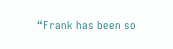“Frank has been so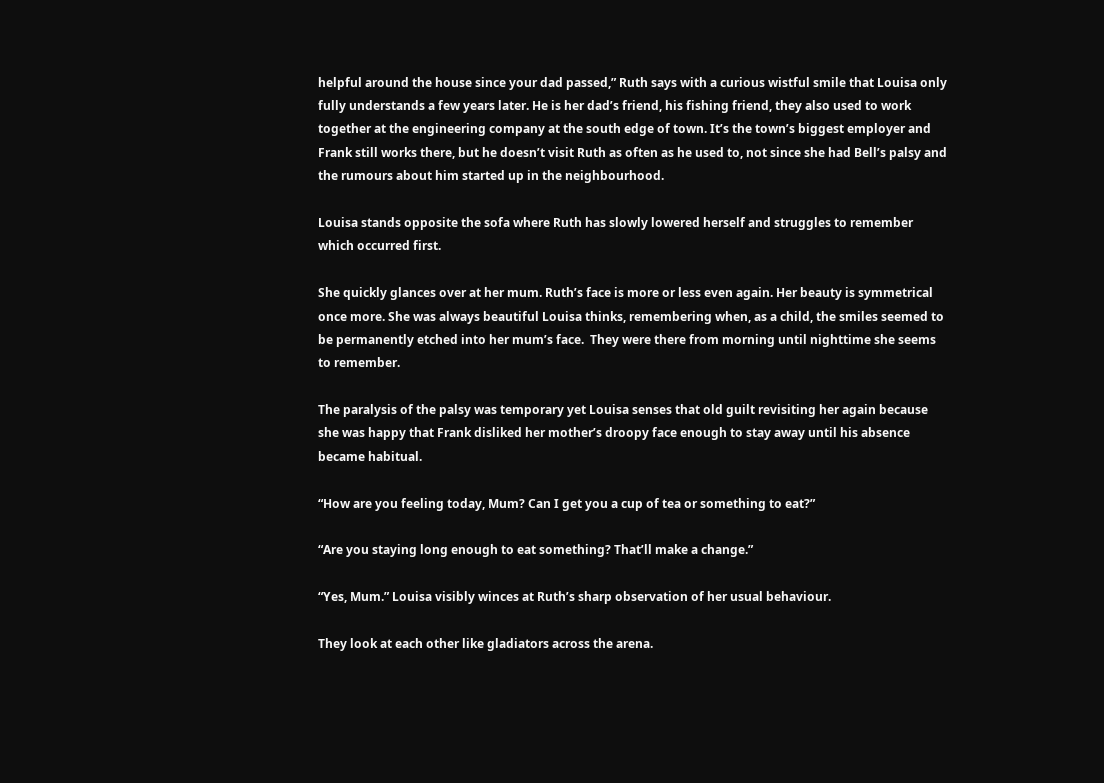helpful around the house since your dad passed,” Ruth says with a curious wistful smile that Louisa only fully understands a few years later. He is her dad’s friend, his fishing friend, they also used to work together at the engineering company at the south edge of town. It’s the town’s biggest employer and Frank still works there, but he doesn’t visit Ruth as often as he used to, not since she had Bell’s palsy and the rumours about him started up in the neighbourhood.

Louisa stands opposite the sofa where Ruth has slowly lowered herself and struggles to remember which occurred first.

She quickly glances over at her mum. Ruth’s face is more or less even again. Her beauty is symmetrical once more. She was always beautiful Louisa thinks, remembering when, as a child, the smiles seemed to be permanently etched into her mum’s face.  They were there from morning until nighttime she seems to remember.

The paralysis of the palsy was temporary yet Louisa senses that old guilt revisiting her again because she was happy that Frank disliked her mother’s droopy face enough to stay away until his absence became habitual.

“How are you feeling today, Mum? Can I get you a cup of tea or something to eat?”

“Are you staying long enough to eat something? That’ll make a change.”

“Yes, Mum.” Louisa visibly winces at Ruth’s sharp observation of her usual behaviour.

They look at each other like gladiators across the arena.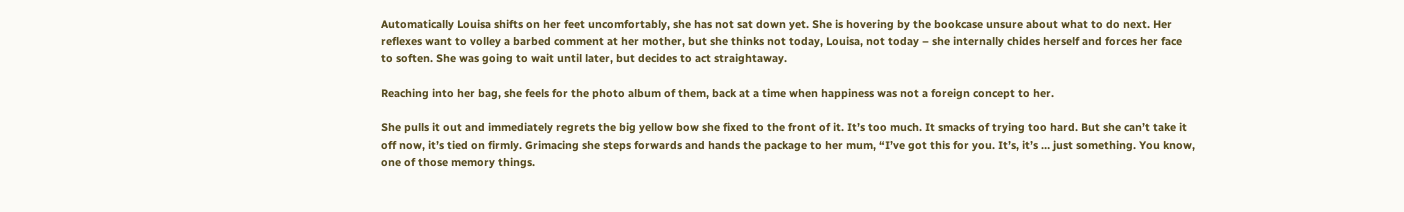Automatically Louisa shifts on her feet uncomfortably, she has not sat down yet. She is hovering by the bookcase unsure about what to do next. Her reflexes want to volley a barbed comment at her mother, but she thinks not today, Louisa, not today – she internally chides herself and forces her face to soften. She was going to wait until later, but decides to act straightaway.

Reaching into her bag, she feels for the photo album of them, back at a time when happiness was not a foreign concept to her.

She pulls it out and immediately regrets the big yellow bow she fixed to the front of it. It’s too much. It smacks of trying too hard. But she can’t take it off now, it’s tied on firmly. Grimacing she steps forwards and hands the package to her mum, “I’ve got this for you. It’s, it’s … just something. You know, one of those memory things.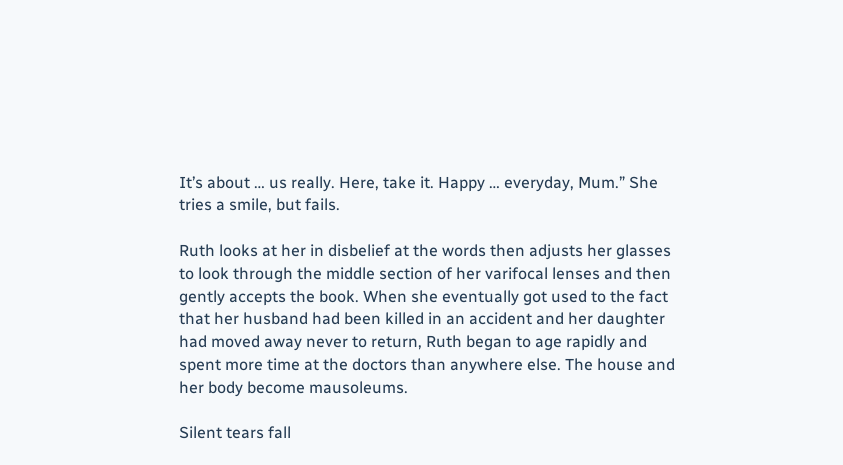It’s about … us really. Here, take it. Happy … everyday, Mum.” She tries a smile, but fails.

Ruth looks at her in disbelief at the words then adjusts her glasses to look through the middle section of her varifocal lenses and then gently accepts the book. When she eventually got used to the fact that her husband had been killed in an accident and her daughter had moved away never to return, Ruth began to age rapidly and spent more time at the doctors than anywhere else. The house and her body become mausoleums.

Silent tears fall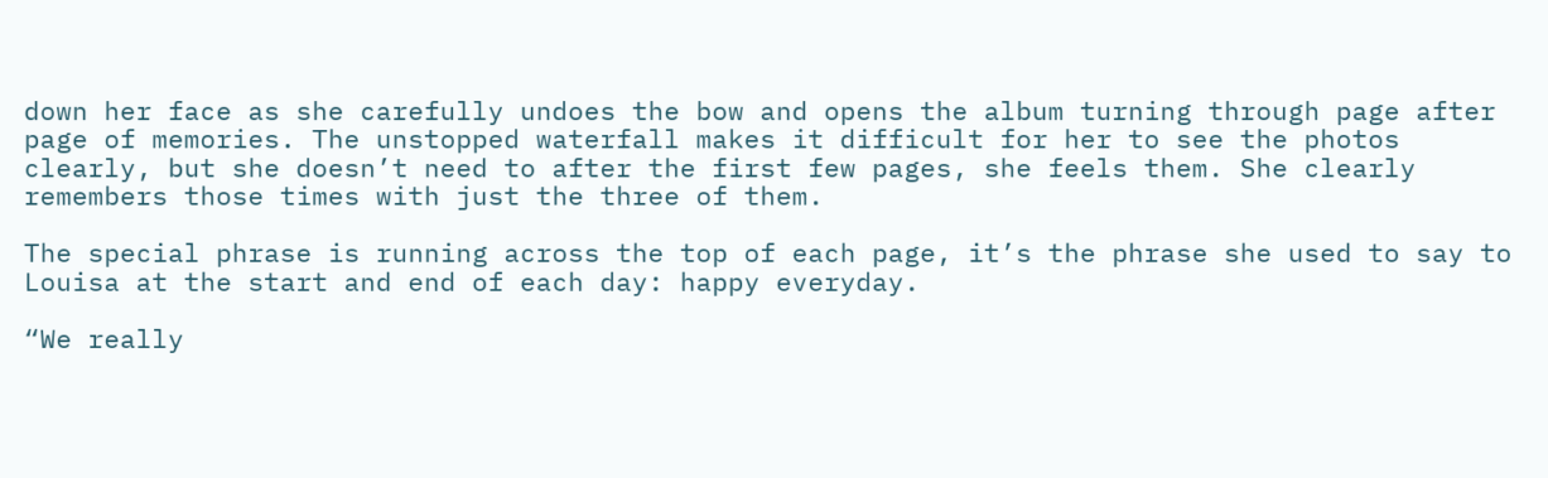down her face as she carefully undoes the bow and opens the album turning through page after page of memories. The unstopped waterfall makes it difficult for her to see the photos clearly, but she doesn’t need to after the first few pages, she feels them. She clearly remembers those times with just the three of them.

The special phrase is running across the top of each page, it’s the phrase she used to say to Louisa at the start and end of each day: happy everyday.

“We really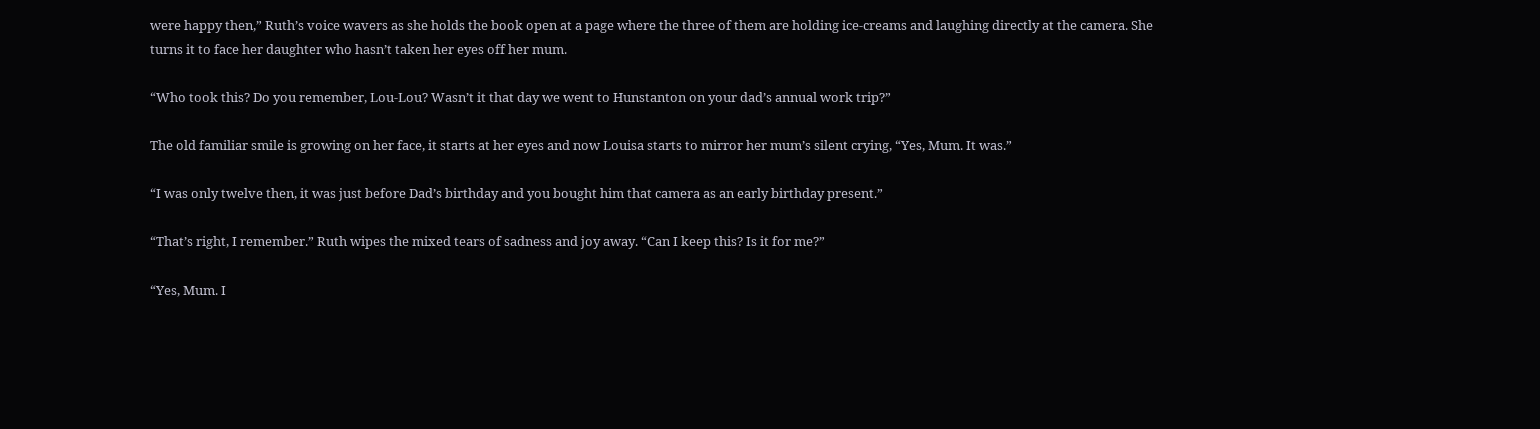were happy then,” Ruth’s voice wavers as she holds the book open at a page where the three of them are holding ice-creams and laughing directly at the camera. She turns it to face her daughter who hasn’t taken her eyes off her mum.

“Who took this? Do you remember, Lou-Lou? Wasn’t it that day we went to Hunstanton on your dad’s annual work trip?”

The old familiar smile is growing on her face, it starts at her eyes and now Louisa starts to mirror her mum’s silent crying, “Yes, Mum. It was.”

“I was only twelve then, it was just before Dad’s birthday and you bought him that camera as an early birthday present.”

“That’s right, I remember.” Ruth wipes the mixed tears of sadness and joy away. “Can I keep this? Is it for me?”

“Yes, Mum. I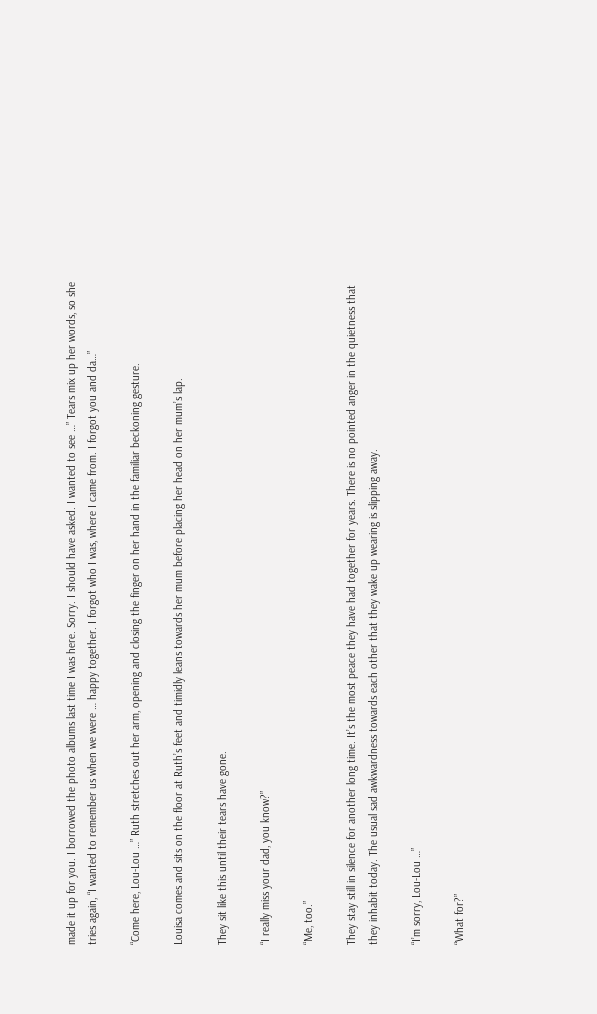made it up for you. I borrowed the photo albums last time I was here. Sorry. I should have asked. I wanted to see …” Tears mix up her words, so she tries again, “I wanted to remember us when we were … happy together. I forgot who I was, where I came from. I forgot you and da…”

“Come here, Lou-Lou …” Ruth stretches out her arm, opening and closing the finger on her hand in the familiar beckoning gesture.

Louisa comes and sits on the floor at Ruth’s feet and timidly leans towards her mum before placing her head on her mum’s lap.

They sit like this until their tears have gone.

“I really miss your dad, you know?”

“Me, too.”

They stay still in silence for another long time. It’s the most peace they have had together for years. There is no pointed anger in the quietness that they inhabit today. The usual sad awkwardness towards each other that they wake up wearing is slipping away.

“I’m sorry, Lou-Lou …”

“What for?”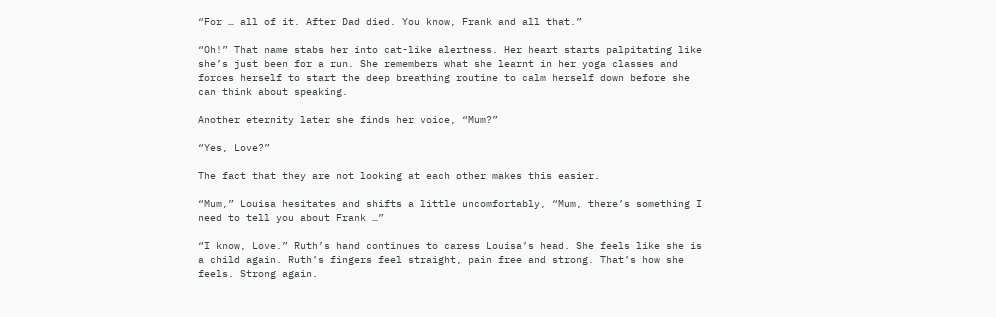“For … all of it. After Dad died. You know, Frank and all that.”

“Oh!” That name stabs her into cat-like alertness. Her heart starts palpitating like she’s just been for a run. She remembers what she learnt in her yoga classes and forces herself to start the deep breathing routine to calm herself down before she can think about speaking.

Another eternity later she finds her voice, “Mum?”

“Yes, Love?”

The fact that they are not looking at each other makes this easier.

“Mum,” Louisa hesitates and shifts a little uncomfortably, “Mum, there’s something I need to tell you about Frank …”

“I know, Love.” Ruth’s hand continues to caress Louisa’s head. She feels like she is a child again. Ruth’s fingers feel straight, pain free and strong. That’s how she feels. Strong again.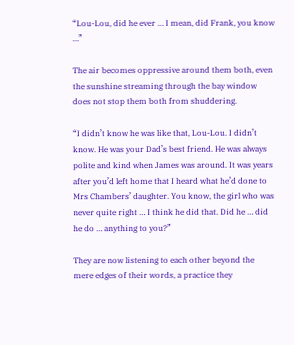“Lou-Lou, did he ever … I mean, did Frank, you know …”

The air becomes oppressive around them both, even the sunshine streaming through the bay window does not stop them both from shuddering.

“I didn’t know he was like that, Lou-Lou. I didn’t know. He was your Dad’s best friend. He was always polite and kind when James was around. It was years after you’d left home that I heard what he’d done to Mrs Chambers’ daughter. You know, the girl who was never quite right … I think he did that. Did he … did he do … anything to you?”

They are now listening to each other beyond the mere edges of their words, a practice they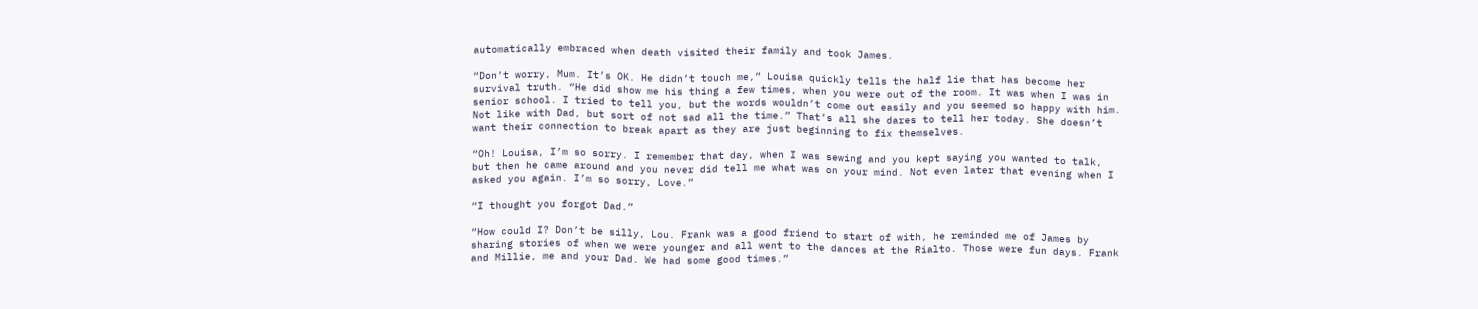automatically embraced when death visited their family and took James.

“Don’t worry, Mum. It’s OK. He didn’t touch me,” Louisa quickly tells the half lie that has become her survival truth. “He did show me his thing a few times, when you were out of the room. It was when I was in senior school. I tried to tell you, but the words wouldn’t come out easily and you seemed so happy with him. Not like with Dad, but sort of not sad all the time.” That’s all she dares to tell her today. She doesn’t want their connection to break apart as they are just beginning to fix themselves.

“Oh! Louisa, I’m so sorry. I remember that day, when I was sewing and you kept saying you wanted to talk, but then he came around and you never did tell me what was on your mind. Not even later that evening when I asked you again. I’m so sorry, Love.”

“I thought you forgot Dad.”

“How could I? Don’t be silly, Lou. Frank was a good friend to start of with, he reminded me of James by sharing stories of when we were younger and all went to the dances at the Rialto. Those were fun days. Frank and Millie, me and your Dad. We had some good times.”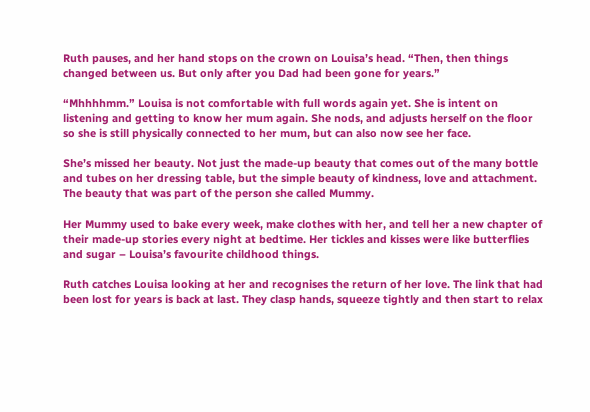Ruth pauses, and her hand stops on the crown on Louisa’s head. “Then, then things changed between us. But only after you Dad had been gone for years.”

“Mhhhhmm.” Louisa is not comfortable with full words again yet. She is intent on listening and getting to know her mum again. She nods, and adjusts herself on the floor so she is still physically connected to her mum, but can also now see her face.

She’s missed her beauty. Not just the made-up beauty that comes out of the many bottle and tubes on her dressing table, but the simple beauty of kindness, love and attachment. The beauty that was part of the person she called Mummy.

Her Mummy used to bake every week, make clothes with her, and tell her a new chapter of their made-up stories every night at bedtime. Her tickles and kisses were like butterflies and sugar – Louisa’s favourite childhood things.

Ruth catches Louisa looking at her and recognises the return of her love. The link that had been lost for years is back at last. They clasp hands, squeeze tightly and then start to relax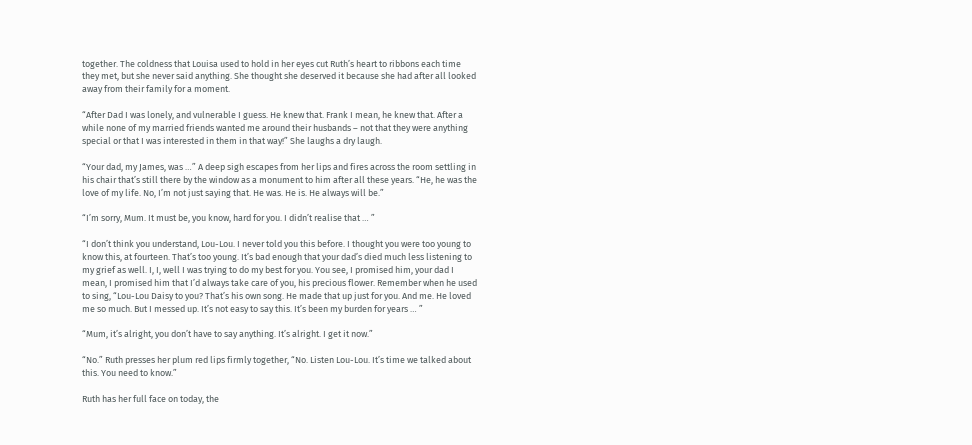together. The coldness that Louisa used to hold in her eyes cut Ruth’s heart to ribbons each time they met, but she never said anything. She thought she deserved it because she had after all looked away from their family for a moment.

“After Dad I was lonely, and vulnerable I guess. He knew that. Frank I mean, he knew that. After a while none of my married friends wanted me around their husbands – not that they were anything special or that I was interested in them in that way!” She laughs a dry laugh.

“Your dad, my James, was …” A deep sigh escapes from her lips and fires across the room settling in his chair that’s still there by the window as a monument to him after all these years. “He, he was the love of my life. No, I’m not just saying that. He was. He is. He always will be.”

“I’m sorry, Mum. It must be, you know, hard for you. I didn’t realise that … ”

“I don’t think you understand, Lou-Lou. I never told you this before. I thought you were too young to know this, at fourteen. That’s too young. It’s bad enough that your dad’s died much less listening to my grief as well. I, I, well I was trying to do my best for you. You see, I promised him, your dad I mean, I promised him that I’d always take care of you, his precious flower. Remember when he used to sing, “Lou-Lou Daisy to you? That’s his own song. He made that up just for you. And me. He loved me so much. But I messed up. It’s not easy to say this. It’s been my burden for years … ”

“Mum, it’s alright, you don’t have to say anything. It’s alright. I get it now.”

“No.” Ruth presses her plum red lips firmly together, “No. Listen Lou-Lou. It’s time we talked about this. You need to know.”

Ruth has her full face on today, the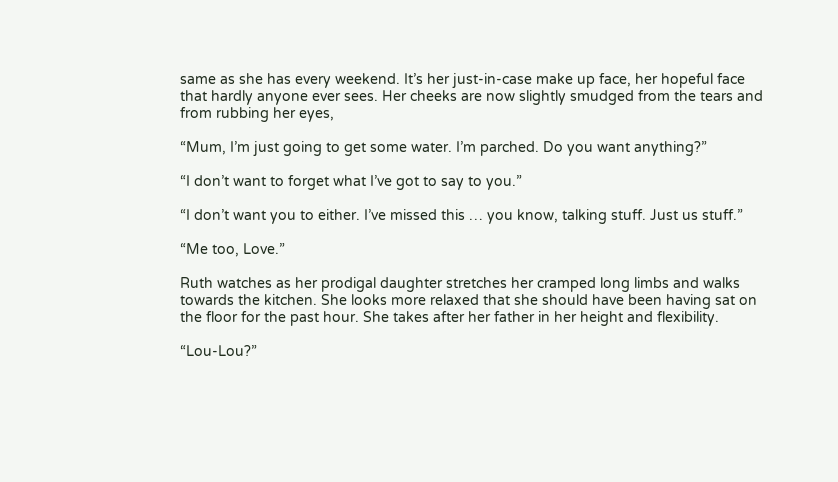same as she has every weekend. It’s her just-in-case make up face, her hopeful face that hardly anyone ever sees. Her cheeks are now slightly smudged from the tears and from rubbing her eyes,

“Mum, I’m just going to get some water. I’m parched. Do you want anything?”

“I don’t want to forget what I’ve got to say to you.”

“I don’t want you to either. I’ve missed this … you know, talking stuff. Just us stuff.”

“Me too, Love.”

Ruth watches as her prodigal daughter stretches her cramped long limbs and walks towards the kitchen. She looks more relaxed that she should have been having sat on the floor for the past hour. She takes after her father in her height and flexibility.

“Lou-Lou?”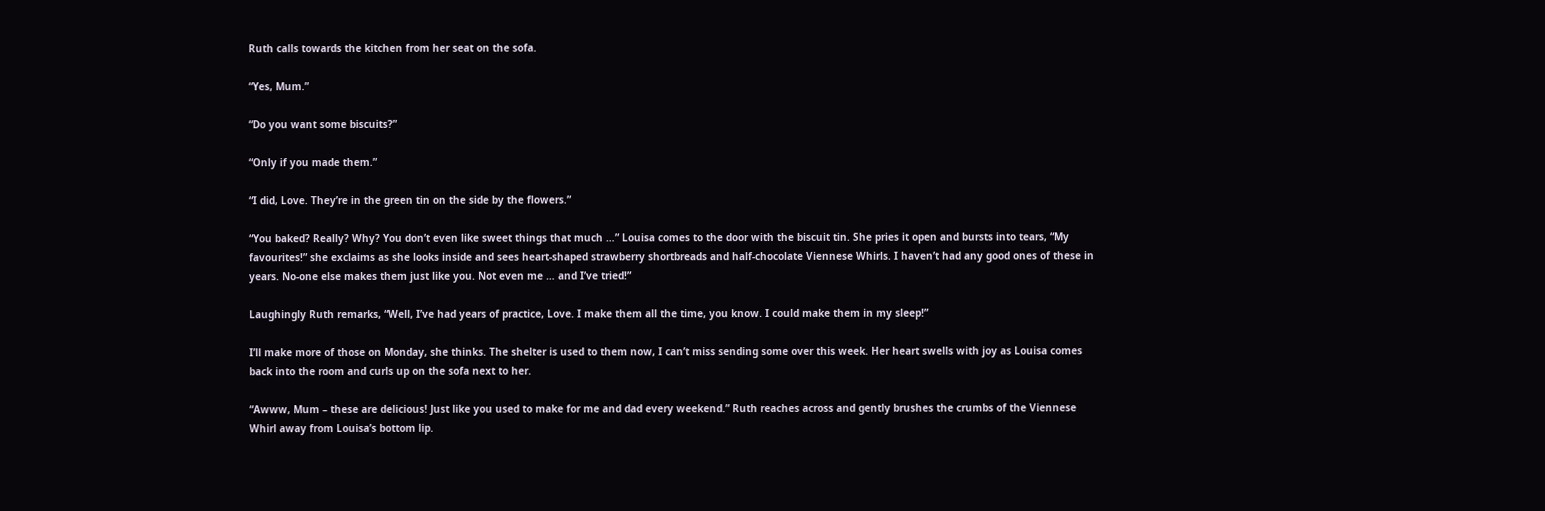Ruth calls towards the kitchen from her seat on the sofa.

“Yes, Mum.”

“Do you want some biscuits?”

“Only if you made them.”

“I did, Love. They’re in the green tin on the side by the flowers.”

“You baked? Really? Why? You don’t even like sweet things that much …” Louisa comes to the door with the biscuit tin. She pries it open and bursts into tears, “My favourites!” she exclaims as she looks inside and sees heart-shaped strawberry shortbreads and half-chocolate Viennese Whirls. I haven’t had any good ones of these in years. No-one else makes them just like you. Not even me … and I’ve tried!”

Laughingly Ruth remarks, “Well, I’ve had years of practice, Love. I make them all the time, you know. I could make them in my sleep!”

I’ll make more of those on Monday, she thinks. The shelter is used to them now, I can’t miss sending some over this week. Her heart swells with joy as Louisa comes back into the room and curls up on the sofa next to her.

“Awww, Mum – these are delicious! Just like you used to make for me and dad every weekend.” Ruth reaches across and gently brushes the crumbs of the Viennese Whirl away from Louisa’s bottom lip.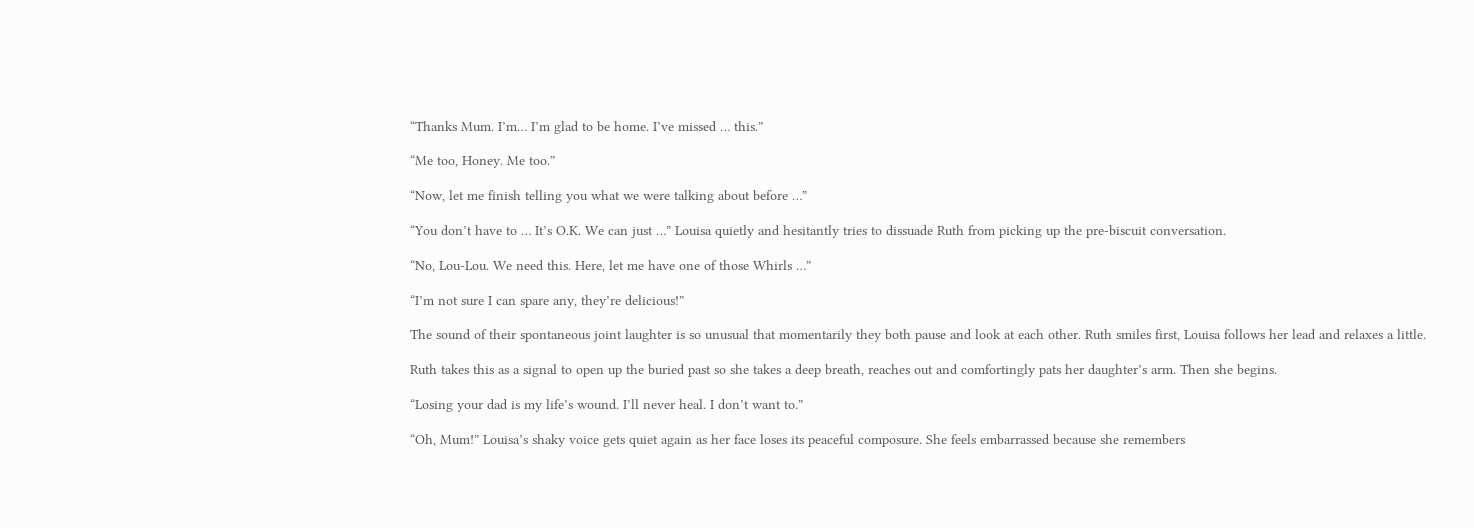“Thanks Mum. I’m… I’m glad to be home. I’ve missed … this.”

“Me too, Honey. Me too.”

“Now, let me finish telling you what we were talking about before …”

“You don’t have to … It’s O.K. We can just …” Louisa quietly and hesitantly tries to dissuade Ruth from picking up the pre-biscuit conversation.

“No, Lou-Lou. We need this. Here, let me have one of those Whirls …”

“I’m not sure I can spare any, they’re delicious!”

The sound of their spontaneous joint laughter is so unusual that momentarily they both pause and look at each other. Ruth smiles first, Louisa follows her lead and relaxes a little.

Ruth takes this as a signal to open up the buried past so she takes a deep breath, reaches out and comfortingly pats her daughter’s arm. Then she begins.

“Losing your dad is my life’s wound. I’ll never heal. I don’t want to.”

“Oh, Mum!” Louisa’s shaky voice gets quiet again as her face loses its peaceful composure. She feels embarrassed because she remembers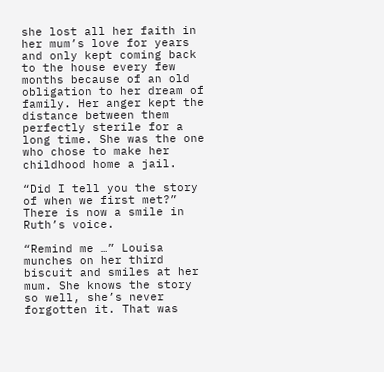she lost all her faith in her mum’s love for years and only kept coming back to the house every few months because of an old obligation to her dream of family. Her anger kept the distance between them perfectly sterile for a long time. She was the one who chose to make her childhood home a jail.

“Did I tell you the story of when we first met?” There is now a smile in Ruth’s voice.

“Remind me …” Louisa munches on her third biscuit and smiles at her mum. She knows the story so well, she’s never forgotten it. That was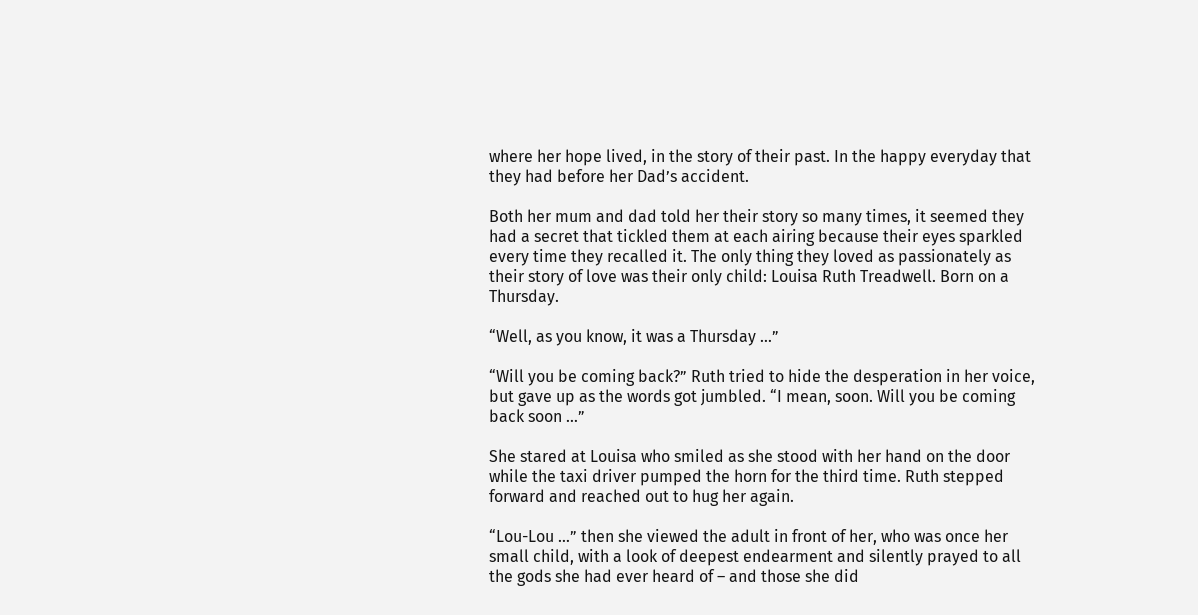where her hope lived, in the story of their past. In the happy everyday that they had before her Dad’s accident.

Both her mum and dad told her their story so many times, it seemed they had a secret that tickled them at each airing because their eyes sparkled every time they recalled it. The only thing they loved as passionately as their story of love was their only child: Louisa Ruth Treadwell. Born on a Thursday.

“Well, as you know, it was a Thursday …”

“Will you be coming back?” Ruth tried to hide the desperation in her voice, but gave up as the words got jumbled. “I mean, soon. Will you be coming back soon …”

She stared at Louisa who smiled as she stood with her hand on the door while the taxi driver pumped the horn for the third time. Ruth stepped forward and reached out to hug her again.

“Lou-Lou …” then she viewed the adult in front of her, who was once her small child, with a look of deepest endearment and silently prayed to all the gods she had ever heard of – and those she did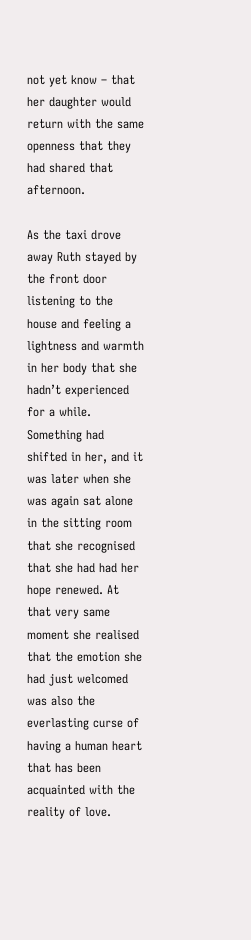not yet know – that her daughter would return with the same openness that they had shared that afternoon.

As the taxi drove away Ruth stayed by the front door listening to the house and feeling a lightness and warmth in her body that she hadn’t experienced for a while. Something had shifted in her, and it was later when she was again sat alone in the sitting room that she recognised that she had had her hope renewed. At that very same moment she realised that the emotion she had just welcomed was also the everlasting curse of having a human heart that has been acquainted with the reality of love.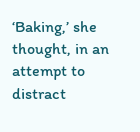‘Baking,’ she thought, in an attempt to distract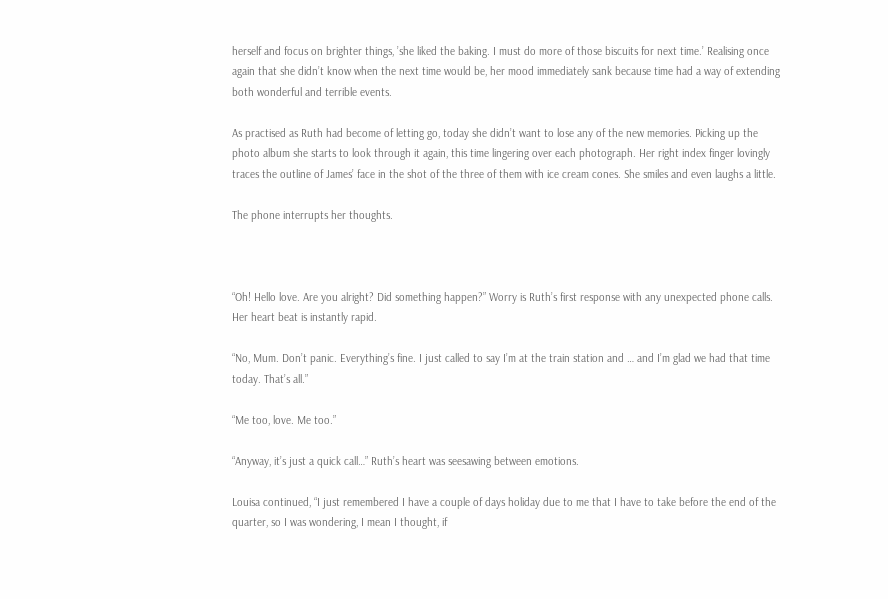herself and focus on brighter things, ’she liked the baking. I must do more of those biscuits for next time.’ Realising once again that she didn’t know when the next time would be, her mood immediately sank because time had a way of extending both wonderful and terrible events.

As practised as Ruth had become of letting go, today she didn’t want to lose any of the new memories. Picking up the photo album she starts to look through it again, this time lingering over each photograph. Her right index finger lovingly traces the outline of James’ face in the shot of the three of them with ice cream cones. She smiles and even laughs a little.

The phone interrupts her thoughts.



“Oh! Hello love. Are you alright? Did something happen?” Worry is Ruth’s first response with any unexpected phone calls. Her heart beat is instantly rapid.

“No, Mum. Don’t panic. Everything’s fine. I just called to say I’m at the train station and … and I’m glad we had that time today. That’s all.”

“Me too, love. Me too.”

“Anyway, it’s just a quick call…” Ruth’s heart was seesawing between emotions.

Louisa continued, “I just remembered I have a couple of days holiday due to me that I have to take before the end of the quarter, so I was wondering, I mean I thought, if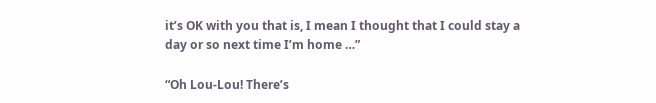it’s OK with you that is, I mean I thought that I could stay a day or so next time I’m home …”

“Oh Lou-Lou! There’s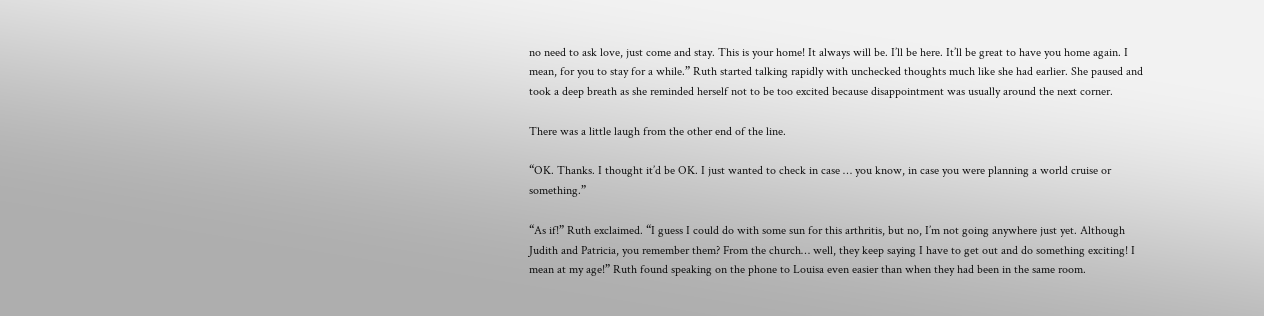no need to ask love, just come and stay. This is your home! It always will be. I’ll be here. It’ll be great to have you home again. I mean, for you to stay for a while.” Ruth started talking rapidly with unchecked thoughts much like she had earlier. She paused and took a deep breath as she reminded herself not to be too excited because disappointment was usually around the next corner.

There was a little laugh from the other end of the line.

“OK. Thanks. I thought it’d be OK. I just wanted to check in case … you know, in case you were planning a world cruise or something.”

“As if!” Ruth exclaimed. “I guess I could do with some sun for this arthritis, but no, I’m not going anywhere just yet. Although Judith and Patricia, you remember them? From the church… well, they keep saying I have to get out and do something exciting! I mean at my age!” Ruth found speaking on the phone to Louisa even easier than when they had been in the same room.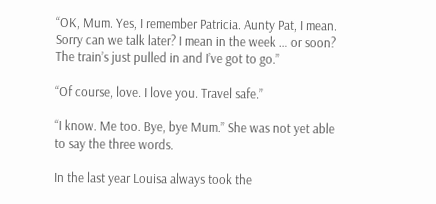“OK, Mum. Yes, I remember Patricia. Aunty Pat, I mean. Sorry can we talk later? I mean in the week … or soon? The train’s just pulled in and I’ve got to go.”

“Of course, love. I love you. Travel safe.”

“I know. Me too. Bye, bye Mum.” She was not yet able to say the three words.

In the last year Louisa always took the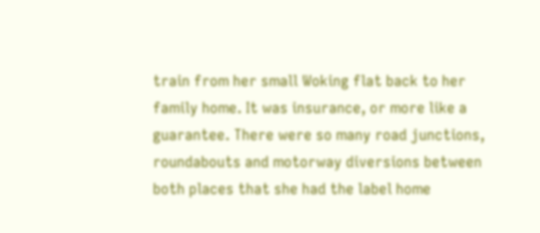train from her small Woking flat back to her family home. It was insurance, or more like a guarantee. There were so many road junctions, roundabouts and motorway diversions between both places that she had the label home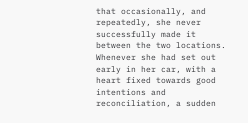that occasionally, and repeatedly, she never successfully made it between the two locations. Whenever she had set out early in her car, with a heart fixed towards good intentions and reconciliation, a sudden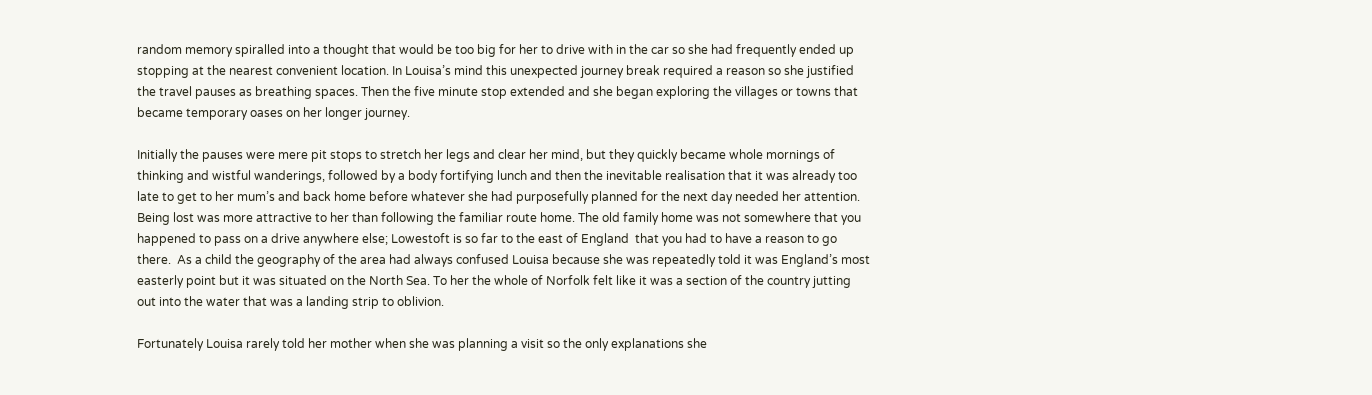random memory spiralled into a thought that would be too big for her to drive with in the car so she had frequently ended up stopping at the nearest convenient location. In Louisa’s mind this unexpected journey break required a reason so she justified the travel pauses as breathing spaces. Then the five minute stop extended and she began exploring the villages or towns that became temporary oases on her longer journey.

Initially the pauses were mere pit stops to stretch her legs and clear her mind, but they quickly became whole mornings of thinking and wistful wanderings, followed by a body fortifying lunch and then the inevitable realisation that it was already too late to get to her mum’s and back home before whatever she had purposefully planned for the next day needed her attention. Being lost was more attractive to her than following the familiar route home. The old family home was not somewhere that you happened to pass on a drive anywhere else; Lowestoft is so far to the east of England  that you had to have a reason to go there.  As a child the geography of the area had always confused Louisa because she was repeatedly told it was England’s most easterly point but it was situated on the North Sea. To her the whole of Norfolk felt like it was a section of the country jutting out into the water that was a landing strip to oblivion.

Fortunately Louisa rarely told her mother when she was planning a visit so the only explanations she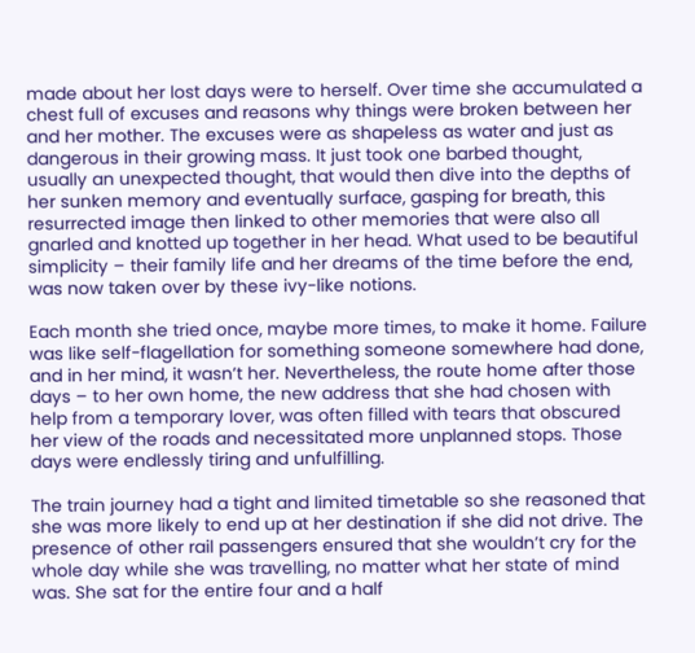made about her lost days were to herself. Over time she accumulated a chest full of excuses and reasons why things were broken between her and her mother. The excuses were as shapeless as water and just as dangerous in their growing mass. It just took one barbed thought, usually an unexpected thought, that would then dive into the depths of her sunken memory and eventually surface, gasping for breath, this resurrected image then linked to other memories that were also all gnarled and knotted up together in her head. What used to be beautiful simplicity – their family life and her dreams of the time before the end, was now taken over by these ivy-like notions.

Each month she tried once, maybe more times, to make it home. Failure was like self-flagellation for something someone somewhere had done, and in her mind, it wasn’t her. Nevertheless, the route home after those days – to her own home, the new address that she had chosen with help from a temporary lover, was often filled with tears that obscured her view of the roads and necessitated more unplanned stops. Those days were endlessly tiring and unfulfilling.

The train journey had a tight and limited timetable so she reasoned that she was more likely to end up at her destination if she did not drive. The presence of other rail passengers ensured that she wouldn’t cry for the whole day while she was travelling, no matter what her state of mind was. She sat for the entire four and a half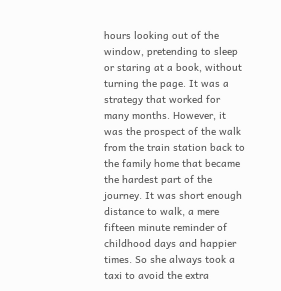hours looking out of the window, pretending to sleep or staring at a book, without turning the page. It was a strategy that worked for many months. However, it was the prospect of the walk from the train station back to the family home that became the hardest part of the journey. It was short enough distance to walk, a mere fifteen minute reminder of childhood days and happier times. So she always took a taxi to avoid the extra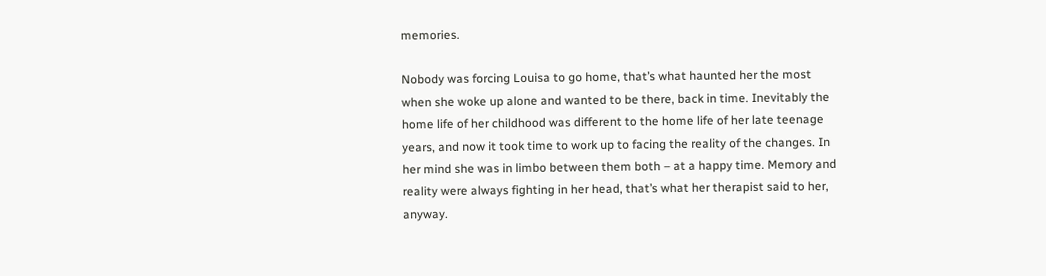memories.

Nobody was forcing Louisa to go home, that’s what haunted her the most when she woke up alone and wanted to be there, back in time. Inevitably the home life of her childhood was different to the home life of her late teenage years, and now it took time to work up to facing the reality of the changes. In her mind she was in limbo between them both – at a happy time. Memory and reality were always fighting in her head, that’s what her therapist said to her, anyway.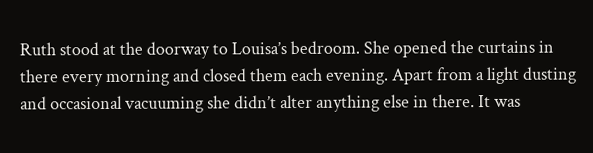Ruth stood at the doorway to Louisa’s bedroom. She opened the curtains in there every morning and closed them each evening. Apart from a light dusting and occasional vacuuming she didn’t alter anything else in there. It was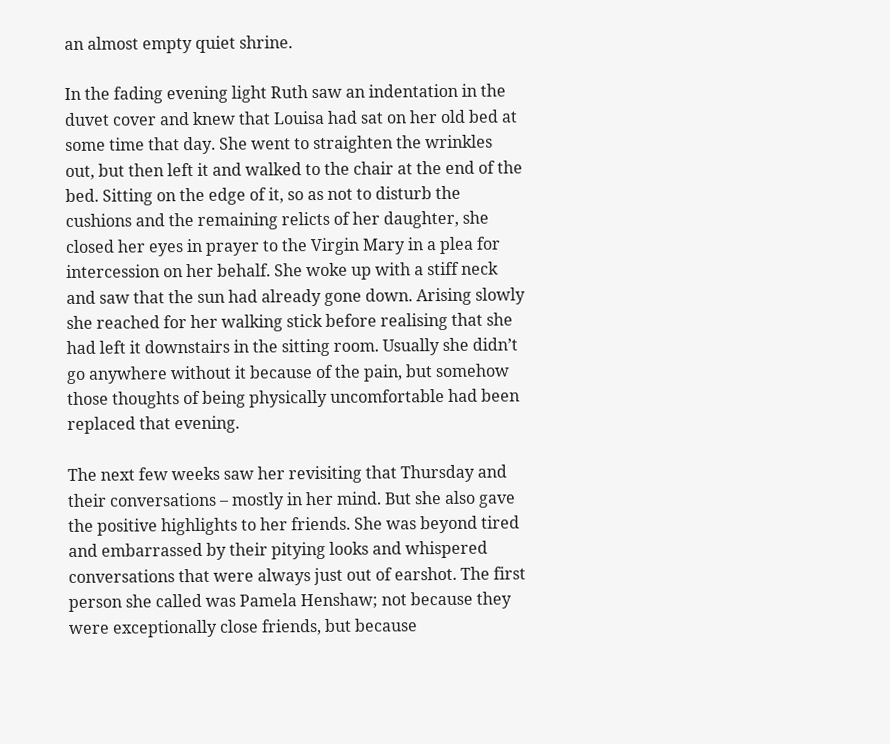an almost empty quiet shrine.

In the fading evening light Ruth saw an indentation in the duvet cover and knew that Louisa had sat on her old bed at some time that day. She went to straighten the wrinkles out, but then left it and walked to the chair at the end of the bed. Sitting on the edge of it, so as not to disturb the cushions and the remaining relicts of her daughter, she closed her eyes in prayer to the Virgin Mary in a plea for intercession on her behalf. She woke up with a stiff neck and saw that the sun had already gone down. Arising slowly she reached for her walking stick before realising that she had left it downstairs in the sitting room. Usually she didn’t go anywhere without it because of the pain, but somehow those thoughts of being physically uncomfortable had been replaced that evening.

The next few weeks saw her revisiting that Thursday and their conversations – mostly in her mind. But she also gave the positive highlights to her friends. She was beyond tired and embarrassed by their pitying looks and whispered conversations that were always just out of earshot. The first person she called was Pamela Henshaw; not because they were exceptionally close friends, but because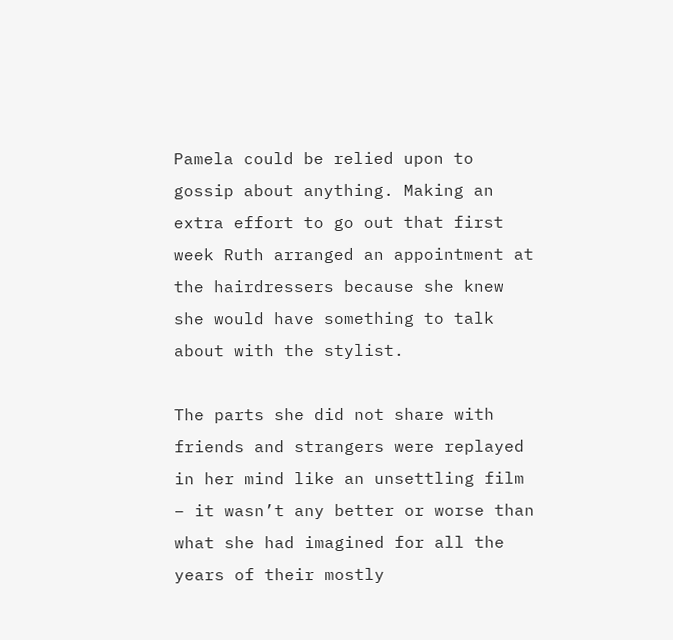Pamela could be relied upon to gossip about anything. Making an extra effort to go out that first week Ruth arranged an appointment at the hairdressers because she knew she would have something to talk about with the stylist.

The parts she did not share with friends and strangers were replayed in her mind like an unsettling film – it wasn’t any better or worse than what she had imagined for all the years of their mostly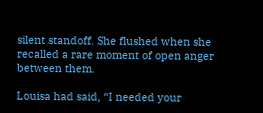silent standoff. She flushed when she recalled a rare moment of open anger between them.

Louisa had said, “I needed your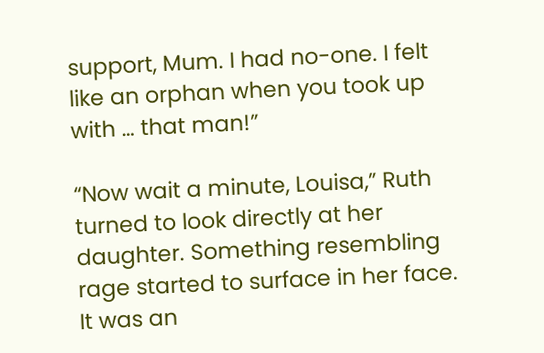support, Mum. I had no-one. I felt like an orphan when you took up with … that man!”

“Now wait a minute, Louisa,” Ruth turned to look directly at her daughter. Something resembling rage started to surface in her face. It was an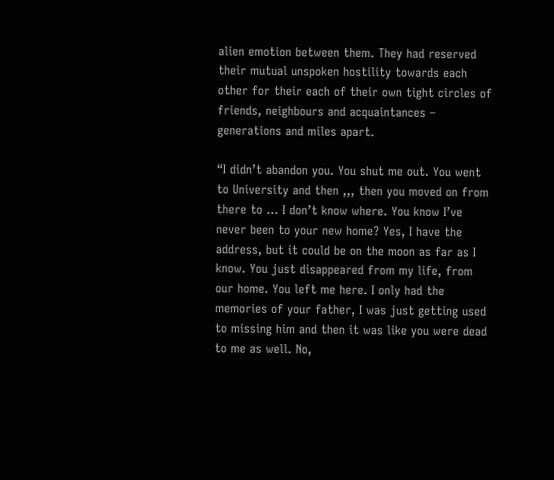alien emotion between them. They had reserved their mutual unspoken hostility towards each other for their each of their own tight circles of friends, neighbours and acquaintances – generations and miles apart.

“I didn’t abandon you. You shut me out. You went to University and then ,,, then you moved on from there to … I don’t know where. You know I’ve never been to your new home? Yes, I have the address, but it could be on the moon as far as I know. You just disappeared from my life, from our home. You left me here. I only had the memories of your father, I was just getting used to missing him and then it was like you were dead to me as well. No,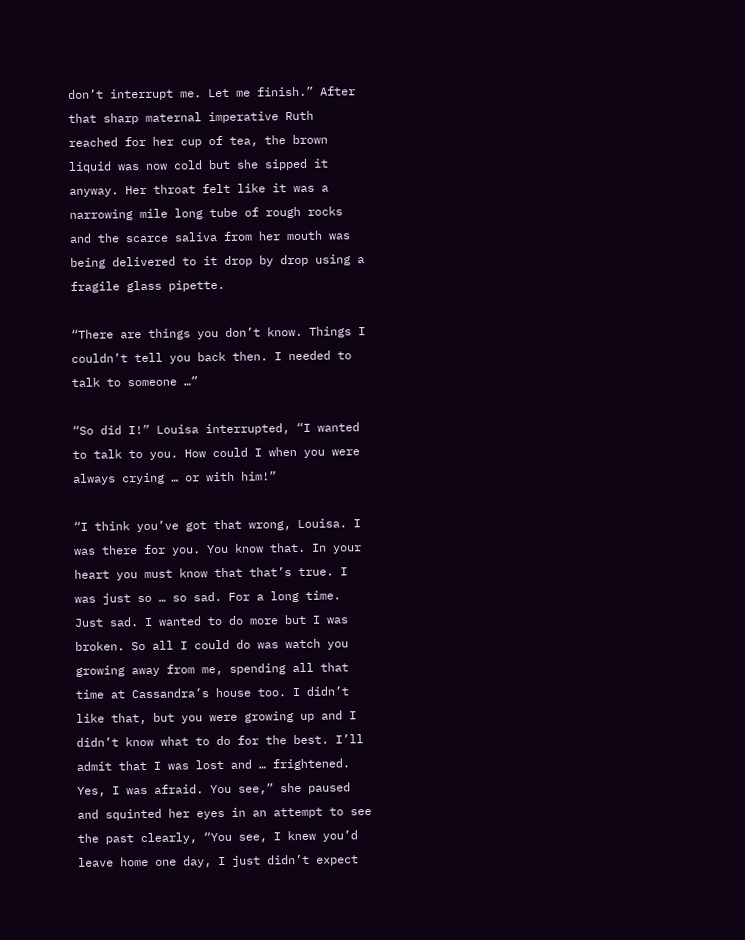don’t interrupt me. Let me finish.” After that sharp maternal imperative Ruth reached for her cup of tea, the brown liquid was now cold but she sipped it anyway. Her throat felt like it was a narrowing mile long tube of rough rocks and the scarce saliva from her mouth was being delivered to it drop by drop using a fragile glass pipette.

“There are things you don’t know. Things I couldn’t tell you back then. I needed to talk to someone …”

“So did I!” Louisa interrupted, “I wanted to talk to you. How could I when you were always crying … or with him!”

“I think you’ve got that wrong, Louisa. I was there for you. You know that. In your heart you must know that that’s true. I was just so … so sad. For a long time. Just sad. I wanted to do more but I was broken. So all I could do was watch you growing away from me, spending all that time at Cassandra’s house too. I didn’t like that, but you were growing up and I didn’t know what to do for the best. I’ll admit that I was lost and … frightened. Yes, I was afraid. You see,” she paused and squinted her eyes in an attempt to see the past clearly, “You see, I knew you’d leave home one day, I just didn’t expect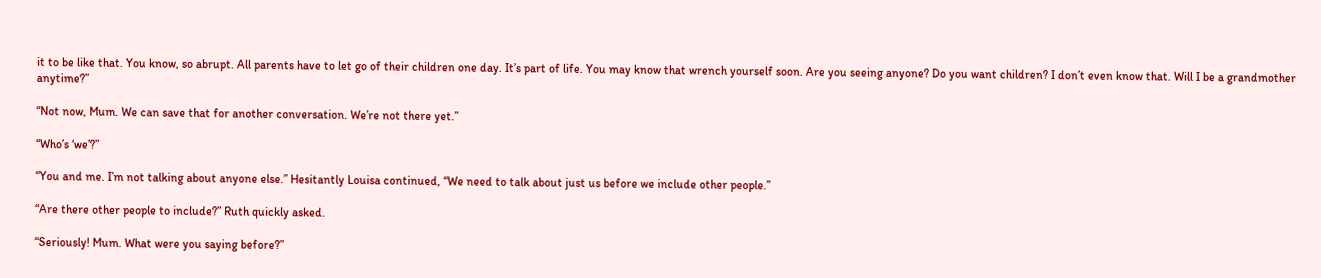it to be like that. You know, so abrupt. All parents have to let go of their children one day. It’s part of life. You may know that wrench yourself soon. Are you seeing anyone? Do you want children? I don’t even know that. Will I be a grandmother anytime?”

“Not now, Mum. We can save that for another conversation. We’re not there yet.”

“Who’s ‘we’?”

“You and me. I’m not talking about anyone else.” Hesitantly Louisa continued, “We need to talk about just us before we include other people.”

“Are there other people to include?” Ruth quickly asked.

“Seriously! Mum. What were you saying before?”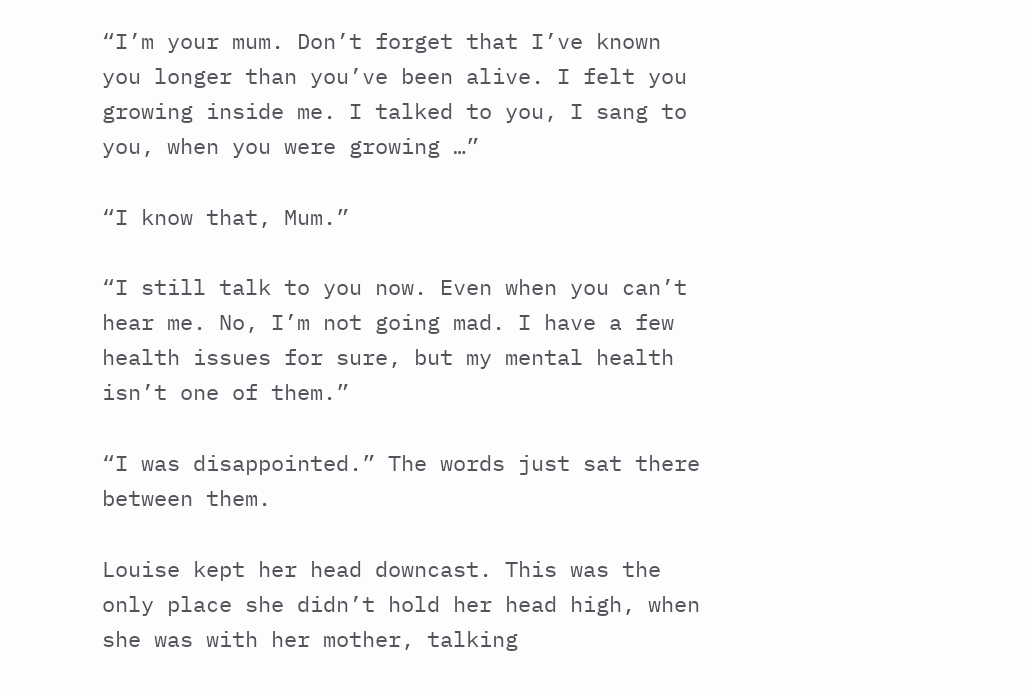“I’m your mum. Don’t forget that I’ve known you longer than you’ve been alive. I felt you growing inside me. I talked to you, I sang to you, when you were growing …”

“I know that, Mum.”

“I still talk to you now. Even when you can’t hear me. No, I’m not going mad. I have a few health issues for sure, but my mental health isn’t one of them.”

“I was disappointed.” The words just sat there between them.

Louise kept her head downcast. This was the only place she didn’t hold her head high, when she was with her mother, talking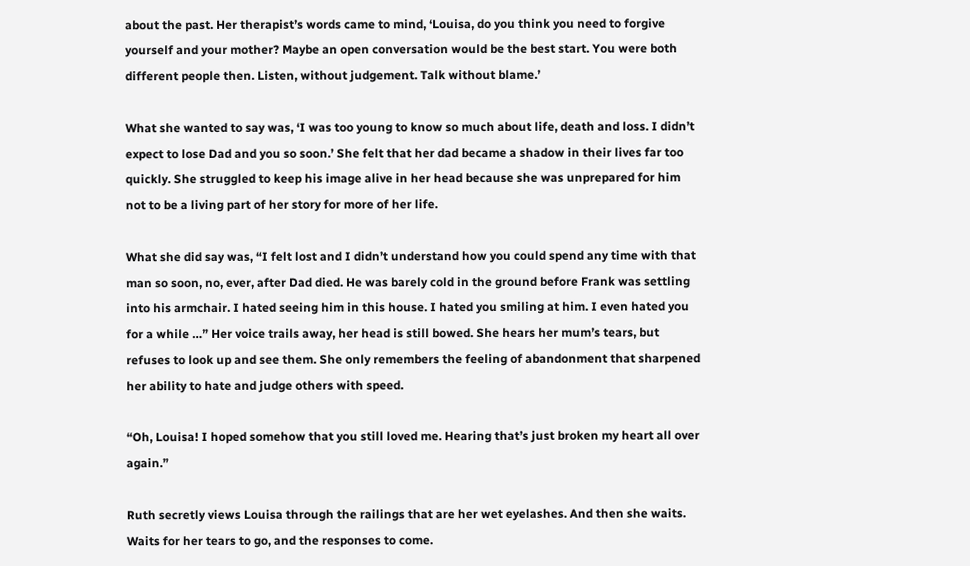about the past. Her therapist’s words came to mind, ‘Louisa, do you think you need to forgive yourself and your mother? Maybe an open conversation would be the best start. You were both different people then. Listen, without judgement. Talk without blame.’

What she wanted to say was, ‘I was too young to know so much about life, death and loss. I didn’t expect to lose Dad and you so soon.’ She felt that her dad became a shadow in their lives far too quickly. She struggled to keep his image alive in her head because she was unprepared for him not to be a living part of her story for more of her life.

What she did say was, “I felt lost and I didn’t understand how you could spend any time with that man so soon, no, ever, after Dad died. He was barely cold in the ground before Frank was settling into his armchair. I hated seeing him in this house. I hated you smiling at him. I even hated you for a while …” Her voice trails away, her head is still bowed. She hears her mum’s tears, but refuses to look up and see them. She only remembers the feeling of abandonment that sharpened her ability to hate and judge others with speed.

“Oh, Louisa! I hoped somehow that you still loved me. Hearing that’s just broken my heart all over again.”

Ruth secretly views Louisa through the railings that are her wet eyelashes. And then she waits. Waits for her tears to go, and the responses to come.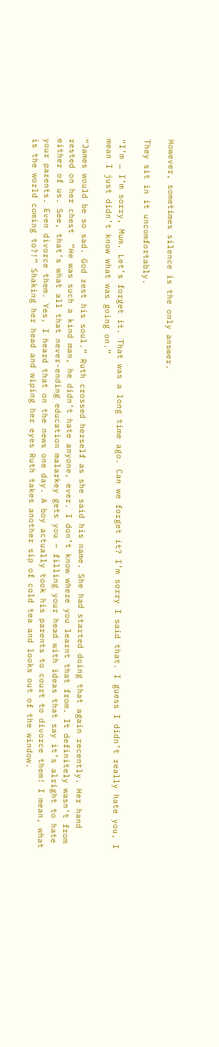However, sometimes silence is the only answer.

They sit in it uncomfortably.

“I’m … I’m sorry, Mum. Let’s forget it. That was a long time ago. Can we forget it? I’m sorry I said that. I guess I didn’t really hate you, I mean I just didn’t know what was going on.”

“James would be so sad. God rest his soul.” Ruth crossed herself as she said his name. She had started doing that again recently. Her hand rested on her chest  “He was such a kind man, he didn’t hate anyone, ever. I don’t know where you learnt that from. It definitely wasn’t from either of us. See, that’s what all that never-ending education malarkey gets you – filling your head with ideas that say it’s alright to hate your parents. Even divorce them. Yes, I heard that on the news one day. A boy actually took his parents to court to divorce them! I mean, what is the world coming to?!” Shaking her head and wiping her eyes Ruth takes another sip of cold tea and looks out of the window.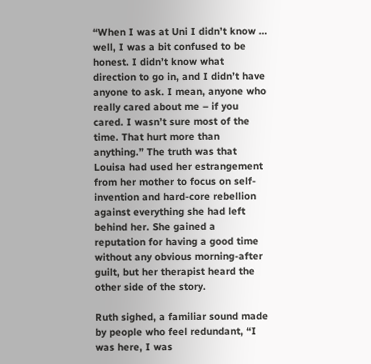“When I was at Uni I didn’t know … well, I was a bit confused to be honest. I didn’t know what direction to go in, and I didn’t have anyone to ask. I mean, anyone who really cared about me – if you cared. I wasn’t sure most of the time. That hurt more than anything.” The truth was that Louisa had used her estrangement from her mother to focus on self-invention and hard-core rebellion against everything she had left behind her. She gained a reputation for having a good time without any obvious morning-after guilt, but her therapist heard the other side of the story.

Ruth sighed, a familiar sound made by people who feel redundant, “I was here, I was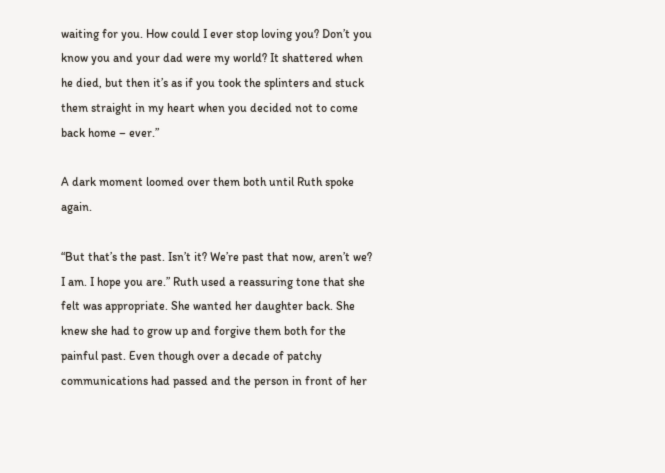waiting for you. How could I ever stop loving you? Don’t you know you and your dad were my world? It shattered when he died, but then it’s as if you took the splinters and stuck them straight in my heart when you decided not to come back home – ever.”

A dark moment loomed over them both until Ruth spoke again.

“But that’s the past. Isn’t it? We’re past that now, aren’t we? I am. I hope you are.” Ruth used a reassuring tone that she felt was appropriate. She wanted her daughter back. She knew she had to grow up and forgive them both for the painful past. Even though over a decade of patchy communications had passed and the person in front of her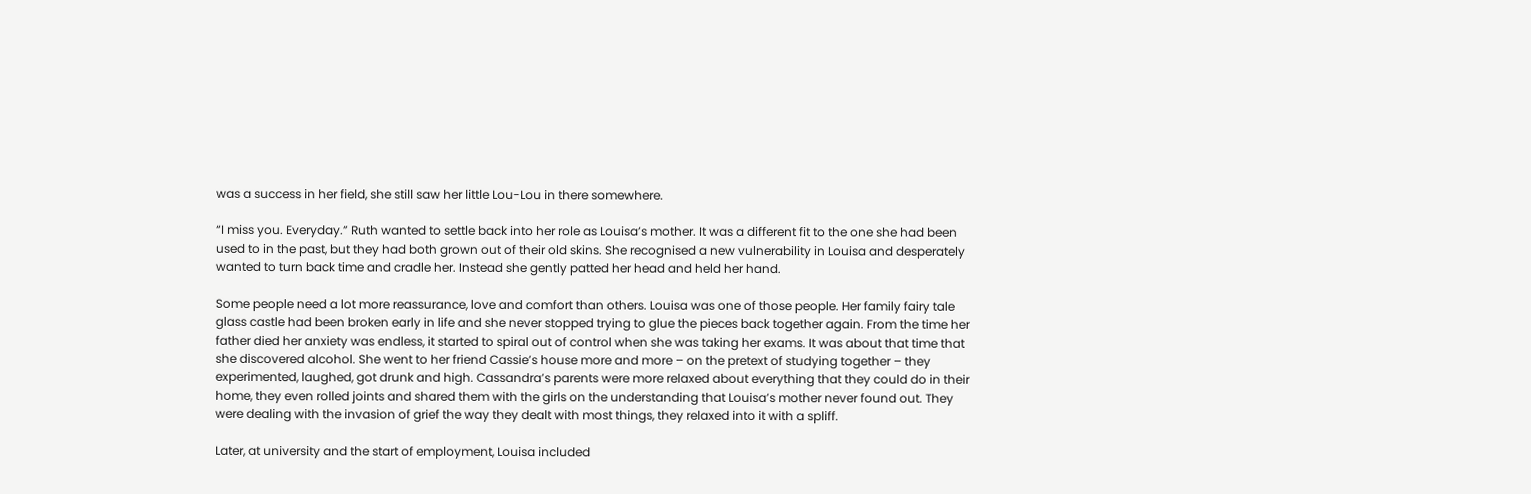was a success in her field, she still saw her little Lou-Lou in there somewhere.

“I miss you. Everyday.” Ruth wanted to settle back into her role as Louisa’s mother. It was a different fit to the one she had been used to in the past, but they had both grown out of their old skins. She recognised a new vulnerability in Louisa and desperately wanted to turn back time and cradle her. Instead she gently patted her head and held her hand.

Some people need a lot more reassurance, love and comfort than others. Louisa was one of those people. Her family fairy tale glass castle had been broken early in life and she never stopped trying to glue the pieces back together again. From the time her father died her anxiety was endless, it started to spiral out of control when she was taking her exams. It was about that time that she discovered alcohol. She went to her friend Cassie’s house more and more – on the pretext of studying together – they experimented, laughed, got drunk and high. Cassandra’s parents were more relaxed about everything that they could do in their home, they even rolled joints and shared them with the girls on the understanding that Louisa’s mother never found out. They were dealing with the invasion of grief the way they dealt with most things, they relaxed into it with a spliff.

Later, at university and the start of employment, Louisa included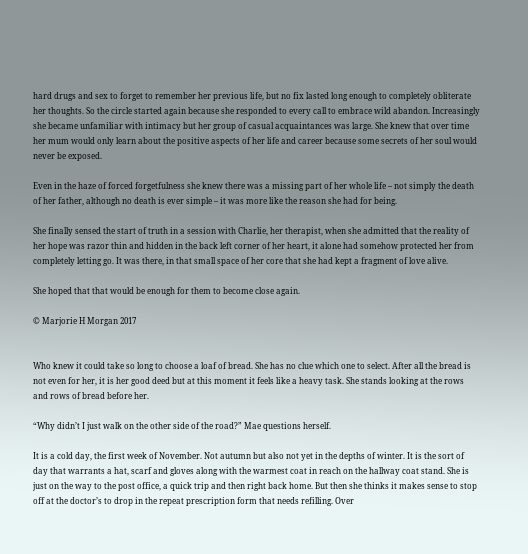hard drugs and sex to forget to remember her previous life, but no fix lasted long enough to completely obliterate her thoughts. So the circle started again because she responded to every call to embrace wild abandon. Increasingly she became unfamiliar with intimacy but her group of casual acquaintances was large. She knew that over time her mum would only learn about the positive aspects of her life and career because some secrets of her soul would never be exposed.

Even in the haze of forced forgetfulness she knew there was a missing part of her whole life – not simply the death of her father, although no death is ever simple – it was more like the reason she had for being.

She finally sensed the start of truth in a session with Charlie, her therapist, when she admitted that the reality of her hope was razor thin and hidden in the back left corner of her heart, it alone had somehow protected her from completely letting go. It was there, in that small space of her core that she had kept a fragment of love alive.

She hoped that that would be enough for them to become close again.

© Marjorie H Morgan 2017


Who knew it could take so long to choose a loaf of bread. She has no clue which one to select. After all the bread is not even for her, it is her good deed but at this moment it feels like a heavy task. She stands looking at the rows and rows of bread before her.

“Why didn’t I just walk on the other side of the road?” Mae questions herself.

It is a cold day, the first week of November. Not autumn but also not yet in the depths of winter. It is the sort of day that warrants a hat, scarf and gloves along with the warmest coat in reach on the hallway coat stand. She is just on the way to the post office, a quick trip and then right back home. But then she thinks it makes sense to stop off at the doctor’s to drop in the repeat prescription form that needs refilling. Over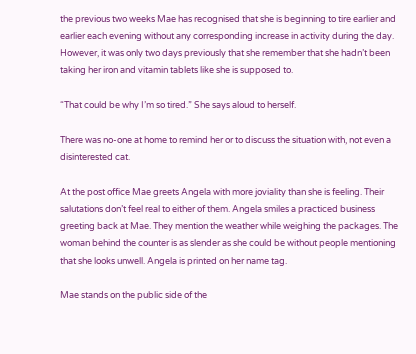the previous two weeks Mae has recognised that she is beginning to tire earlier and earlier each evening without any corresponding increase in activity during the day. However, it was only two days previously that she remember that she hadn’t been taking her iron and vitamin tablets like she is supposed to.

“That could be why I’m so tired.” She says aloud to herself.

There was no-one at home to remind her or to discuss the situation with, not even a disinterested cat.

At the post office Mae greets Angela with more joviality than she is feeling. Their salutations don’t feel real to either of them. Angela smiles a practiced business greeting back at Mae. They mention the weather while weighing the packages. The woman behind the counter is as slender as she could be without people mentioning that she looks unwell. Angela is printed on her name tag.

Mae stands on the public side of the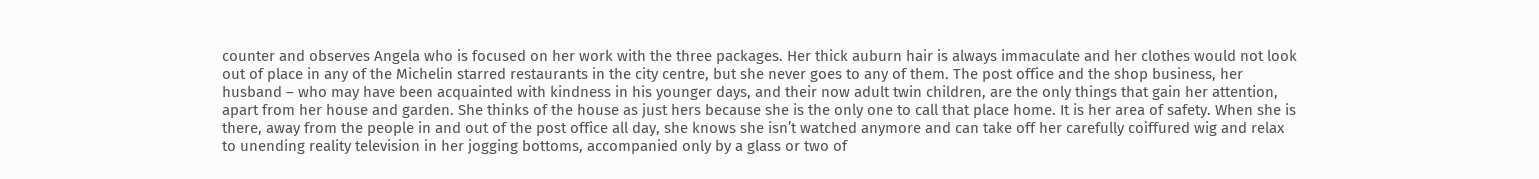counter and observes Angela who is focused on her work with the three packages. Her thick auburn hair is always immaculate and her clothes would not look out of place in any of the Michelin starred restaurants in the city centre, but she never goes to any of them. The post office and the shop business, her husband – who may have been acquainted with kindness in his younger days, and their now adult twin children, are the only things that gain her attention, apart from her house and garden. She thinks of the house as just hers because she is the only one to call that place home. It is her area of safety. When she is there, away from the people in and out of the post office all day, she knows she isn’t watched anymore and can take off her carefully coiffured wig and relax to unending reality television in her jogging bottoms, accompanied only by a glass or two of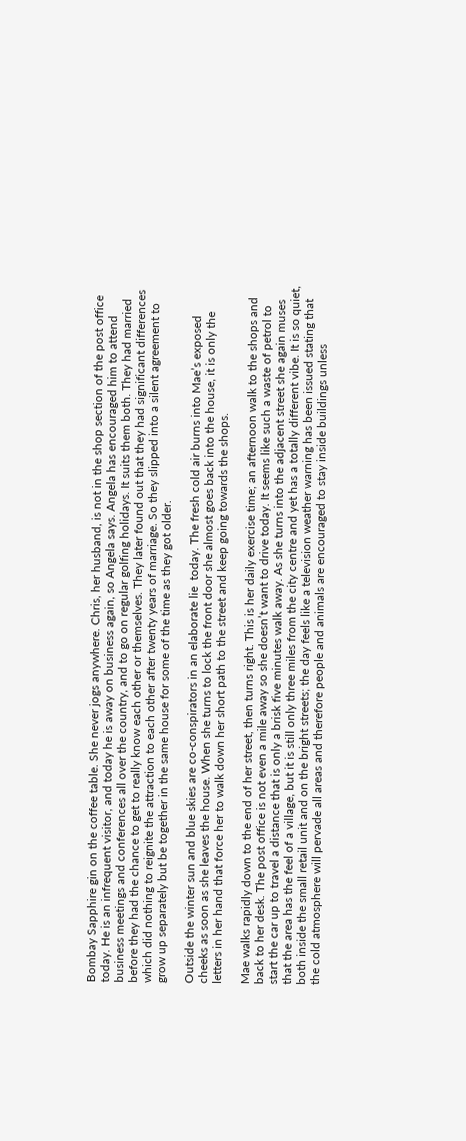Bombay Sapphire gin on the coffee table. She never jogs anywhere. Chris, her husband, is not in the shop section of the post office today. He is an infrequent visitor, and today he is away on business again, so Angela says. Angela has encouraged him to attend business meetings and conferences all over the country, and to go on regular golfing holidays. It suits them both. They had married before they had the chance to get to really know each other or themselves. They later found out that they had significant differences which did nothing to reignite the attraction to each other after twenty years of marriage. So they slipped into a silent agreement to grow up separately but be together in the same house for some of the time as they got older.

Outside the winter sun and blue skies are co-conspirators in an elaborate lie  today. The fresh cold air burns into Mae’s exposed cheeks as soon as she leaves the house. When she turns to lock the front door she almost goes back into the house, it is only the letters in her hand that force her to walk down her short path to the street and keep going towards the shops.

Mae walks rapidly down to the end of her street, then turns right. This is her daily exercise time; an afternoon walk to the shops and back to her desk. The post office is not even a mile away so she doesn’t want to drive today. It seems like such a waste of petrol to start the car up to travel a distance that is only a brisk five minutes walk away. As she turns into the adjacent street she again muses that the area has the feel of a village, but it is still only three miles from the city centre and yet has a totally different vibe. It is so quiet, both inside the small retail unit and on the bright streets; the day feels like a television weather warning has been issued stating that the cold atmosphere will pervade all areas and therefore people and animals are encouraged to stay inside buildings unless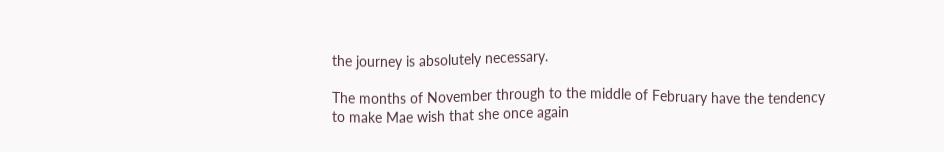the journey is absolutely necessary.

The months of November through to the middle of February have the tendency to make Mae wish that she once again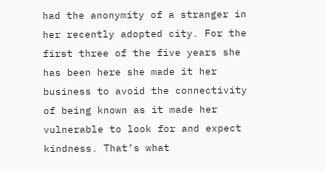had the anonymity of a stranger in her recently adopted city. For the first three of the five years she has been here she made it her business to avoid the connectivity of being known as it made her vulnerable to look for and expect kindness. That’s what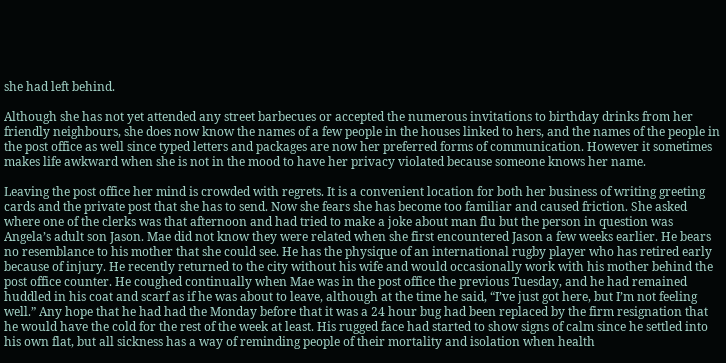she had left behind.

Although she has not yet attended any street barbecues or accepted the numerous invitations to birthday drinks from her friendly neighbours, she does now know the names of a few people in the houses linked to hers, and the names of the people in the post office as well since typed letters and packages are now her preferred forms of communication. However it sometimes makes life awkward when she is not in the mood to have her privacy violated because someone knows her name.

Leaving the post office her mind is crowded with regrets. It is a convenient location for both her business of writing greeting cards and the private post that she has to send. Now she fears she has become too familiar and caused friction. She asked where one of the clerks was that afternoon and had tried to make a joke about man flu but the person in question was Angela’s adult son Jason. Mae did not know they were related when she first encountered Jason a few weeks earlier. He bears no resemblance to his mother that she could see. He has the physique of an international rugby player who has retired early because of injury. He recently returned to the city without his wife and would occasionally work with his mother behind the post office counter. He coughed continually when Mae was in the post office the previous Tuesday, and he had remained huddled in his coat and scarf as if he was about to leave, although at the time he said, “I’ve just got here, but I’m not feeling well.” Any hope that he had had the Monday before that it was a 24 hour bug had been replaced by the firm resignation that he would have the cold for the rest of the week at least. His rugged face had started to show signs of calm since he settled into his own flat, but all sickness has a way of reminding people of their mortality and isolation when health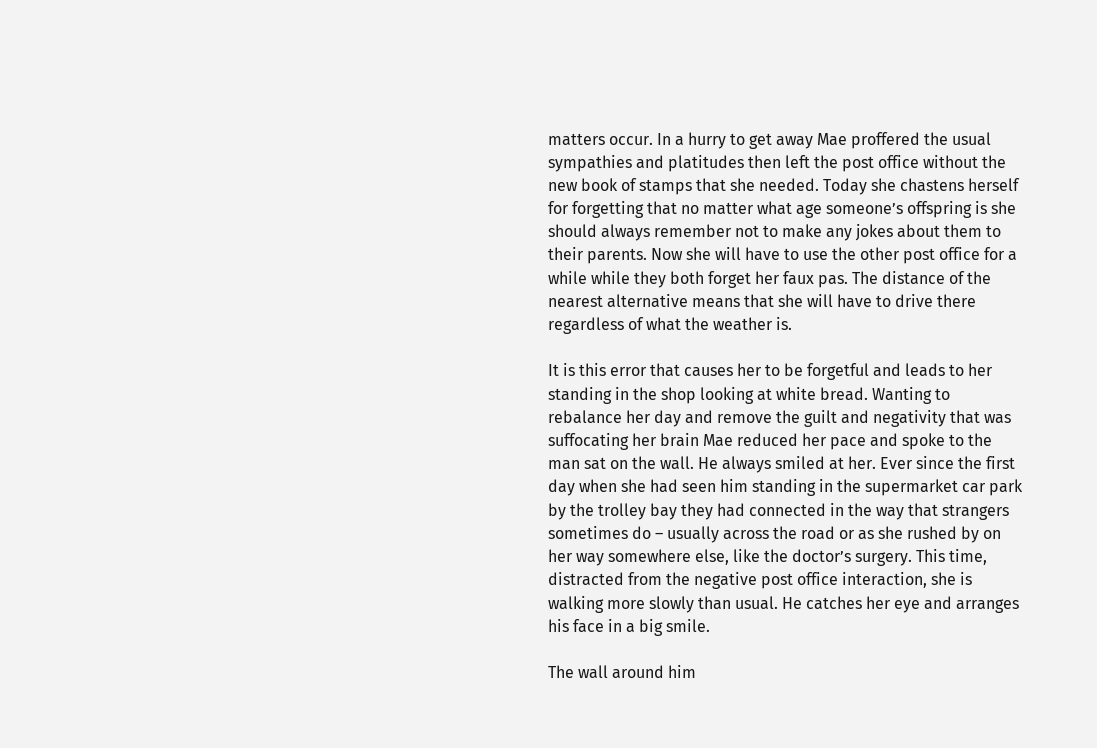matters occur. In a hurry to get away Mae proffered the usual sympathies and platitudes then left the post office without the new book of stamps that she needed. Today she chastens herself for forgetting that no matter what age someone’s offspring is she should always remember not to make any jokes about them to their parents. Now she will have to use the other post office for a while while they both forget her faux pas. The distance of the nearest alternative means that she will have to drive there regardless of what the weather is.

It is this error that causes her to be forgetful and leads to her standing in the shop looking at white bread. Wanting to rebalance her day and remove the guilt and negativity that was suffocating her brain Mae reduced her pace and spoke to the man sat on the wall. He always smiled at her. Ever since the first day when she had seen him standing in the supermarket car park by the trolley bay they had connected in the way that strangers sometimes do – usually across the road or as she rushed by on her way somewhere else, like the doctor’s surgery. This time, distracted from the negative post office interaction, she is walking more slowly than usual. He catches her eye and arranges his face in a big smile.

The wall around him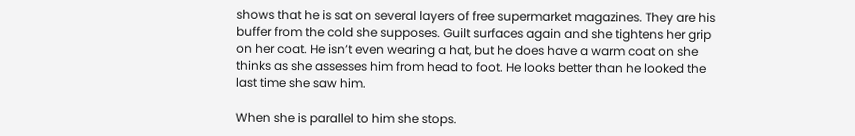shows that he is sat on several layers of free supermarket magazines. They are his buffer from the cold she supposes. Guilt surfaces again and she tightens her grip on her coat. He isn’t even wearing a hat, but he does have a warm coat on she thinks as she assesses him from head to foot. He looks better than he looked the last time she saw him.

When she is parallel to him she stops.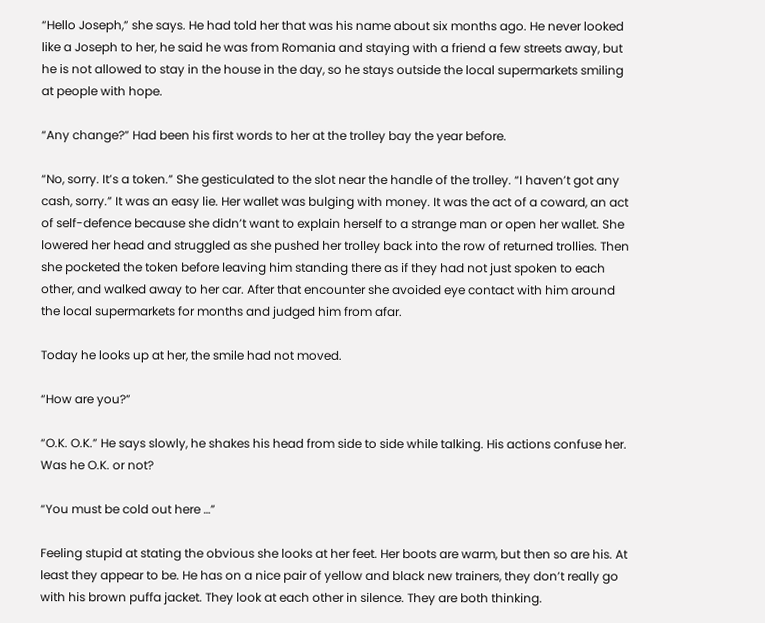“Hello Joseph,” she says. He had told her that was his name about six months ago. He never looked like a Joseph to her, he said he was from Romania and staying with a friend a few streets away, but he is not allowed to stay in the house in the day, so he stays outside the local supermarkets smiling at people with hope.

“Any change?” Had been his first words to her at the trolley bay the year before.

“No, sorry. It’s a token.” She gesticulated to the slot near the handle of the trolley. “I haven’t got any cash, sorry.” It was an easy lie. Her wallet was bulging with money. It was the act of a coward, an act of self-defence because she didn’t want to explain herself to a strange man or open her wallet. She lowered her head and struggled as she pushed her trolley back into the row of returned trollies. Then she pocketed the token before leaving him standing there as if they had not just spoken to each other, and walked away to her car. After that encounter she avoided eye contact with him around the local supermarkets for months and judged him from afar.

Today he looks up at her, the smile had not moved.

“How are you?”

“O.K. O.K.” He says slowly, he shakes his head from side to side while talking. His actions confuse her. Was he O.K. or not?

“You must be cold out here …”

Feeling stupid at stating the obvious she looks at her feet. Her boots are warm, but then so are his. At least they appear to be. He has on a nice pair of yellow and black new trainers, they don’t really go with his brown puffa jacket. They look at each other in silence. They are both thinking.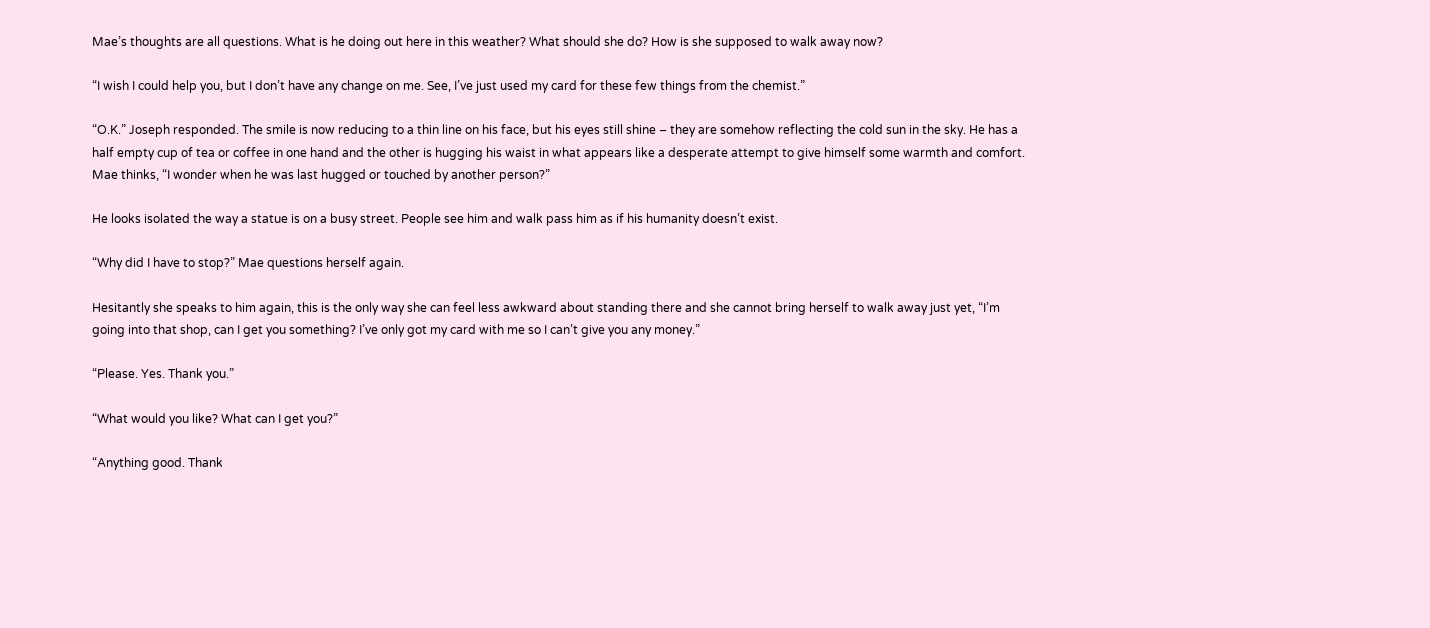Mae’s thoughts are all questions. What is he doing out here in this weather? What should she do? How is she supposed to walk away now?

“I wish I could help you, but I don’t have any change on me. See, I’ve just used my card for these few things from the chemist.”

“O.K.” Joseph responded. The smile is now reducing to a thin line on his face, but his eyes still shine – they are somehow reflecting the cold sun in the sky. He has a half empty cup of tea or coffee in one hand and the other is hugging his waist in what appears like a desperate attempt to give himself some warmth and comfort. Mae thinks, “I wonder when he was last hugged or touched by another person?”

He looks isolated the way a statue is on a busy street. People see him and walk pass him as if his humanity doesn’t exist.

“Why did I have to stop?” Mae questions herself again.

Hesitantly she speaks to him again, this is the only way she can feel less awkward about standing there and she cannot bring herself to walk away just yet, “I’m going into that shop, can I get you something? I’ve only got my card with me so I can’t give you any money.”

“Please. Yes. Thank you.”

“What would you like? What can I get you?”

“Anything good. Thank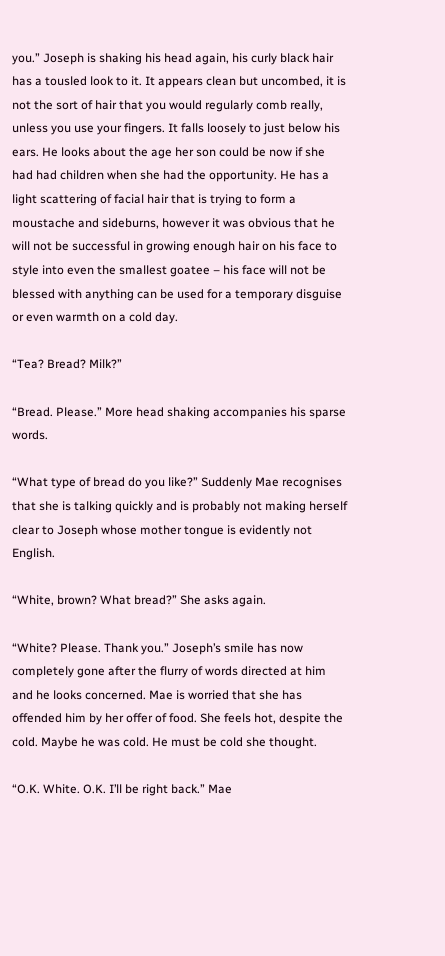you.” Joseph is shaking his head again, his curly black hair has a tousled look to it. It appears clean but uncombed, it is not the sort of hair that you would regularly comb really, unless you use your fingers. It falls loosely to just below his ears. He looks about the age her son could be now if she had had children when she had the opportunity. He has a light scattering of facial hair that is trying to form a moustache and sideburns, however it was obvious that he will not be successful in growing enough hair on his face to style into even the smallest goatee – his face will not be blessed with anything can be used for a temporary disguise or even warmth on a cold day.

“Tea? Bread? Milk?”

“Bread. Please.” More head shaking accompanies his sparse words.

“What type of bread do you like?” Suddenly Mae recognises that she is talking quickly and is probably not making herself clear to Joseph whose mother tongue is evidently not English.

“White, brown? What bread?” She asks again.

“White? Please. Thank you.” Joseph’s smile has now completely gone after the flurry of words directed at him and he looks concerned. Mae is worried that she has offended him by her offer of food. She feels hot, despite the cold. Maybe he was cold. He must be cold she thought.

“O.K. White. O.K. I’ll be right back.” Mae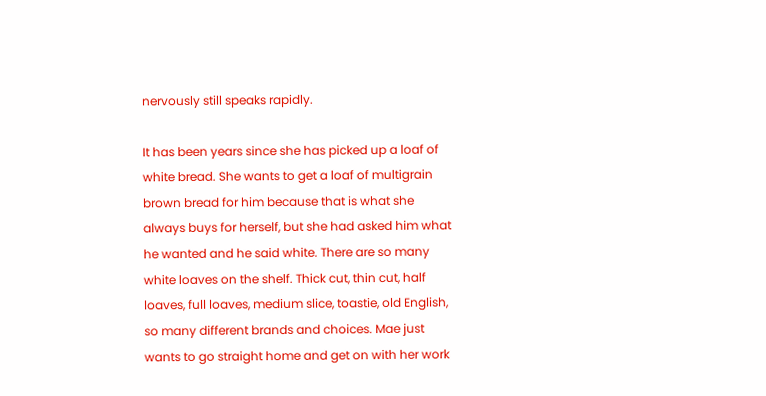nervously still speaks rapidly.

It has been years since she has picked up a loaf of white bread. She wants to get a loaf of multigrain brown bread for him because that is what she always buys for herself, but she had asked him what he wanted and he said white. There are so many white loaves on the shelf. Thick cut, thin cut, half loaves, full loaves, medium slice, toastie, old English, so many different brands and choices. Mae just wants to go straight home and get on with her work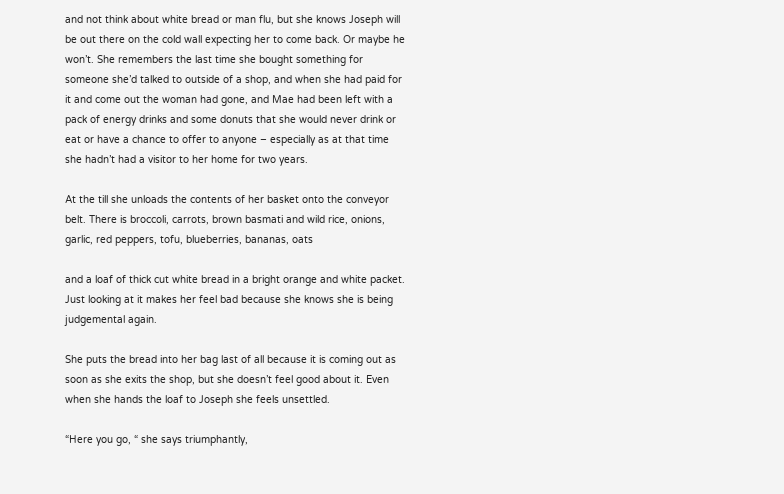and not think about white bread or man flu, but she knows Joseph will be out there on the cold wall expecting her to come back. Or maybe he won’t. She remembers the last time she bought something for someone she’d talked to outside of a shop, and when she had paid for it and come out the woman had gone, and Mae had been left with a pack of energy drinks and some donuts that she would never drink or eat or have a chance to offer to anyone – especially as at that time she hadn’t had a visitor to her home for two years.

At the till she unloads the contents of her basket onto the conveyor belt. There is broccoli, carrots, brown basmati and wild rice, onions, garlic, red peppers, tofu, blueberries, bananas, oats

and a loaf of thick cut white bread in a bright orange and white packet. Just looking at it makes her feel bad because she knows she is being judgemental again.

She puts the bread into her bag last of all because it is coming out as soon as she exits the shop, but she doesn’t feel good about it. Even when she hands the loaf to Joseph she feels unsettled.

“Here you go, “ she says triumphantly,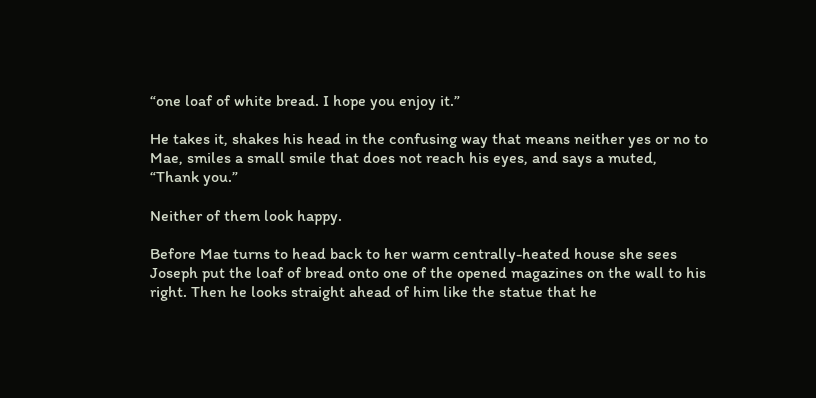“one loaf of white bread. I hope you enjoy it.”

He takes it, shakes his head in the confusing way that means neither yes or no to Mae, smiles a small smile that does not reach his eyes, and says a muted, “Thank you.”

Neither of them look happy.

Before Mae turns to head back to her warm centrally-heated house she sees Joseph put the loaf of bread onto one of the opened magazines on the wall to his right. Then he looks straight ahead of him like the statue that he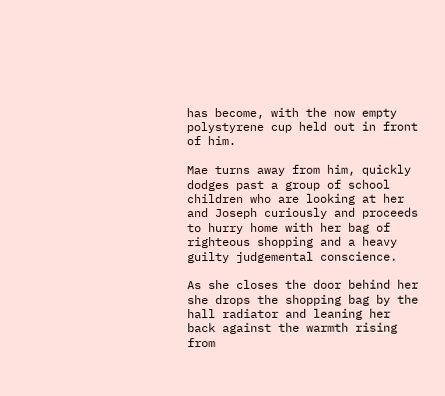has become, with the now empty polystyrene cup held out in front of him.

Mae turns away from him, quickly dodges past a group of school children who are looking at her and Joseph curiously and proceeds to hurry home with her bag of righteous shopping and a heavy guilty judgemental conscience.

As she closes the door behind her she drops the shopping bag by the hall radiator and leaning her back against the warmth rising from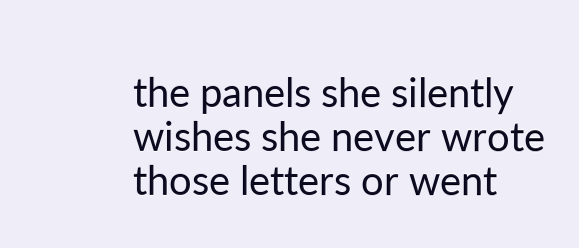the panels she silently wishes she never wrote those letters or went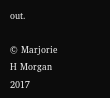out.

© Marjorie H Morgan 2017